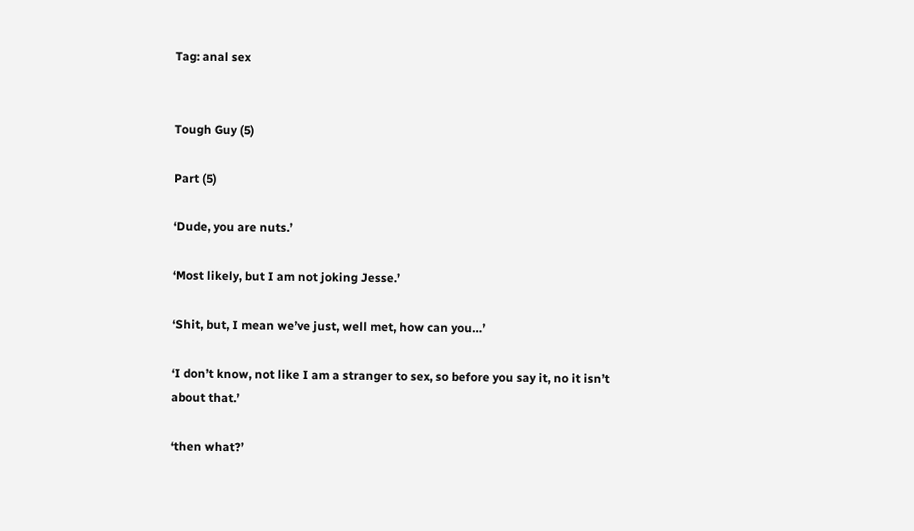Tag: anal sex


Tough Guy (5)

Part (5)

‘Dude, you are nuts.’

‘Most likely, but I am not joking Jesse.’

‘Shit, but, I mean we’ve just, well met, how can you…’

‘I don’t know, not like I am a stranger to sex, so before you say it, no it isn’t about that.’

‘then what?’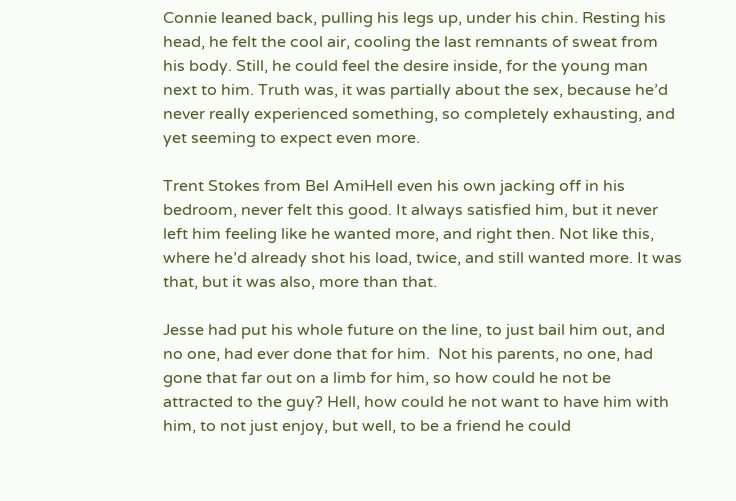Connie leaned back, pulling his legs up, under his chin. Resting his head, he felt the cool air, cooling the last remnants of sweat from his body. Still, he could feel the desire inside, for the young man next to him. Truth was, it was partially about the sex, because he’d never really experienced something, so completely exhausting, and yet seeming to expect even more.

Trent Stokes from Bel AmiHell even his own jacking off in his bedroom, never felt this good. It always satisfied him, but it never left him feeling like he wanted more, and right then. Not like this, where he’d already shot his load, twice, and still wanted more. It was that, but it was also, more than that.

Jesse had put his whole future on the line, to just bail him out, and no one, had ever done that for him.  Not his parents, no one, had gone that far out on a limb for him, so how could he not be attracted to the guy? Hell, how could he not want to have him with him, to not just enjoy, but well, to be a friend he could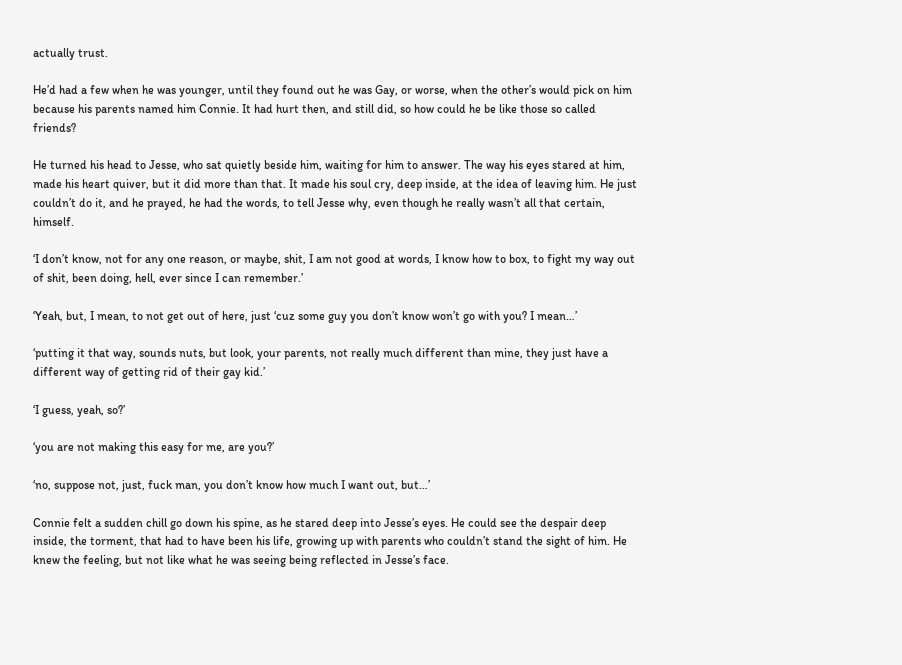actually trust.

He’d had a few when he was younger, until they found out he was Gay, or worse, when the other’s would pick on him because his parents named him Connie. It had hurt then, and still did, so how could he be like those so called friends?

He turned his head to Jesse, who sat quietly beside him, waiting for him to answer. The way his eyes stared at him, made his heart quiver, but it did more than that. It made his soul cry, deep inside, at the idea of leaving him. He just couldn’t do it, and he prayed, he had the words, to tell Jesse why, even though he really wasn’t all that certain, himself.

‘I don’t know, not for any one reason, or maybe, shit, I am not good at words, I know how to box, to fight my way out of shit, been doing, hell, ever since I can remember.’

‘Yeah, but, I mean, to not get out of here, just ‘cuz some guy you don’t know won’t go with you? I mean…’

‘putting it that way, sounds nuts, but look, your parents, not really much different than mine, they just have a different way of getting rid of their gay kid.’

‘I guess, yeah, so?’

‘you are not making this easy for me, are you?’

‘no, suppose not, just, fuck man, you don’t know how much I want out, but…’

Connie felt a sudden chill go down his spine, as he stared deep into Jesse’s eyes. He could see the despair deep inside, the torment, that had to have been his life, growing up with parents who couldn’t stand the sight of him. He knew the feeling, but not like what he was seeing being reflected in Jesse’s face.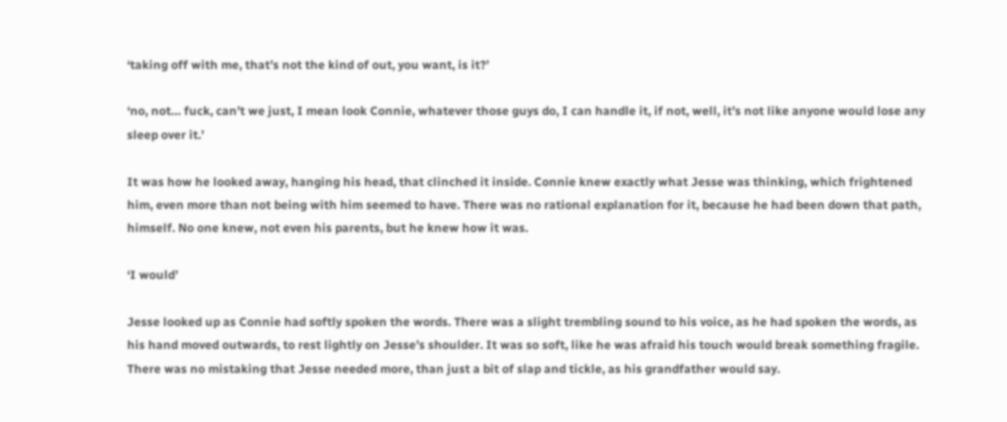‘taking off with me, that’s not the kind of out, you want, is it?’

‘no, not… fuck, can’t we just, I mean look Connie, whatever those guys do, I can handle it, if not, well, it’s not like anyone would lose any sleep over it.’

It was how he looked away, hanging his head, that clinched it inside. Connie knew exactly what Jesse was thinking, which frightened him, even more than not being with him seemed to have. There was no rational explanation for it, because he had been down that path, himself. No one knew, not even his parents, but he knew how it was.

‘I would’

Jesse looked up as Connie had softly spoken the words. There was a slight trembling sound to his voice, as he had spoken the words, as his hand moved outwards, to rest lightly on Jesse’s shoulder. It was so soft, like he was afraid his touch would break something fragile. There was no mistaking that Jesse needed more, than just a bit of slap and tickle, as his grandfather would say.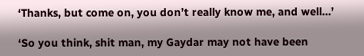‘Thanks, but come on, you don’t really know me, and well…’

‘So you think, shit man, my Gaydar may not have been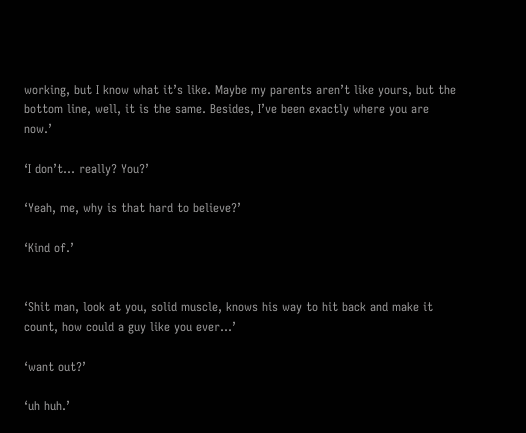working, but I know what it’s like. Maybe my parents aren’t like yours, but the bottom line, well, it is the same. Besides, I’ve been exactly where you are now.’

‘I don’t… really? You?’

‘Yeah, me, why is that hard to believe?’

‘Kind of.’


‘Shit man, look at you, solid muscle, knows his way to hit back and make it count, how could a guy like you ever…’

‘want out?’

‘uh huh.’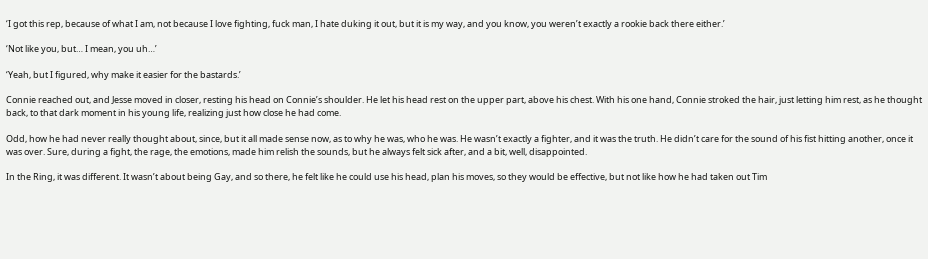‘I got this rep, because of what I am, not because I love fighting, fuck man, I hate duking it out, but it is my way, and you know, you weren’t exactly a rookie back there either.’

‘Not like you, but… I mean, you uh…’

‘Yeah, but I figured, why make it easier for the bastards.’

Connie reached out, and Jesse moved in closer, resting his head on Connie’s shoulder. He let his head rest on the upper part, above his chest. With his one hand, Connie stroked the hair, just letting him rest, as he thought back, to that dark moment in his young life, realizing just how close he had come.

Odd, how he had never really thought about, since, but it all made sense now, as to why he was, who he was. He wasn’t exactly a fighter, and it was the truth. He didn’t care for the sound of his fist hitting another, once it was over. Sure, during a fight, the rage, the emotions, made him relish the sounds, but he always felt sick after, and a bit, well, disappointed.

In the Ring, it was different. It wasn’t about being Gay, and so there, he felt like he could use his head, plan his moves, so they would be effective, but not like how he had taken out Tim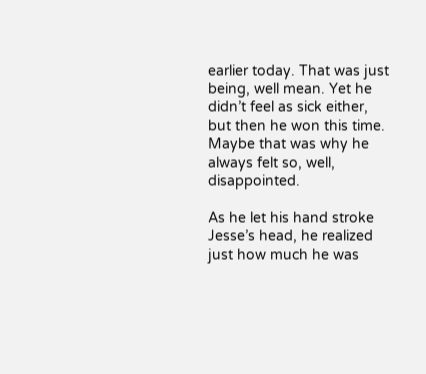earlier today. That was just being, well mean. Yet he didn’t feel as sick either, but then he won this time. Maybe that was why he always felt so, well, disappointed.

As he let his hand stroke Jesse’s head, he realized just how much he was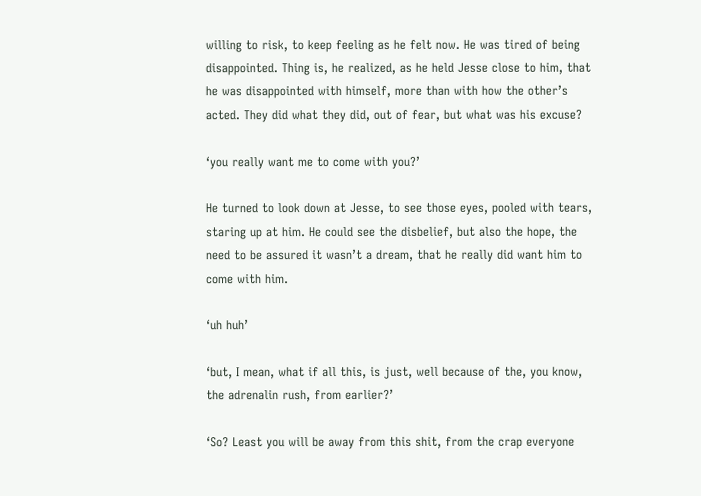willing to risk, to keep feeling as he felt now. He was tired of being disappointed. Thing is, he realized, as he held Jesse close to him, that he was disappointed with himself, more than with how the other’s acted. They did what they did, out of fear, but what was his excuse?

‘you really want me to come with you?’

He turned to look down at Jesse, to see those eyes, pooled with tears, staring up at him. He could see the disbelief, but also the hope, the need to be assured it wasn’t a dream, that he really did want him to come with him.

‘uh huh’

‘but, I mean, what if all this, is just, well because of the, you know, the adrenalin rush, from earlier?’

‘So? Least you will be away from this shit, from the crap everyone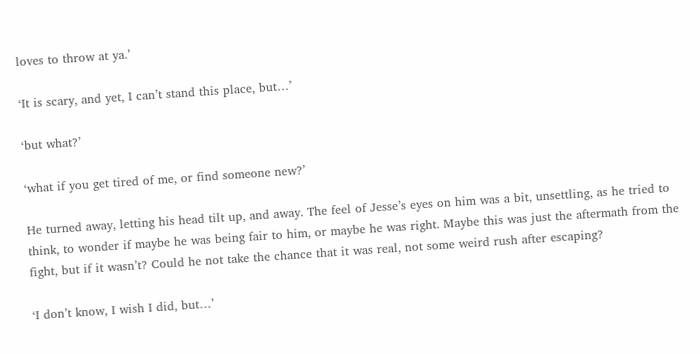loves to throw at ya.’

‘It is scary, and yet, I can’t stand this place, but…’

‘but what?’

‘what if you get tired of me, or find someone new?’

He turned away, letting his head tilt up, and away. The feel of Jesse’s eyes on him was a bit, unsettling, as he tried to think, to wonder if maybe he was being fair to him, or maybe he was right. Maybe this was just the aftermath from the fight, but if it wasn’t? Could he not take the chance that it was real, not some weird rush after escaping?

‘I don’t know, I wish I did, but…’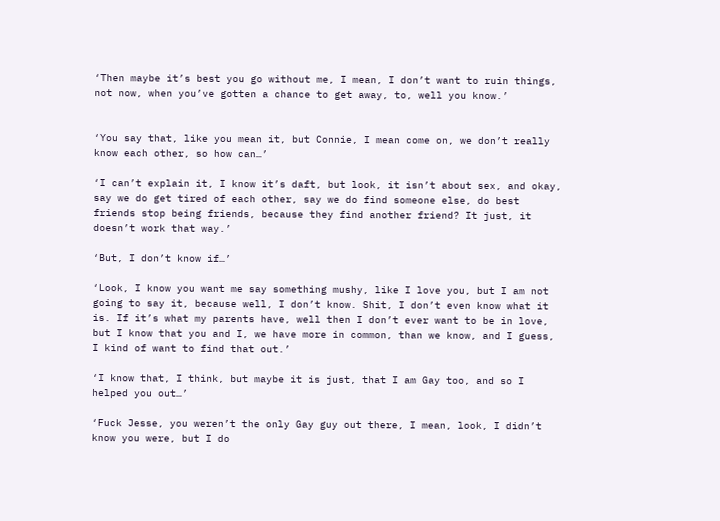‘Then maybe it’s best you go without me, I mean, I don’t want to ruin things, not now, when you’ve gotten a chance to get away, to, well you know.’


‘You say that, like you mean it, but Connie, I mean come on, we don’t really know each other, so how can…’

‘I can’t explain it, I know it’s daft, but look, it isn’t about sex, and okay, say we do get tired of each other, say we do find someone else, do best friends stop being friends, because they find another friend? It just, it doesn’t work that way.’

‘But, I don’t know if…’

‘Look, I know you want me say something mushy, like I love you, but I am not going to say it, because well, I don’t know. Shit, I don’t even know what it is. If it’s what my parents have, well then I don’t ever want to be in love, but I know that you and I, we have more in common, than we know, and I guess, I kind of want to find that out.’

‘I know that, I think, but maybe it is just, that I am Gay too, and so I helped you out…’

‘Fuck Jesse, you weren’t the only Gay guy out there, I mean, look, I didn’t know you were, but I do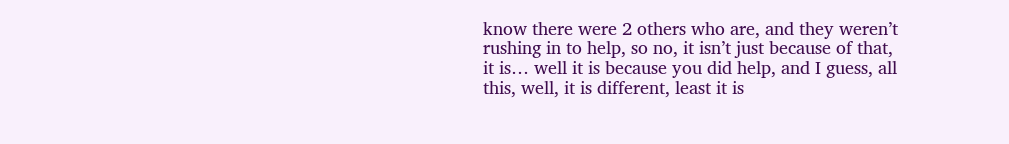know there were 2 others who are, and they weren’t rushing in to help, so no, it isn’t just because of that, it is… well it is because you did help, and I guess, all this, well, it is different, least it is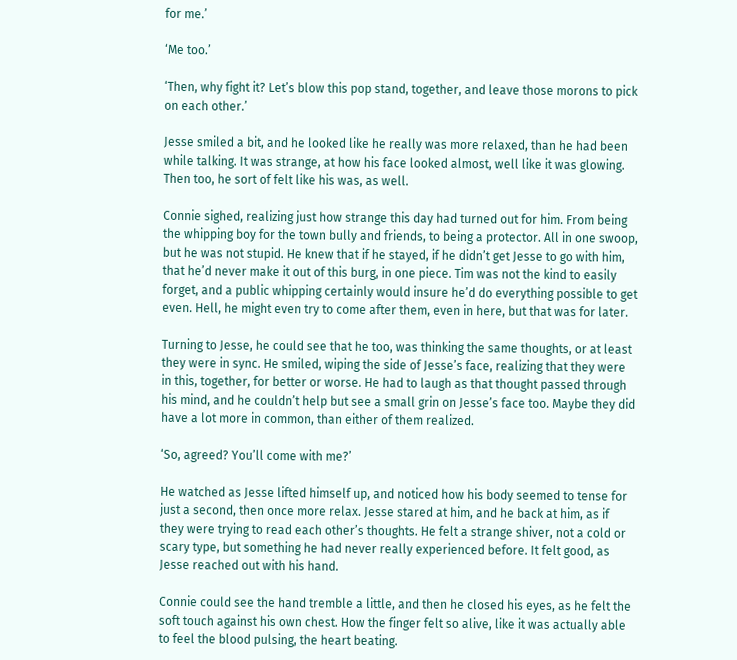for me.’

‘Me too.’

‘Then, why fight it? Let’s blow this pop stand, together, and leave those morons to pick on each other.’

Jesse smiled a bit, and he looked like he really was more relaxed, than he had been while talking. It was strange, at how his face looked almost, well like it was glowing. Then too, he sort of felt like his was, as well.

Connie sighed, realizing just how strange this day had turned out for him. From being the whipping boy for the town bully and friends, to being a protector. All in one swoop, but he was not stupid. He knew that if he stayed, if he didn’t get Jesse to go with him, that he’d never make it out of this burg, in one piece. Tim was not the kind to easily forget, and a public whipping certainly would insure he’d do everything possible to get even. Hell, he might even try to come after them, even in here, but that was for later.

Turning to Jesse, he could see that he too, was thinking the same thoughts, or at least they were in sync. He smiled, wiping the side of Jesse’s face, realizing that they were in this, together, for better or worse. He had to laugh as that thought passed through his mind, and he couldn’t help but see a small grin on Jesse’s face too. Maybe they did have a lot more in common, than either of them realized.

‘So, agreed? You’ll come with me?’

He watched as Jesse lifted himself up, and noticed how his body seemed to tense for just a second, then once more relax. Jesse stared at him, and he back at him, as if they were trying to read each other’s thoughts. He felt a strange shiver, not a cold or scary type, but something he had never really experienced before. It felt good, as Jesse reached out with his hand.

Connie could see the hand tremble a little, and then he closed his eyes, as he felt the soft touch against his own chest. How the finger felt so alive, like it was actually able to feel the blood pulsing, the heart beating.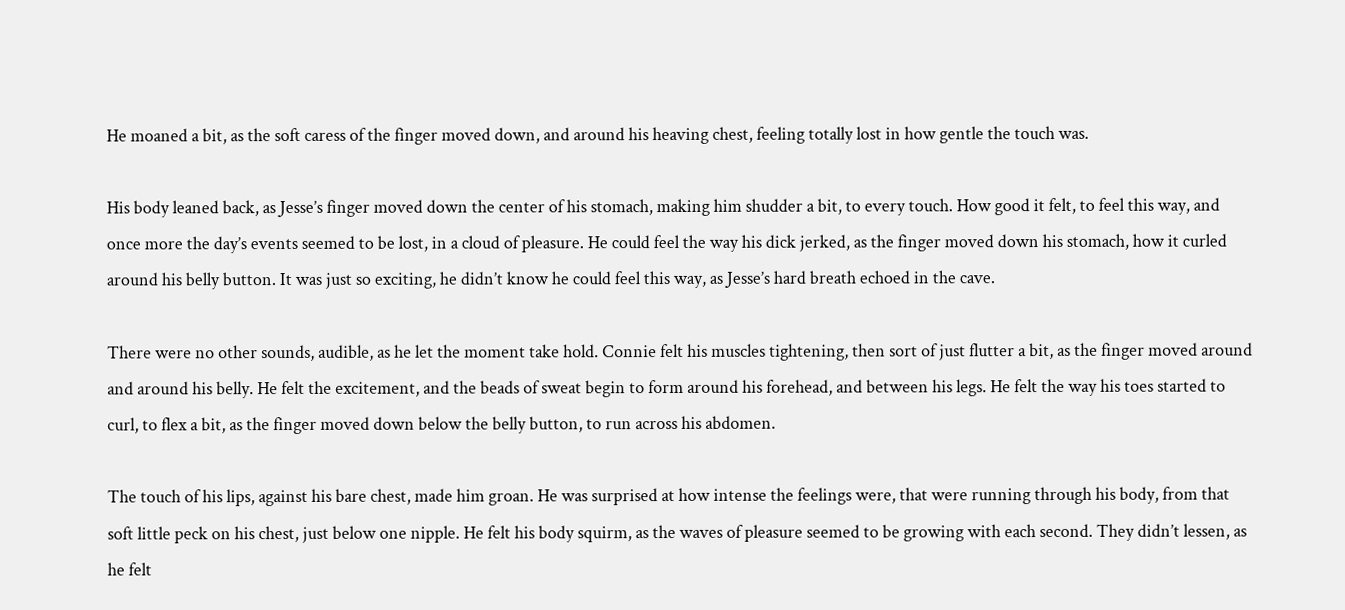He moaned a bit, as the soft caress of the finger moved down, and around his heaving chest, feeling totally lost in how gentle the touch was.

His body leaned back, as Jesse’s finger moved down the center of his stomach, making him shudder a bit, to every touch. How good it felt, to feel this way, and once more the day’s events seemed to be lost, in a cloud of pleasure. He could feel the way his dick jerked, as the finger moved down his stomach, how it curled around his belly button. It was just so exciting, he didn’t know he could feel this way, as Jesse’s hard breath echoed in the cave.

There were no other sounds, audible, as he let the moment take hold. Connie felt his muscles tightening, then sort of just flutter a bit, as the finger moved around and around his belly. He felt the excitement, and the beads of sweat begin to form around his forehead, and between his legs. He felt the way his toes started to curl, to flex a bit, as the finger moved down below the belly button, to run across his abdomen.

The touch of his lips, against his bare chest, made him groan. He was surprised at how intense the feelings were, that were running through his body, from that soft little peck on his chest, just below one nipple. He felt his body squirm, as the waves of pleasure seemed to be growing with each second. They didn’t lessen, as he felt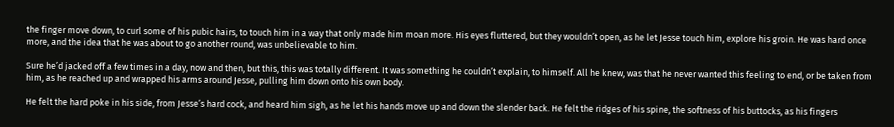the finger move down, to curl some of his pubic hairs, to touch him in a way that only made him moan more. His eyes fluttered, but they wouldn’t open, as he let Jesse touch him, explore his groin. He was hard once more, and the idea that he was about to go another round, was unbelievable to him.

Sure he’d jacked off a few times in a day, now and then, but this, this was totally different. It was something he couldn’t explain, to himself. All he knew, was that he never wanted this feeling to end, or be taken from him, as he reached up and wrapped his arms around Jesse, pulling him down onto his own body.

He felt the hard poke in his side, from Jesse’s hard cock, and heard him sigh, as he let his hands move up and down the slender back. He felt the ridges of his spine, the softness of his buttocks, as his fingers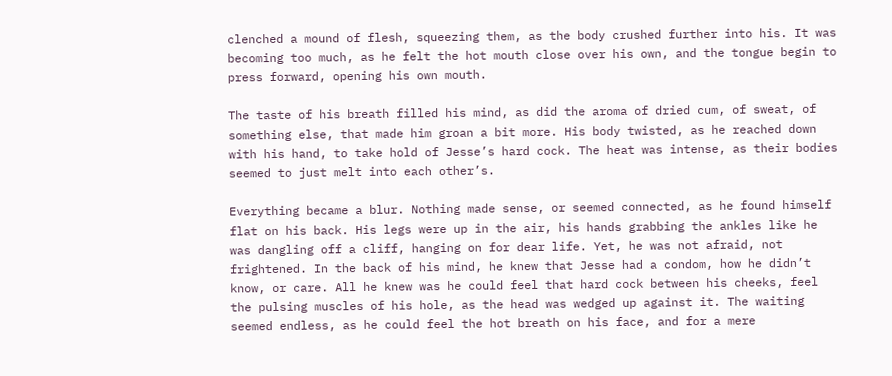clenched a mound of flesh, squeezing them, as the body crushed further into his. It was becoming too much, as he felt the hot mouth close over his own, and the tongue begin to press forward, opening his own mouth.

The taste of his breath filled his mind, as did the aroma of dried cum, of sweat, of something else, that made him groan a bit more. His body twisted, as he reached down with his hand, to take hold of Jesse’s hard cock. The heat was intense, as their bodies seemed to just melt into each other’s.

Everything became a blur. Nothing made sense, or seemed connected, as he found himself flat on his back. His legs were up in the air, his hands grabbing the ankles like he was dangling off a cliff, hanging on for dear life. Yet, he was not afraid, not frightened. In the back of his mind, he knew that Jesse had a condom, how he didn’t know, or care. All he knew was he could feel that hard cock between his cheeks, feel the pulsing muscles of his hole, as the head was wedged up against it. The waiting seemed endless, as he could feel the hot breath on his face, and for a mere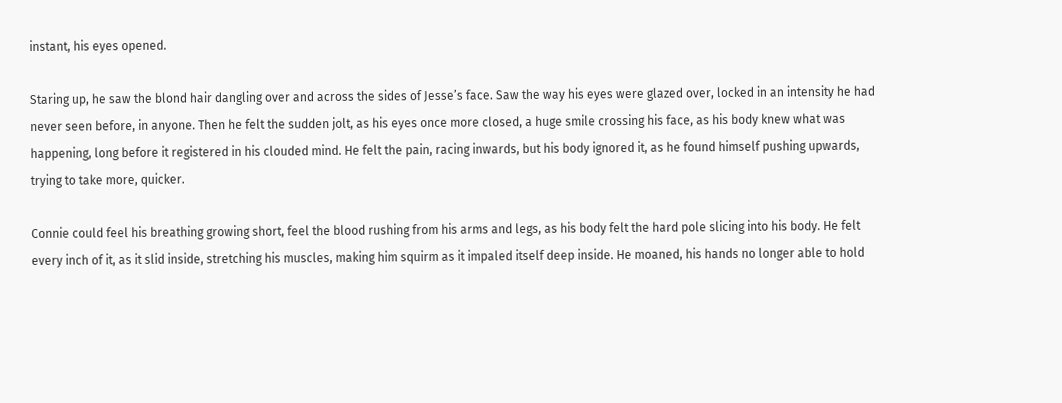instant, his eyes opened.

Staring up, he saw the blond hair dangling over and across the sides of Jesse’s face. Saw the way his eyes were glazed over, locked in an intensity he had never seen before, in anyone. Then he felt the sudden jolt, as his eyes once more closed, a huge smile crossing his face, as his body knew what was happening, long before it registered in his clouded mind. He felt the pain, racing inwards, but his body ignored it, as he found himself pushing upwards, trying to take more, quicker.

Connie could feel his breathing growing short, feel the blood rushing from his arms and legs, as his body felt the hard pole slicing into his body. He felt every inch of it, as it slid inside, stretching his muscles, making him squirm as it impaled itself deep inside. He moaned, his hands no longer able to hold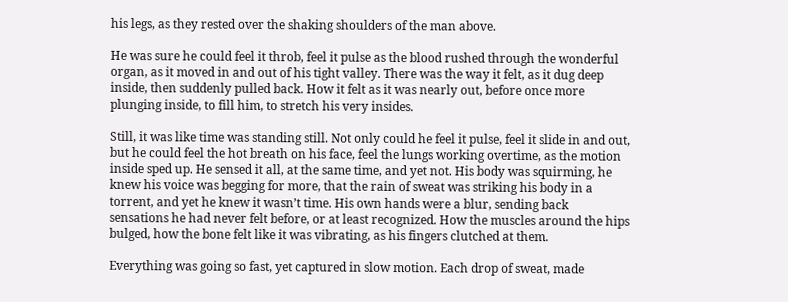his legs, as they rested over the shaking shoulders of the man above.

He was sure he could feel it throb, feel it pulse as the blood rushed through the wonderful organ, as it moved in and out of his tight valley. There was the way it felt, as it dug deep inside, then suddenly pulled back. How it felt as it was nearly out, before once more plunging inside, to fill him, to stretch his very insides.

Still, it was like time was standing still. Not only could he feel it pulse, feel it slide in and out, but he could feel the hot breath on his face, feel the lungs working overtime, as the motion inside sped up. He sensed it all, at the same time, and yet not. His body was squirming, he knew his voice was begging for more, that the rain of sweat was striking his body in a torrent, and yet he knew it wasn’t time. His own hands were a blur, sending back sensations he had never felt before, or at least recognized. How the muscles around the hips bulged, how the bone felt like it was vibrating, as his fingers clutched at them.

Everything was going so fast, yet captured in slow motion. Each drop of sweat, made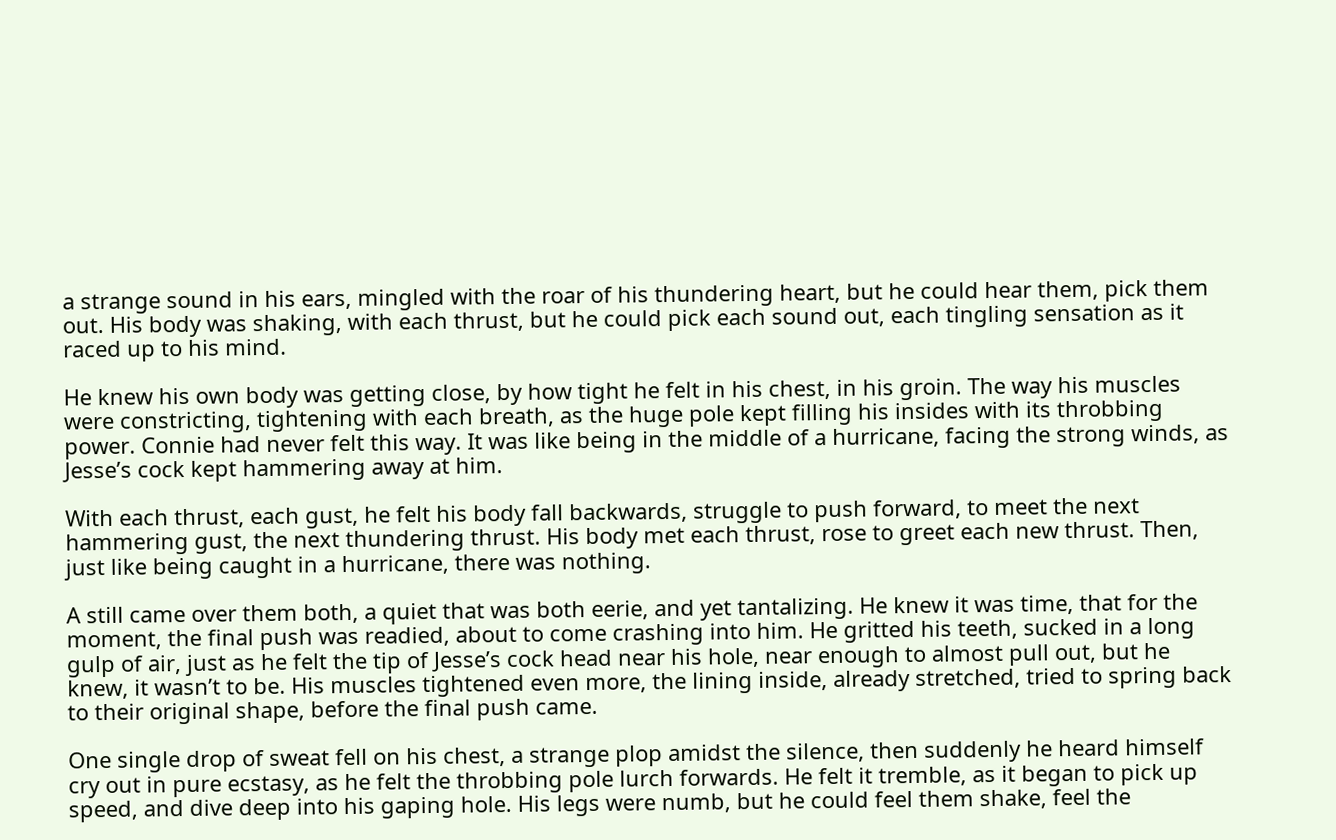a strange sound in his ears, mingled with the roar of his thundering heart, but he could hear them, pick them out. His body was shaking, with each thrust, but he could pick each sound out, each tingling sensation as it raced up to his mind.

He knew his own body was getting close, by how tight he felt in his chest, in his groin. The way his muscles were constricting, tightening with each breath, as the huge pole kept filling his insides with its throbbing power. Connie had never felt this way. It was like being in the middle of a hurricane, facing the strong winds, as Jesse’s cock kept hammering away at him.

With each thrust, each gust, he felt his body fall backwards, struggle to push forward, to meet the next hammering gust, the next thundering thrust. His body met each thrust, rose to greet each new thrust. Then, just like being caught in a hurricane, there was nothing.

A still came over them both, a quiet that was both eerie, and yet tantalizing. He knew it was time, that for the moment, the final push was readied, about to come crashing into him. He gritted his teeth, sucked in a long gulp of air, just as he felt the tip of Jesse’s cock head near his hole, near enough to almost pull out, but he knew, it wasn’t to be. His muscles tightened even more, the lining inside, already stretched, tried to spring back to their original shape, before the final push came.

One single drop of sweat fell on his chest, a strange plop amidst the silence, then suddenly he heard himself cry out in pure ecstasy, as he felt the throbbing pole lurch forwards. He felt it tremble, as it began to pick up speed, and dive deep into his gaping hole. His legs were numb, but he could feel them shake, feel the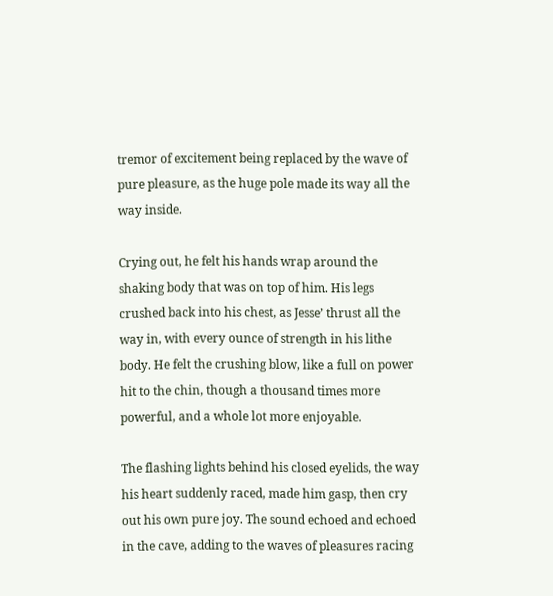tremor of excitement being replaced by the wave of pure pleasure, as the huge pole made its way all the way inside.

Crying out, he felt his hands wrap around the shaking body that was on top of him. His legs crushed back into his chest, as Jesse’ thrust all the way in, with every ounce of strength in his lithe body. He felt the crushing blow, like a full on power hit to the chin, though a thousand times more powerful, and a whole lot more enjoyable.

The flashing lights behind his closed eyelids, the way his heart suddenly raced, made him gasp, then cry out his own pure joy. The sound echoed and echoed in the cave, adding to the waves of pleasures racing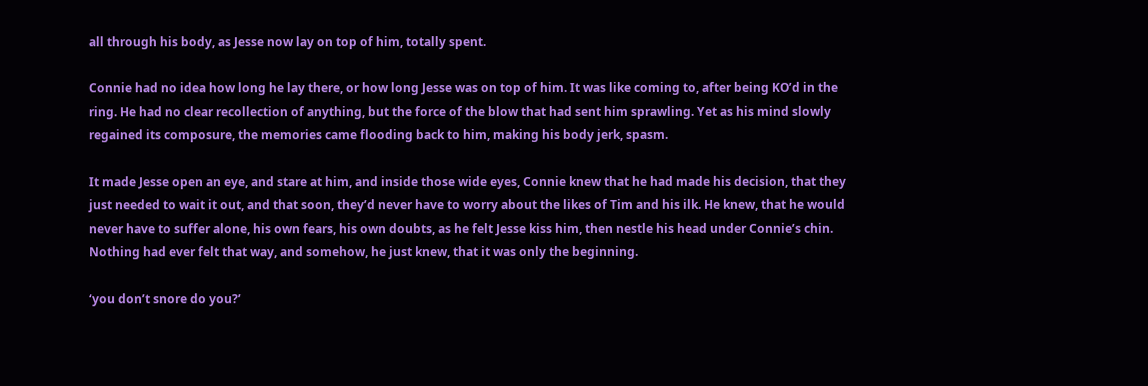all through his body, as Jesse now lay on top of him, totally spent.

Connie had no idea how long he lay there, or how long Jesse was on top of him. It was like coming to, after being KO’d in the ring. He had no clear recollection of anything, but the force of the blow that had sent him sprawling. Yet as his mind slowly regained its composure, the memories came flooding back to him, making his body jerk, spasm.

It made Jesse open an eye, and stare at him, and inside those wide eyes, Connie knew that he had made his decision, that they just needed to wait it out, and that soon, they’d never have to worry about the likes of Tim and his ilk. He knew, that he would never have to suffer alone, his own fears, his own doubts, as he felt Jesse kiss him, then nestle his head under Connie’s chin. Nothing had ever felt that way, and somehow, he just knew, that it was only the beginning.

‘you don’t snore do you?’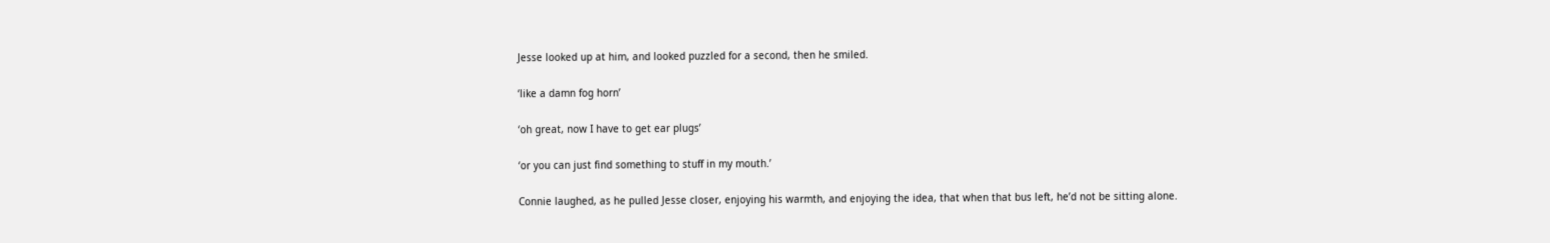Jesse looked up at him, and looked puzzled for a second, then he smiled.

‘like a damn fog horn’

‘oh great, now I have to get ear plugs’

‘or you can just find something to stuff in my mouth.’

Connie laughed, as he pulled Jesse closer, enjoying his warmth, and enjoying the idea, that when that bus left, he’d not be sitting alone.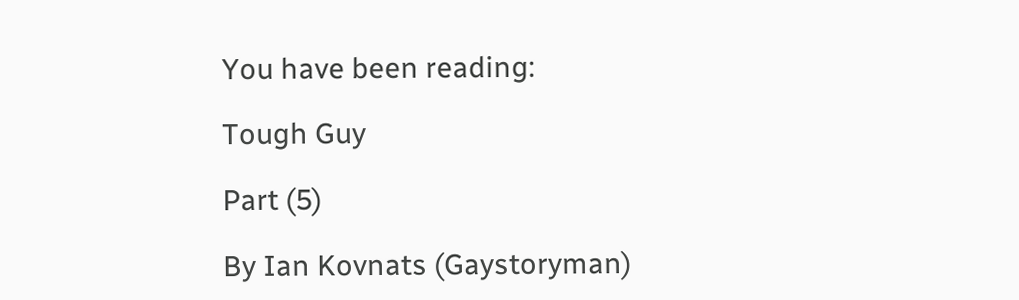You have been reading:

Tough Guy

Part (5)

By Ian Kovnats (Gaystoryman)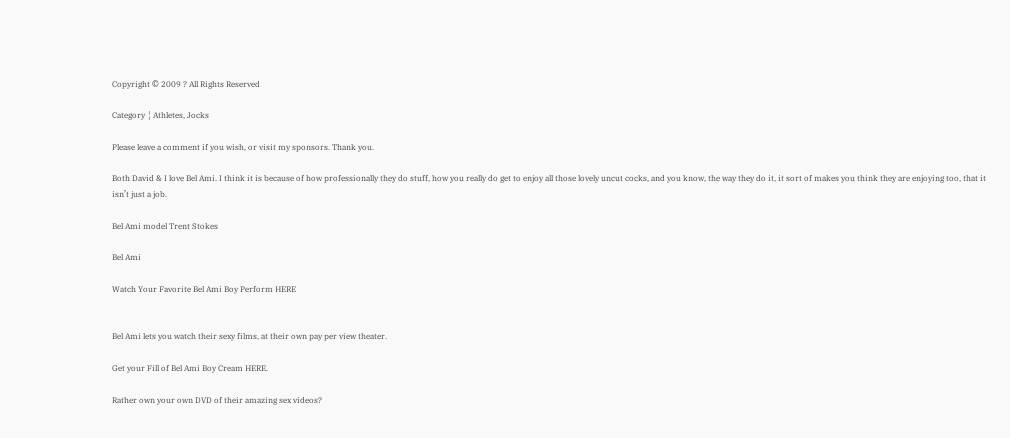Copyright © 2009 ? All Rights Reserved

Category ¦ Athletes, Jocks

Please leave a comment if you wish, or visit my sponsors. Thank you.

Both David & I love Bel Ami. I think it is because of how professionally they do stuff, how you really do get to enjoy all those lovely uncut cocks, and you know, the way they do it, it sort of makes you think they are enjoying too, that it isn’t just a job.

Bel Ami model Trent Stokes

Bel Ami

Watch Your Favorite Bel Ami Boy Perform HERE


Bel Ami lets you watch their sexy films, at their own pay per view theater.

Get your Fill of Bel Ami Boy Cream HERE.

Rather own your own DVD of their amazing sex videos?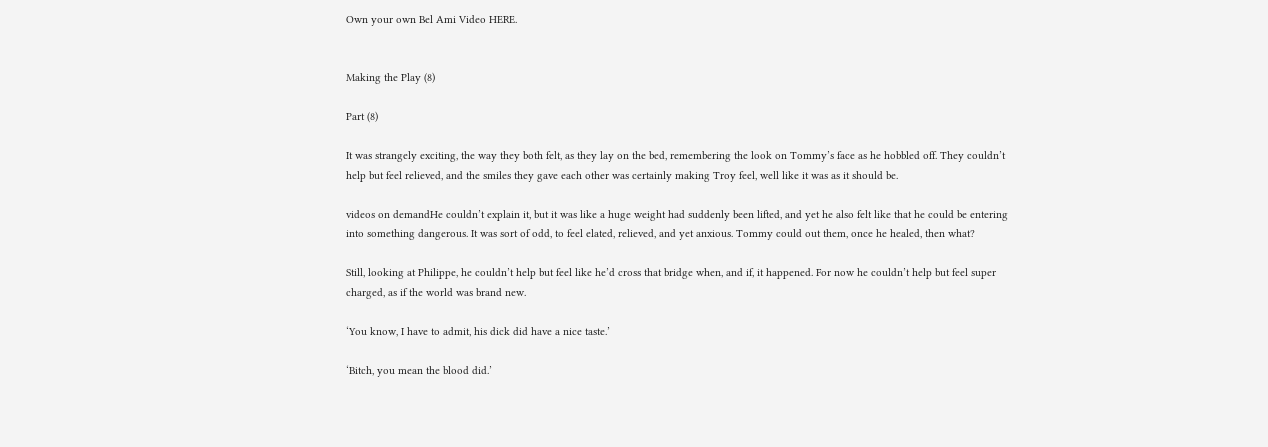Own your own Bel Ami Video HERE.


Making the Play (8)

Part (8)

It was strangely exciting, the way they both felt, as they lay on the bed, remembering the look on Tommy’s face as he hobbled off. They couldn’t help but feel relieved, and the smiles they gave each other was certainly making Troy feel, well like it was as it should be.

videos on demandHe couldn’t explain it, but it was like a huge weight had suddenly been lifted, and yet he also felt like that he could be entering into something dangerous. It was sort of odd, to feel elated, relieved, and yet anxious. Tommy could out them, once he healed, then what?

Still, looking at Philippe, he couldn’t help but feel like he’d cross that bridge when, and if, it happened. For now he couldn’t help but feel super charged, as if the world was brand new.

‘You know, I have to admit, his dick did have a nice taste.’

‘Bitch, you mean the blood did.’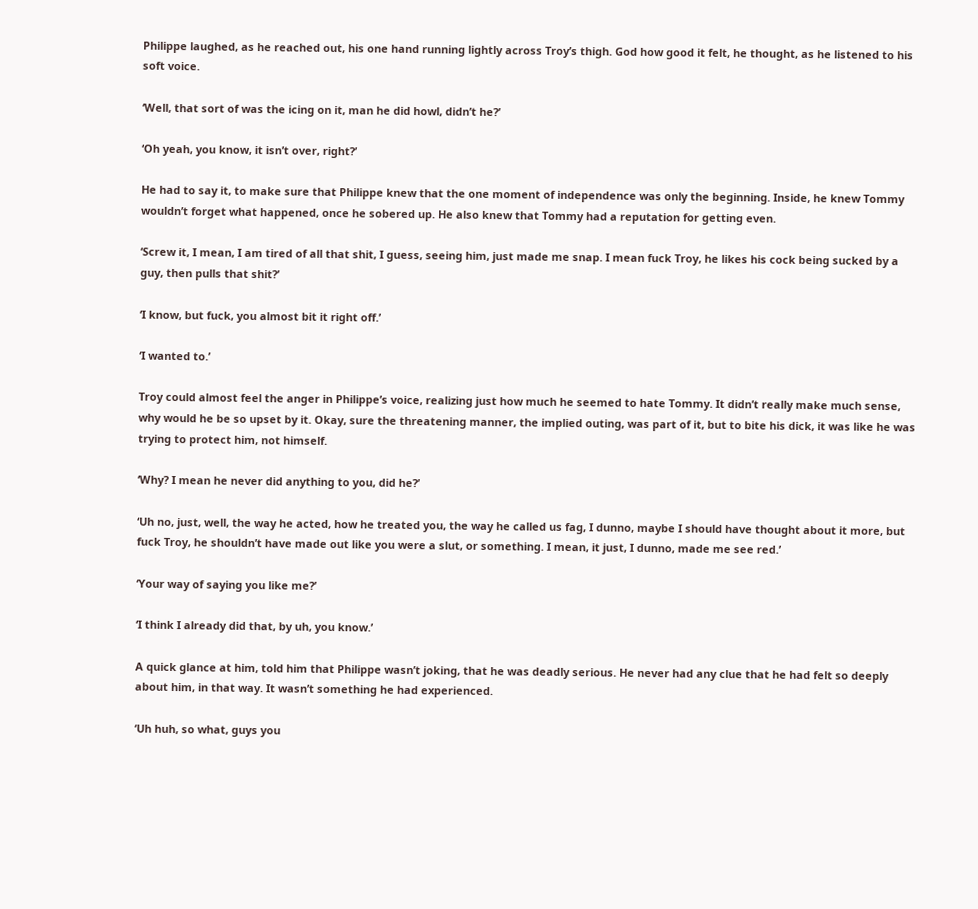Philippe laughed, as he reached out, his one hand running lightly across Troy’s thigh. God how good it felt, he thought, as he listened to his soft voice.

‘Well, that sort of was the icing on it, man he did howl, didn’t he?’

‘Oh yeah, you know, it isn’t over, right?’

He had to say it, to make sure that Philippe knew that the one moment of independence was only the beginning. Inside, he knew Tommy wouldn’t forget what happened, once he sobered up. He also knew that Tommy had a reputation for getting even.

‘Screw it, I mean, I am tired of all that shit, I guess, seeing him, just made me snap. I mean fuck Troy, he likes his cock being sucked by a guy, then pulls that shit?’

‘I know, but fuck, you almost bit it right off.’

‘I wanted to.’

Troy could almost feel the anger in Philippe’s voice, realizing just how much he seemed to hate Tommy. It didn’t really make much sense, why would he be so upset by it. Okay, sure the threatening manner, the implied outing, was part of it, but to bite his dick, it was like he was trying to protect him, not himself.

‘Why? I mean he never did anything to you, did he?’

‘Uh no, just, well, the way he acted, how he treated you, the way he called us fag, I dunno, maybe I should have thought about it more, but fuck Troy, he shouldn’t have made out like you were a slut, or something. I mean, it just, I dunno, made me see red.’

‘Your way of saying you like me?’

‘I think I already did that, by uh, you know.’

A quick glance at him, told him that Philippe wasn’t joking, that he was deadly serious. He never had any clue that he had felt so deeply about him, in that way. It wasn’t something he had experienced.

‘Uh huh, so what, guys you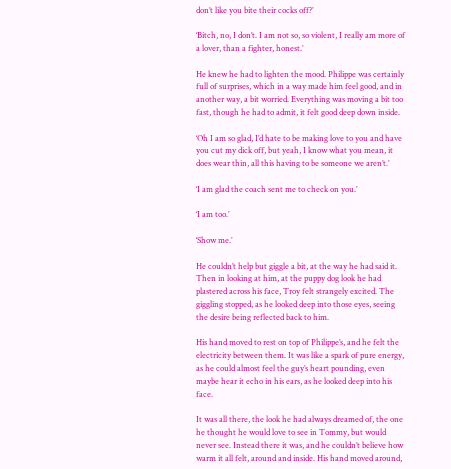don’t like you bite their cocks off?’

‘Bitch, no, I don’t. I am not so, so violent, I really am more of a lover, than a fighter, honest.’

He knew he had to lighten the mood. Philippe was certainly full of surprises, which in a way made him feel good, and in another way, a bit worried. Everything was moving a bit too fast, though he had to admit, it felt good deep down inside.

‘Oh I am so glad, I’d hate to be making love to you and have you cut my dick off, but yeah, I know what you mean, it does wear thin, all this having to be someone we aren’t.’

‘I am glad the coach sent me to check on you.’

‘I am too.’

‘Show me.’

He couldn’t help but giggle a bit, at the way he had said it. Then in looking at him, at the puppy dog look he had plastered across his face, Troy felt strangely excited. The giggling stopped, as he looked deep into those eyes, seeing the desire being reflected back to him.

His hand moved to rest on top of Philippe’s, and he felt the electricity between them. It was like a spark of pure energy, as he could almost feel the guy’s heart pounding, even maybe hear it echo in his ears, as he looked deep into his face.

It was all there, the look he had always dreamed of, the one he thought he would love to see in Tommy, but would never see. Instead there it was, and he couldn’t believe how warm it all felt, around and inside. His hand moved around,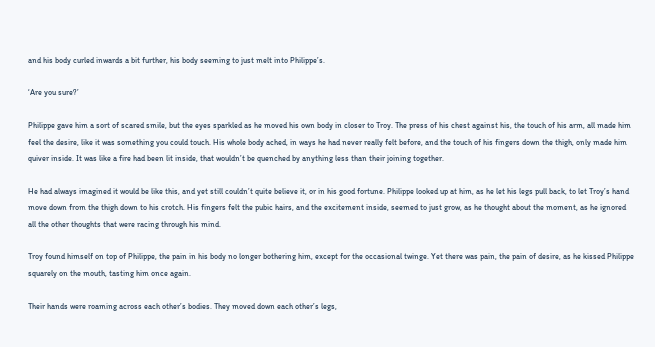and his body curled inwards a bit further, his body seeming to just melt into Philippe’s.

‘Are you sure?’

Philippe gave him a sort of scared smile, but the eyes sparkled as he moved his own body in closer to Troy. The press of his chest against his, the touch of his arm, all made him feel the desire, like it was something you could touch. His whole body ached, in ways he had never really felt before, and the touch of his fingers down the thigh, only made him quiver inside. It was like a fire had been lit inside, that wouldn’t be quenched by anything less than their joining together.

He had always imagined it would be like this, and yet still couldn’t quite believe it, or in his good fortune. Philippe looked up at him, as he let his legs pull back, to let Troy’s hand move down from the thigh down to his crotch. His fingers felt the pubic hairs, and the excitement inside, seemed to just grow, as he thought about the moment, as he ignored all the other thoughts that were racing through his mind.

Troy found himself on top of Philippe, the pain in his body no longer bothering him, except for the occasional twinge. Yet there was pain, the pain of desire, as he kissed Philippe squarely on the mouth, tasting him once again.

Their hands were roaming across each other’s bodies. They moved down each other’s legs,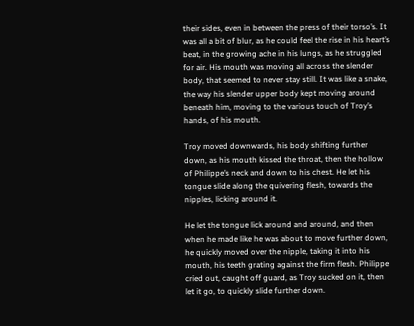their sides, even in between the press of their torso’s. It was all a bit of blur, as he could feel the rise in his heart’s beat, in the growing ache in his lungs, as he struggled for air. His mouth was moving all across the slender body, that seemed to never stay still. It was like a snake, the way his slender upper body kept moving around beneath him, moving to the various touch of Troy’s hands, of his mouth.

Troy moved downwards, his body shifting further down, as his mouth kissed the throat, then the hollow of Philippe’s neck and down to his chest. He let his tongue slide along the quivering flesh, towards the nipples, licking around it.

He let the tongue lick around and around, and then when he made like he was about to move further down, he quickly moved over the nipple, taking it into his mouth, his teeth grating against the firm flesh. Philippe cried out, caught off guard, as Troy sucked on it, then let it go, to quickly slide further down.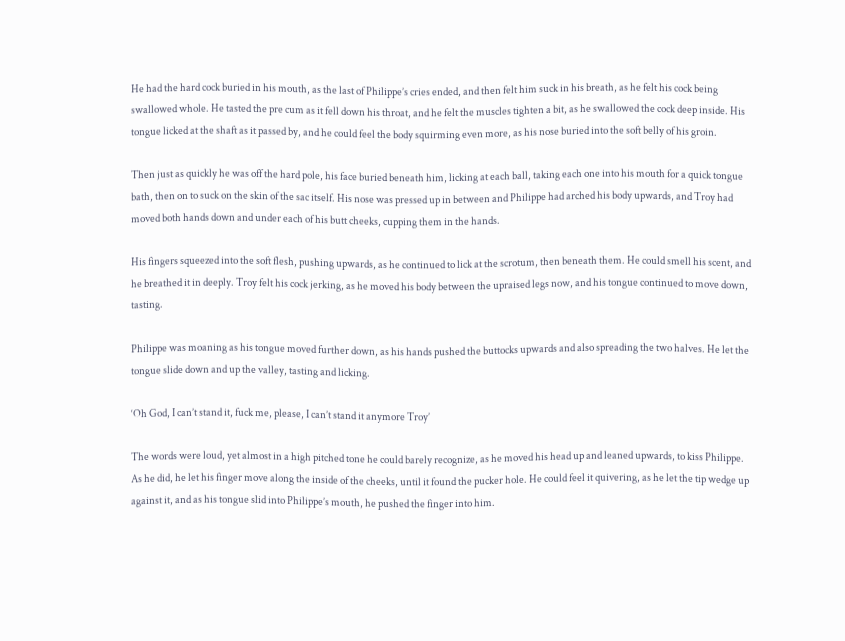He had the hard cock buried in his mouth, as the last of Philippe’s cries ended, and then felt him suck in his breath, as he felt his cock being swallowed whole. He tasted the pre cum as it fell down his throat, and he felt the muscles tighten a bit, as he swallowed the cock deep inside. His tongue licked at the shaft as it passed by, and he could feel the body squirming even more, as his nose buried into the soft belly of his groin.

Then just as quickly he was off the hard pole, his face buried beneath him, licking at each ball, taking each one into his mouth for a quick tongue bath, then on to suck on the skin of the sac itself. His nose was pressed up in between and Philippe had arched his body upwards, and Troy had moved both hands down and under each of his butt cheeks, cupping them in the hands.

His fingers squeezed into the soft flesh, pushing upwards, as he continued to lick at the scrotum, then beneath them. He could smell his scent, and he breathed it in deeply. Troy felt his cock jerking, as he moved his body between the upraised legs now, and his tongue continued to move down, tasting.

Philippe was moaning as his tongue moved further down, as his hands pushed the buttocks upwards and also spreading the two halves. He let the tongue slide down and up the valley, tasting and licking.

‘Oh God, I can’t stand it, fuck me, please, I can’t stand it anymore Troy’

The words were loud, yet almost in a high pitched tone he could barely recognize, as he moved his head up and leaned upwards, to kiss Philippe. As he did, he let his finger move along the inside of the cheeks, until it found the pucker hole. He could feel it quivering, as he let the tip wedge up against it, and as his tongue slid into Philippe’s mouth, he pushed the finger into him.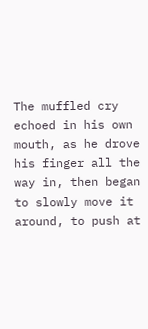The muffled cry echoed in his own mouth, as he drove his finger all the way in, then began to slowly move it around, to push at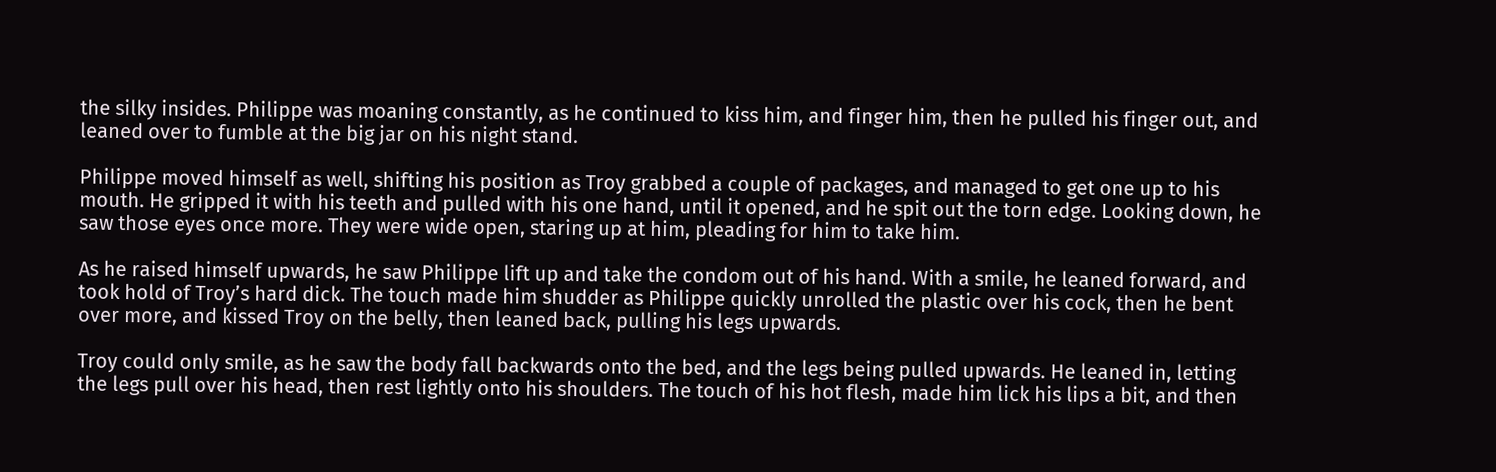the silky insides. Philippe was moaning constantly, as he continued to kiss him, and finger him, then he pulled his finger out, and leaned over to fumble at the big jar on his night stand.

Philippe moved himself as well, shifting his position as Troy grabbed a couple of packages, and managed to get one up to his mouth. He gripped it with his teeth and pulled with his one hand, until it opened, and he spit out the torn edge. Looking down, he saw those eyes once more. They were wide open, staring up at him, pleading for him to take him.

As he raised himself upwards, he saw Philippe lift up and take the condom out of his hand. With a smile, he leaned forward, and took hold of Troy’s hard dick. The touch made him shudder as Philippe quickly unrolled the plastic over his cock, then he bent over more, and kissed Troy on the belly, then leaned back, pulling his legs upwards.

Troy could only smile, as he saw the body fall backwards onto the bed, and the legs being pulled upwards. He leaned in, letting the legs pull over his head, then rest lightly onto his shoulders. The touch of his hot flesh, made him lick his lips a bit, and then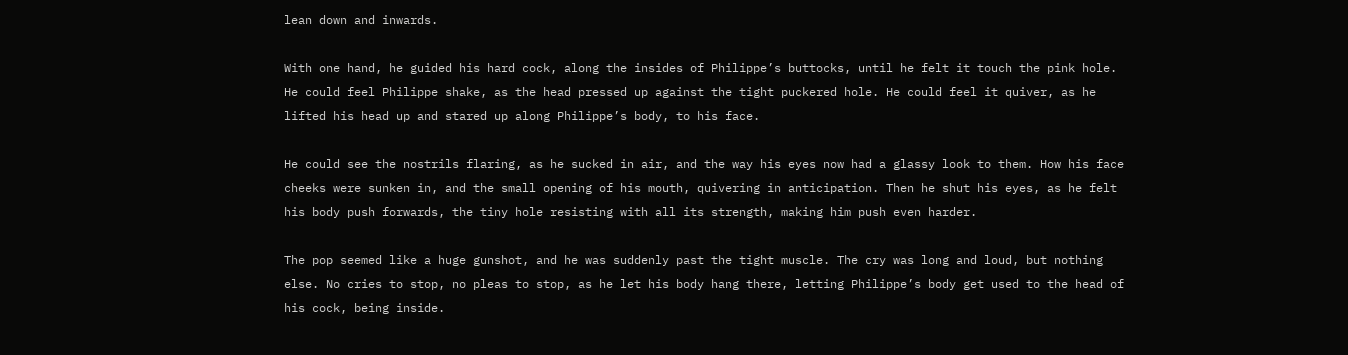lean down and inwards.

With one hand, he guided his hard cock, along the insides of Philippe’s buttocks, until he felt it touch the pink hole. He could feel Philippe shake, as the head pressed up against the tight puckered hole. He could feel it quiver, as he lifted his head up and stared up along Philippe’s body, to his face.

He could see the nostrils flaring, as he sucked in air, and the way his eyes now had a glassy look to them. How his face cheeks were sunken in, and the small opening of his mouth, quivering in anticipation. Then he shut his eyes, as he felt his body push forwards, the tiny hole resisting with all its strength, making him push even harder.

The pop seemed like a huge gunshot, and he was suddenly past the tight muscle. The cry was long and loud, but nothing else. No cries to stop, no pleas to stop, as he let his body hang there, letting Philippe’s body get used to the head of his cock, being inside.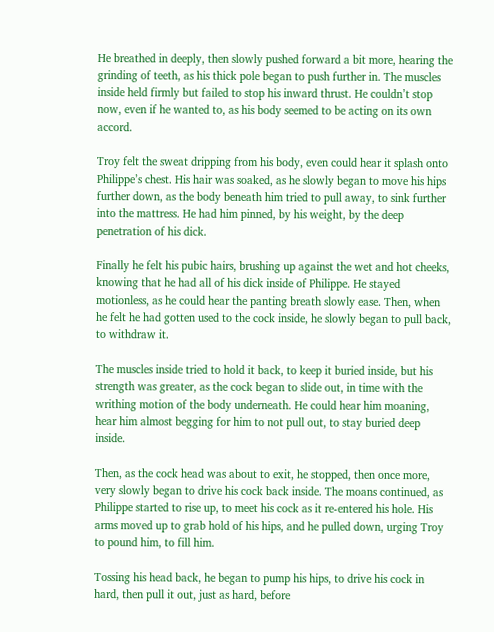He breathed in deeply, then slowly pushed forward a bit more, hearing the grinding of teeth, as his thick pole began to push further in. The muscles inside held firmly but failed to stop his inward thrust. He couldn’t stop now, even if he wanted to, as his body seemed to be acting on its own accord.

Troy felt the sweat dripping from his body, even could hear it splash onto Philippe’s chest. His hair was soaked, as he slowly began to move his hips further down, as the body beneath him tried to pull away, to sink further into the mattress. He had him pinned, by his weight, by the deep penetration of his dick.

Finally he felt his pubic hairs, brushing up against the wet and hot cheeks, knowing that he had all of his dick inside of Philippe. He stayed motionless, as he could hear the panting breath slowly ease. Then, when he felt he had gotten used to the cock inside, he slowly began to pull back, to withdraw it.

The muscles inside tried to hold it back, to keep it buried inside, but his strength was greater, as the cock began to slide out, in time with the writhing motion of the body underneath. He could hear him moaning, hear him almost begging for him to not pull out, to stay buried deep inside.

Then, as the cock head was about to exit, he stopped, then once more, very slowly began to drive his cock back inside. The moans continued, as Philippe started to rise up, to meet his cock as it re-entered his hole. His arms moved up to grab hold of his hips, and he pulled down, urging Troy to pound him, to fill him.

Tossing his head back, he began to pump his hips, to drive his cock in hard, then pull it out, just as hard, before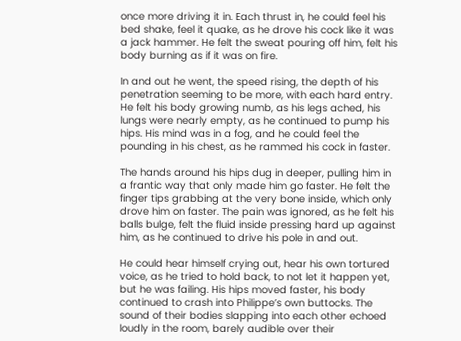once more driving it in. Each thrust in, he could feel his bed shake, feel it quake, as he drove his cock like it was a jack hammer. He felt the sweat pouring off him, felt his body burning as if it was on fire.

In and out he went, the speed rising, the depth of his penetration seeming to be more, with each hard entry. He felt his body growing numb, as his legs ached, his lungs were nearly empty, as he continued to pump his hips. His mind was in a fog, and he could feel the pounding in his chest, as he rammed his cock in faster.

The hands around his hips dug in deeper, pulling him in a frantic way that only made him go faster. He felt the finger tips grabbing at the very bone inside, which only drove him on faster. The pain was ignored, as he felt his balls bulge, felt the fluid inside pressing hard up against him, as he continued to drive his pole in and out.

He could hear himself crying out, hear his own tortured voice, as he tried to hold back, to not let it happen yet, but he was failing. His hips moved faster, his body continued to crash into Philippe’s own buttocks. The sound of their bodies slapping into each other echoed loudly in the room, barely audible over their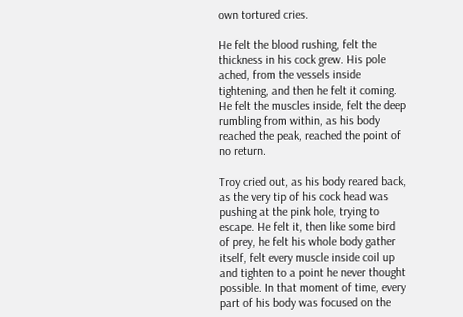own tortured cries.

He felt the blood rushing, felt the thickness in his cock grew. His pole ached, from the vessels inside tightening, and then he felt it coming. He felt the muscles inside, felt the deep rumbling from within, as his body reached the peak, reached the point of no return.

Troy cried out, as his body reared back, as the very tip of his cock head was pushing at the pink hole, trying to escape. He felt it, then like some bird of prey, he felt his whole body gather itself, felt every muscle inside coil up and tighten to a point he never thought possible. In that moment of time, every part of his body was focused on the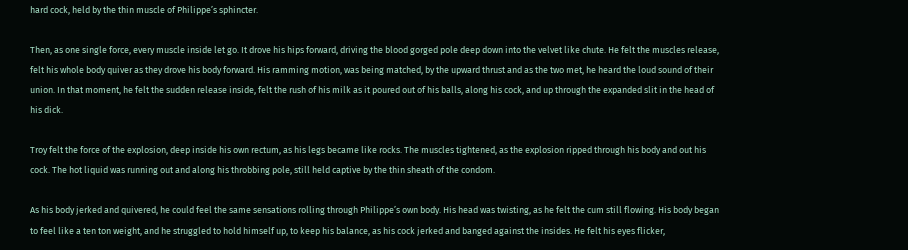hard cock, held by the thin muscle of Philippe’s sphincter.

Then, as one single force, every muscle inside let go. It drove his hips forward, driving the blood gorged pole deep down into the velvet like chute. He felt the muscles release, felt his whole body quiver as they drove his body forward. His ramming motion, was being matched, by the upward thrust and as the two met, he heard the loud sound of their union. In that moment, he felt the sudden release inside, felt the rush of his milk as it poured out of his balls, along his cock, and up through the expanded slit in the head of his dick.

Troy felt the force of the explosion, deep inside his own rectum, as his legs became like rocks. The muscles tightened, as the explosion ripped through his body and out his cock. The hot liquid was running out and along his throbbing pole, still held captive by the thin sheath of the condom.

As his body jerked and quivered, he could feel the same sensations rolling through Philippe’s own body. His head was twisting, as he felt the cum still flowing. His body began to feel like a ten ton weight, and he struggled to hold himself up, to keep his balance, as his cock jerked and banged against the insides. He felt his eyes flicker,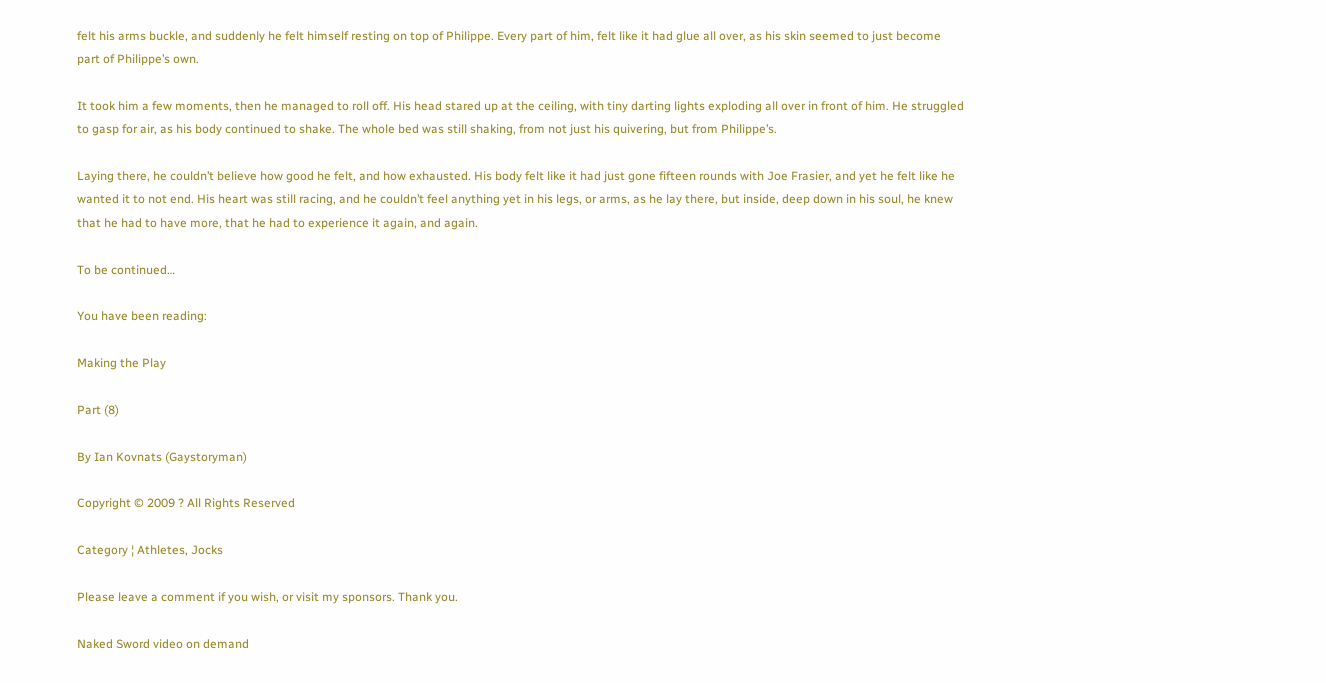felt his arms buckle, and suddenly he felt himself resting on top of Philippe. Every part of him, felt like it had glue all over, as his skin seemed to just become part of Philippe’s own.

It took him a few moments, then he managed to roll off. His head stared up at the ceiling, with tiny darting lights exploding all over in front of him. He struggled to gasp for air, as his body continued to shake. The whole bed was still shaking, from not just his quivering, but from Philippe’s.

Laying there, he couldn’t believe how good he felt, and how exhausted. His body felt like it had just gone fifteen rounds with Joe Frasier, and yet he felt like he wanted it to not end. His heart was still racing, and he couldn’t feel anything yet in his legs, or arms, as he lay there, but inside, deep down in his soul, he knew that he had to have more, that he had to experience it again, and again.

To be continued…

You have been reading:

Making the Play

Part (8)

By Ian Kovnats (Gaystoryman)

Copyright © 2009 ? All Rights Reserved

Category ¦ Athletes, Jocks

Please leave a comment if you wish, or visit my sponsors. Thank you.

Naked Sword video on demand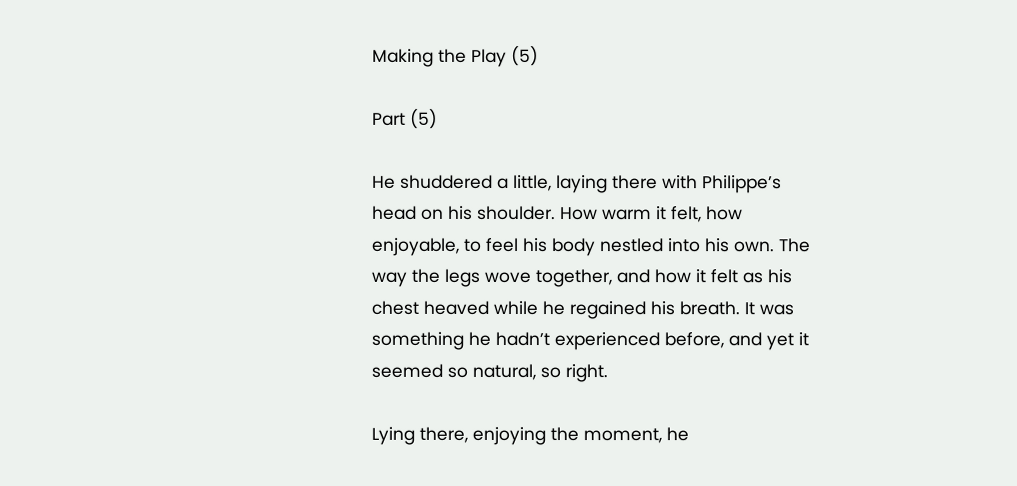Making the Play (5)

Part (5)

He shuddered a little, laying there with Philippe’s head on his shoulder. How warm it felt, how enjoyable, to feel his body nestled into his own. The way the legs wove together, and how it felt as his chest heaved while he regained his breath. It was something he hadn’t experienced before, and yet it seemed so natural, so right.

Lying there, enjoying the moment, he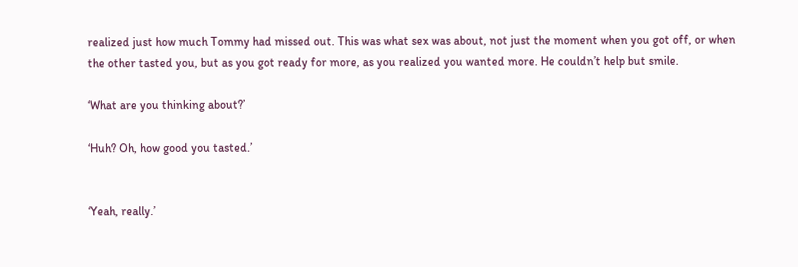realized just how much Tommy had missed out. This was what sex was about, not just the moment when you got off, or when the other tasted you, but as you got ready for more, as you realized you wanted more. He couldn’t help but smile.

‘What are you thinking about?’

‘Huh? Oh, how good you tasted.’


‘Yeah, really.’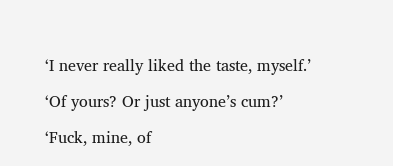‘I never really liked the taste, myself.’

‘Of yours? Or just anyone’s cum?’

‘Fuck, mine, of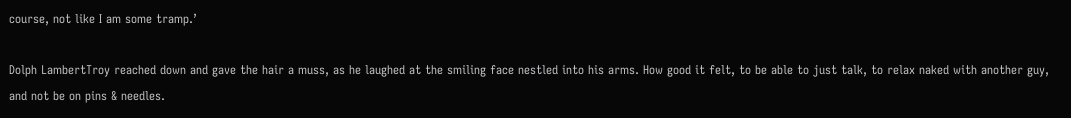course, not like I am some tramp.’

Dolph LambertTroy reached down and gave the hair a muss, as he laughed at the smiling face nestled into his arms. How good it felt, to be able to just talk, to relax naked with another guy, and not be on pins & needles.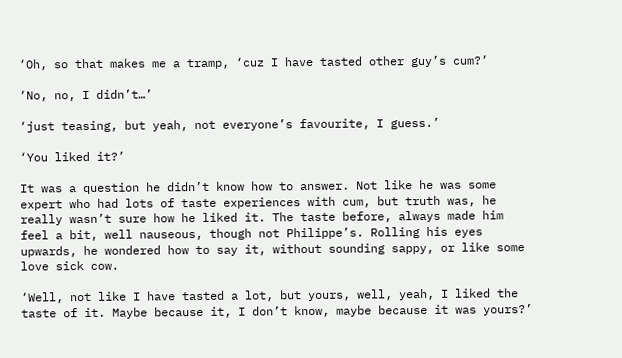‘Oh, so that makes me a tramp, ‘cuz I have tasted other guy’s cum?’

‘No, no, I didn’t…’

‘just teasing, but yeah, not everyone’s favourite, I guess.’

‘You liked it?’

It was a question he didn’t know how to answer. Not like he was some expert who had lots of taste experiences with cum, but truth was, he really wasn’t sure how he liked it. The taste before, always made him feel a bit, well nauseous, though not Philippe’s. Rolling his eyes upwards, he wondered how to say it, without sounding sappy, or like some love sick cow.

‘Well, not like I have tasted a lot, but yours, well, yeah, I liked the taste of it. Maybe because it, I don’t know, maybe because it was yours?’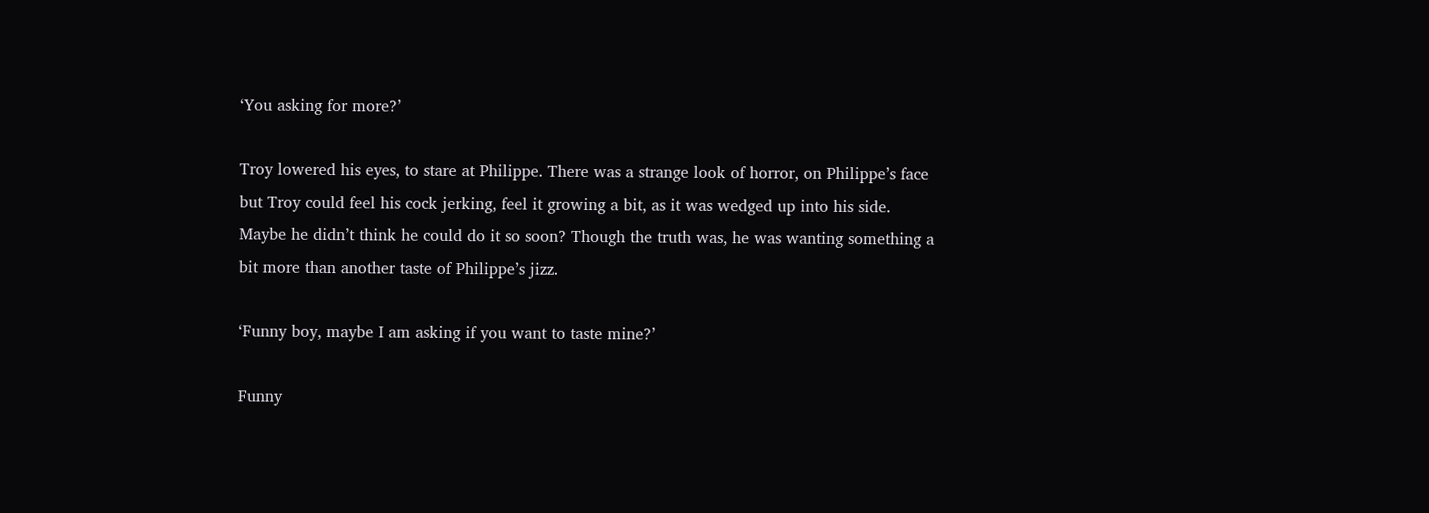‘You asking for more?’

Troy lowered his eyes, to stare at Philippe. There was a strange look of horror, on Philippe’s face but Troy could feel his cock jerking, feel it growing a bit, as it was wedged up into his side. Maybe he didn’t think he could do it so soon? Though the truth was, he was wanting something a bit more than another taste of Philippe’s jizz.

‘Funny boy, maybe I am asking if you want to taste mine?’

Funny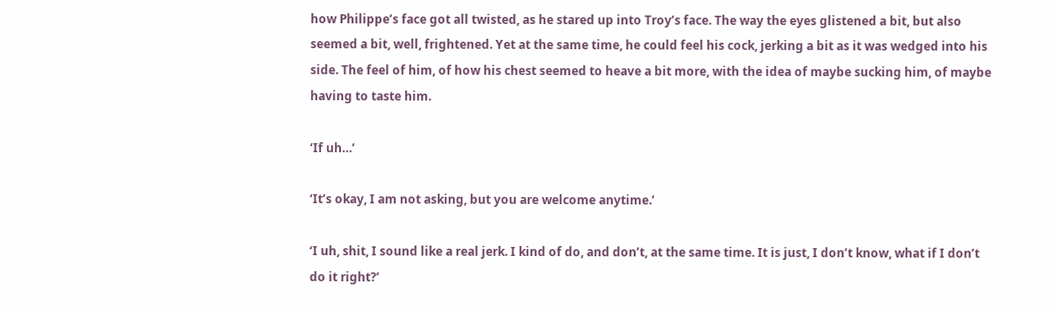how Philippe’s face got all twisted, as he stared up into Troy’s face. The way the eyes glistened a bit, but also seemed a bit, well, frightened. Yet at the same time, he could feel his cock, jerking a bit as it was wedged into his side. The feel of him, of how his chest seemed to heave a bit more, with the idea of maybe sucking him, of maybe having to taste him.

‘If uh…’

‘It’s okay, I am not asking, but you are welcome anytime.’

‘I uh, shit, I sound like a real jerk. I kind of do, and don’t, at the same time. It is just, I don’t know, what if I don’t do it right?’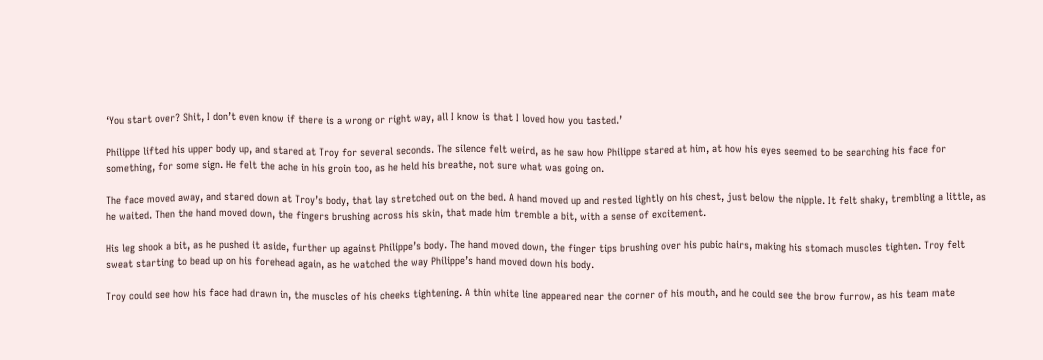‘You start over? Shit, I don’t even know if there is a wrong or right way, all I know is that I loved how you tasted.’

Philippe lifted his upper body up, and stared at Troy for several seconds. The silence felt weird, as he saw how Philippe stared at him, at how his eyes seemed to be searching his face for something, for some sign. He felt the ache in his groin too, as he held his breathe, not sure what was going on.

The face moved away, and stared down at Troy’s body, that lay stretched out on the bed. A hand moved up and rested lightly on his chest, just below the nipple. It felt shaky, trembling a little, as he waited. Then the hand moved down, the fingers brushing across his skin, that made him tremble a bit, with a sense of excitement.

His leg shook a bit, as he pushed it aside, further up against Philippe’s body. The hand moved down, the finger tips brushing over his pubic hairs, making his stomach muscles tighten. Troy felt sweat starting to bead up on his forehead again, as he watched the way Philippe’s hand moved down his body.

Troy could see how his face had drawn in, the muscles of his cheeks tightening. A thin white line appeared near the corner of his mouth, and he could see the brow furrow, as his team mate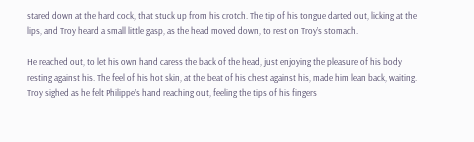stared down at the hard cock, that stuck up from his crotch. The tip of his tongue darted out, licking at the lips, and Troy heard a small little gasp, as the head moved down, to rest on Troy’s stomach.

He reached out, to let his own hand caress the back of the head, just enjoying the pleasure of his body resting against his. The feel of his hot skin, at the beat of his chest against his, made him lean back, waiting. Troy sighed as he felt Philippe’s hand reaching out, feeling the tips of his fingers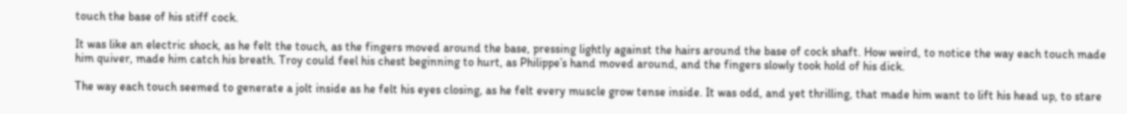touch the base of his stiff cock.

It was like an electric shock, as he felt the touch, as the fingers moved around the base, pressing lightly against the hairs around the base of cock shaft. How weird, to notice the way each touch made him quiver, made him catch his breath. Troy could feel his chest beginning to hurt, as Philippe’s hand moved around, and the fingers slowly took hold of his dick.

The way each touch seemed to generate a jolt inside as he felt his eyes closing, as he felt every muscle grow tense inside. It was odd, and yet thrilling, that made him want to lift his head up, to stare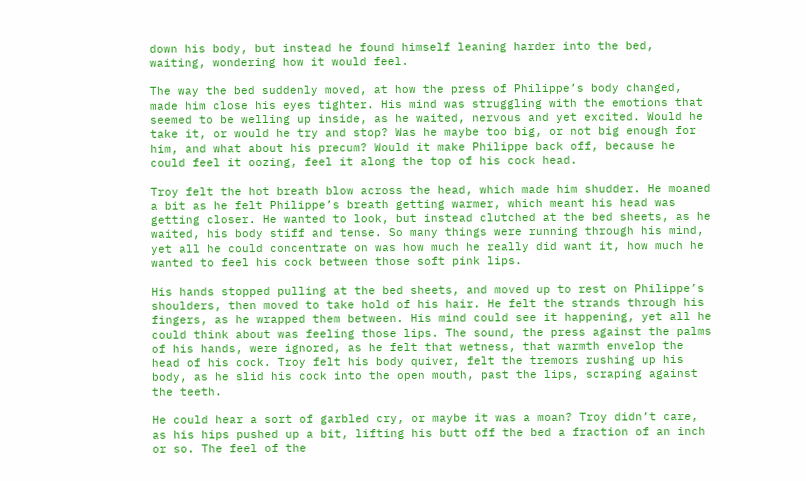down his body, but instead he found himself leaning harder into the bed, waiting, wondering how it would feel.

The way the bed suddenly moved, at how the press of Philippe’s body changed, made him close his eyes tighter. His mind was struggling with the emotions that seemed to be welling up inside, as he waited, nervous and yet excited. Would he take it, or would he try and stop? Was he maybe too big, or not big enough for him, and what about his precum? Would it make Philippe back off, because he could feel it oozing, feel it along the top of his cock head.

Troy felt the hot breath blow across the head, which made him shudder. He moaned a bit as he felt Philippe’s breath getting warmer, which meant his head was getting closer. He wanted to look, but instead clutched at the bed sheets, as he waited, his body stiff and tense. So many things were running through his mind, yet all he could concentrate on was how much he really did want it, how much he wanted to feel his cock between those soft pink lips.

His hands stopped pulling at the bed sheets, and moved up to rest on Philippe’s shoulders, then moved to take hold of his hair. He felt the strands through his fingers, as he wrapped them between. His mind could see it happening, yet all he could think about was feeling those lips. The sound, the press against the palms of his hands, were ignored, as he felt that wetness, that warmth envelop the head of his cock. Troy felt his body quiver, felt the tremors rushing up his body, as he slid his cock into the open mouth, past the lips, scraping against the teeth.

He could hear a sort of garbled cry, or maybe it was a moan? Troy didn’t care, as his hips pushed up a bit, lifting his butt off the bed a fraction of an inch or so. The feel of the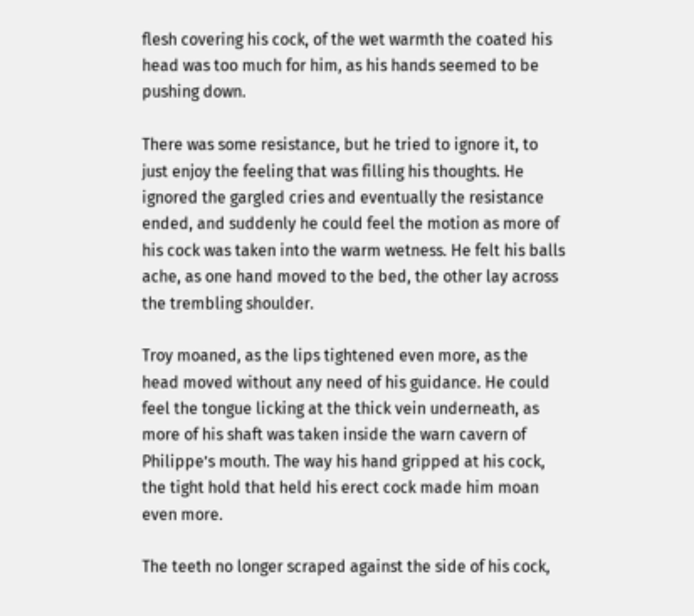flesh covering his cock, of the wet warmth the coated his head was too much for him, as his hands seemed to be pushing down.

There was some resistance, but he tried to ignore it, to just enjoy the feeling that was filling his thoughts. He ignored the gargled cries and eventually the resistance ended, and suddenly he could feel the motion as more of his cock was taken into the warm wetness. He felt his balls ache, as one hand moved to the bed, the other lay across the trembling shoulder.

Troy moaned, as the lips tightened even more, as the head moved without any need of his guidance. He could feel the tongue licking at the thick vein underneath, as more of his shaft was taken inside the warn cavern of Philippe’s mouth. The way his hand gripped at his cock, the tight hold that held his erect cock made him moan even more.

The teeth no longer scraped against the side of his cock,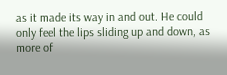as it made its way in and out. He could only feel the lips sliding up and down, as more of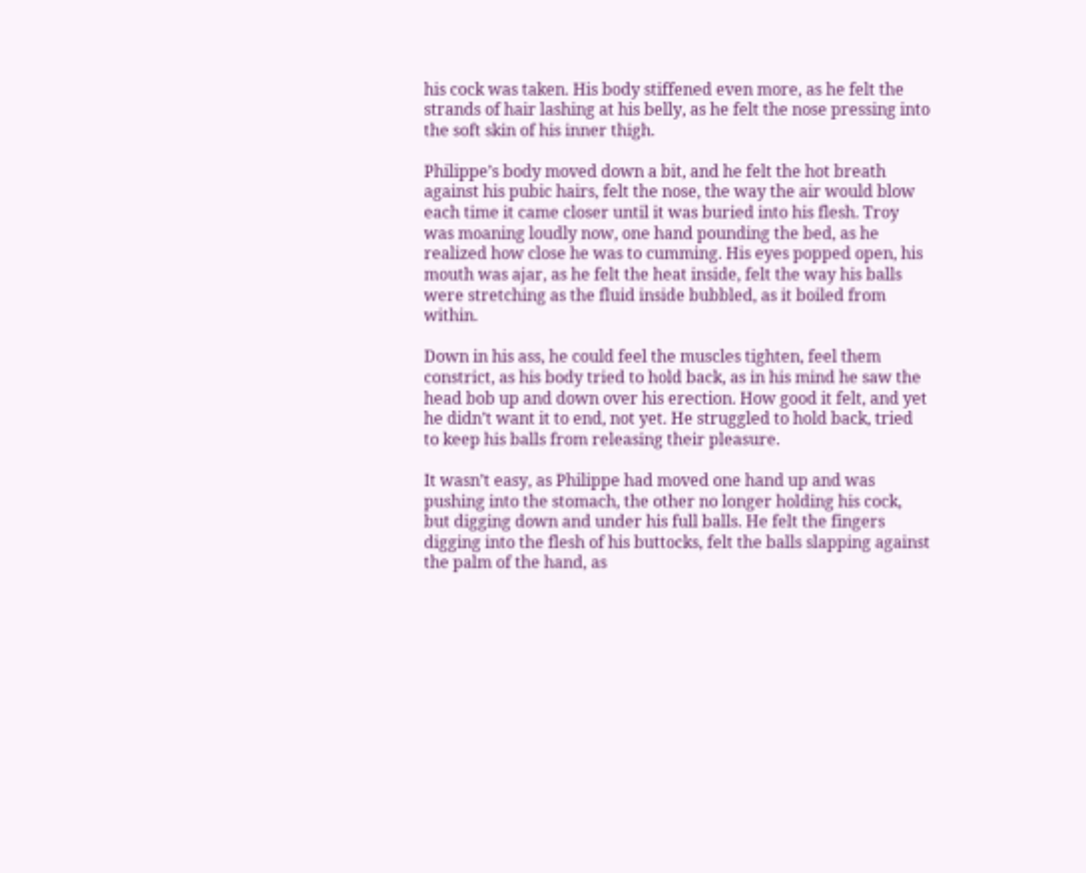his cock was taken. His body stiffened even more, as he felt the strands of hair lashing at his belly, as he felt the nose pressing into the soft skin of his inner thigh.

Philippe’s body moved down a bit, and he felt the hot breath against his pubic hairs, felt the nose, the way the air would blow each time it came closer until it was buried into his flesh. Troy was moaning loudly now, one hand pounding the bed, as he realized how close he was to cumming. His eyes popped open, his mouth was ajar, as he felt the heat inside, felt the way his balls were stretching as the fluid inside bubbled, as it boiled from within.

Down in his ass, he could feel the muscles tighten, feel them constrict, as his body tried to hold back, as in his mind he saw the head bob up and down over his erection. How good it felt, and yet he didn’t want it to end, not yet. He struggled to hold back, tried to keep his balls from releasing their pleasure.

It wasn’t easy, as Philippe had moved one hand up and was pushing into the stomach, the other no longer holding his cock, but digging down and under his full balls. He felt the fingers digging into the flesh of his buttocks, felt the balls slapping against the palm of the hand, as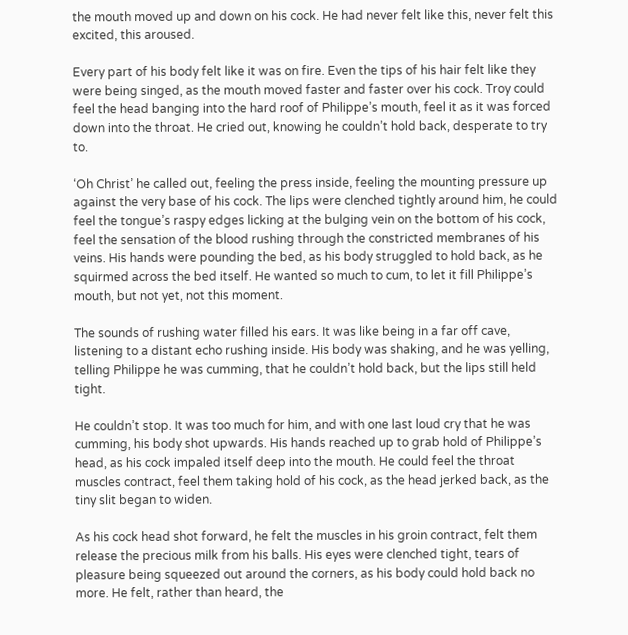the mouth moved up and down on his cock. He had never felt like this, never felt this excited, this aroused.

Every part of his body felt like it was on fire. Even the tips of his hair felt like they were being singed, as the mouth moved faster and faster over his cock. Troy could feel the head banging into the hard roof of Philippe’s mouth, feel it as it was forced down into the throat. He cried out, knowing he couldn’t hold back, desperate to try to.

‘Oh Christ’ he called out, feeling the press inside, feeling the mounting pressure up against the very base of his cock. The lips were clenched tightly around him, he could feel the tongue’s raspy edges licking at the bulging vein on the bottom of his cock, feel the sensation of the blood rushing through the constricted membranes of his veins. His hands were pounding the bed, as his body struggled to hold back, as he squirmed across the bed itself. He wanted so much to cum, to let it fill Philippe’s mouth, but not yet, not this moment.

The sounds of rushing water filled his ears. It was like being in a far off cave, listening to a distant echo rushing inside. His body was shaking, and he was yelling, telling Philippe he was cumming, that he couldn’t hold back, but the lips still held tight.

He couldn’t stop. It was too much for him, and with one last loud cry that he was cumming, his body shot upwards. His hands reached up to grab hold of Philippe’s head, as his cock impaled itself deep into the mouth. He could feel the throat muscles contract, feel them taking hold of his cock, as the head jerked back, as the tiny slit began to widen.

As his cock head shot forward, he felt the muscles in his groin contract, felt them release the precious milk from his balls. His eyes were clenched tight, tears of pleasure being squeezed out around the corners, as his body could hold back no more. He felt, rather than heard, the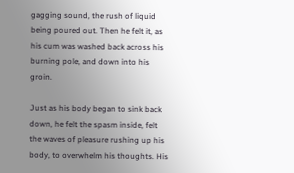gagging sound, the rush of liquid being poured out. Then he felt it, as his cum was washed back across his burning pole, and down into his groin.

Just as his body began to sink back down, he felt the spasm inside, felt the waves of pleasure rushing up his body, to overwhelm his thoughts. His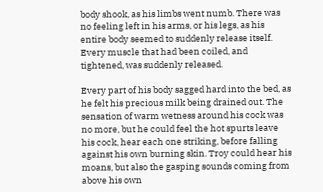body shook, as his limbs went numb. There was no feeling left in his arms, or his legs, as his entire body seemed to suddenly release itself. Every muscle that had been coiled, and tightened, was suddenly released.

Every part of his body sagged hard into the bed, as he felt his precious milk being drained out. The sensation of warm wetness around his cock was no more, but he could feel the hot spurts leave his cock, hear each one striking, before falling against his own burning skin. Troy could hear his moans, but also the gasping sounds coming from above his own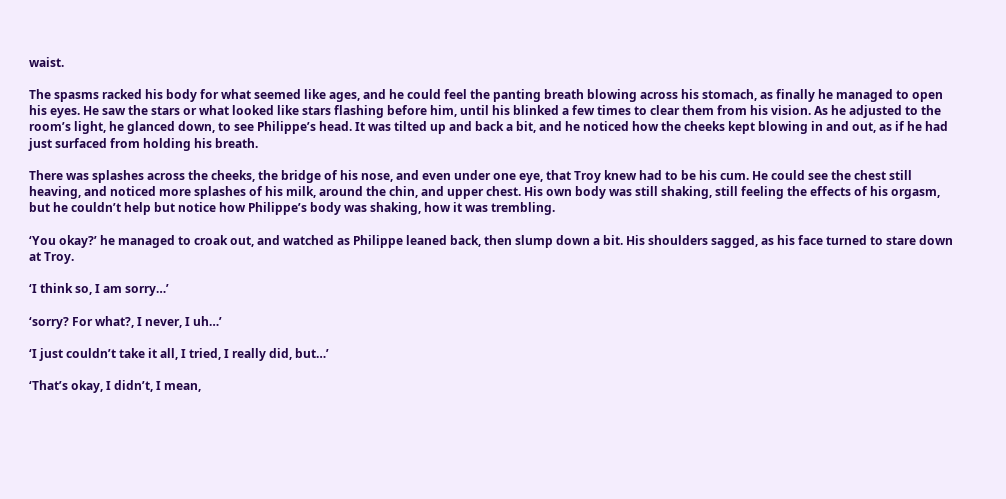waist.

The spasms racked his body for what seemed like ages, and he could feel the panting breath blowing across his stomach, as finally he managed to open his eyes. He saw the stars or what looked like stars flashing before him, until his blinked a few times to clear them from his vision. As he adjusted to the room’s light, he glanced down, to see Philippe’s head. It was tilted up and back a bit, and he noticed how the cheeks kept blowing in and out, as if he had just surfaced from holding his breath.

There was splashes across the cheeks, the bridge of his nose, and even under one eye, that Troy knew had to be his cum. He could see the chest still heaving, and noticed more splashes of his milk, around the chin, and upper chest. His own body was still shaking, still feeling the effects of his orgasm, but he couldn’t help but notice how Philippe’s body was shaking, how it was trembling.

‘You okay?’ he managed to croak out, and watched as Philippe leaned back, then slump down a bit. His shoulders sagged, as his face turned to stare down at Troy.

‘I think so, I am sorry…’

‘sorry? For what?, I never, I uh…’

‘I just couldn’t take it all, I tried, I really did, but…’

‘That’s okay, I didn’t, I mean,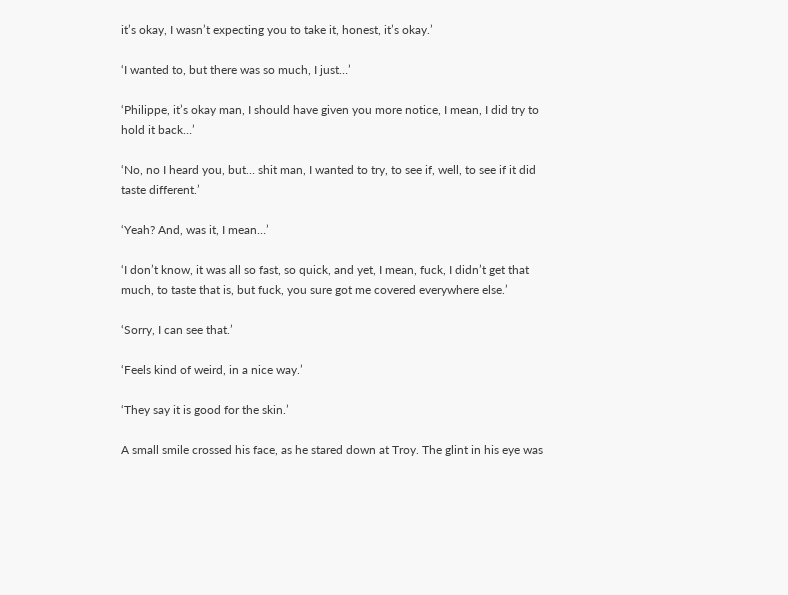it’s okay, I wasn’t expecting you to take it, honest, it’s okay.’

‘I wanted to, but there was so much, I just…’

‘Philippe, it’s okay man, I should have given you more notice, I mean, I did try to hold it back…’

‘No, no I heard you, but… shit man, I wanted to try, to see if, well, to see if it did taste different.’

‘Yeah? And, was it, I mean…’

‘I don’t know, it was all so fast, so quick, and yet, I mean, fuck, I didn’t get that much, to taste that is, but fuck, you sure got me covered everywhere else.’

‘Sorry, I can see that.’

‘Feels kind of weird, in a nice way.’

‘They say it is good for the skin.’

A small smile crossed his face, as he stared down at Troy. The glint in his eye was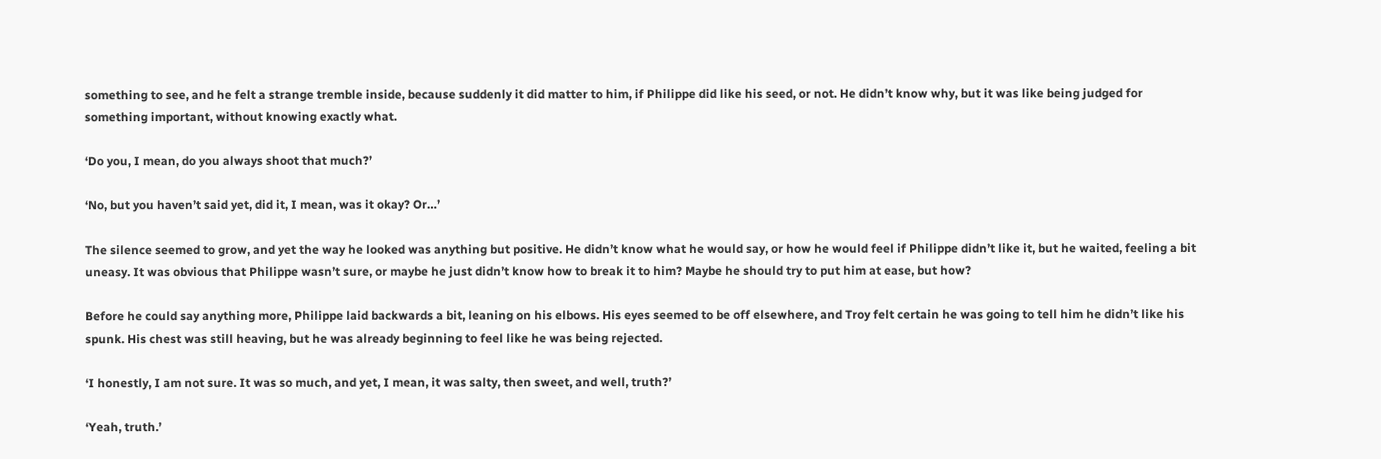something to see, and he felt a strange tremble inside, because suddenly it did matter to him, if Philippe did like his seed, or not. He didn’t know why, but it was like being judged for something important, without knowing exactly what.

‘Do you, I mean, do you always shoot that much?’

‘No, but you haven’t said yet, did it, I mean, was it okay? Or…’

The silence seemed to grow, and yet the way he looked was anything but positive. He didn’t know what he would say, or how he would feel if Philippe didn’t like it, but he waited, feeling a bit uneasy. It was obvious that Philippe wasn’t sure, or maybe he just didn’t know how to break it to him? Maybe he should try to put him at ease, but how?

Before he could say anything more, Philippe laid backwards a bit, leaning on his elbows. His eyes seemed to be off elsewhere, and Troy felt certain he was going to tell him he didn’t like his spunk. His chest was still heaving, but he was already beginning to feel like he was being rejected.

‘I honestly, I am not sure. It was so much, and yet, I mean, it was salty, then sweet, and well, truth?’

‘Yeah, truth.’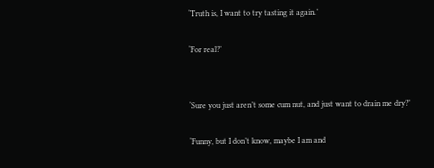‘Truth is, I want to try tasting it again.’

‘For real?’


‘Sure you just aren’t some cum nut, and just want to drain me dry?’

‘Funny, but I don’t know, maybe I am and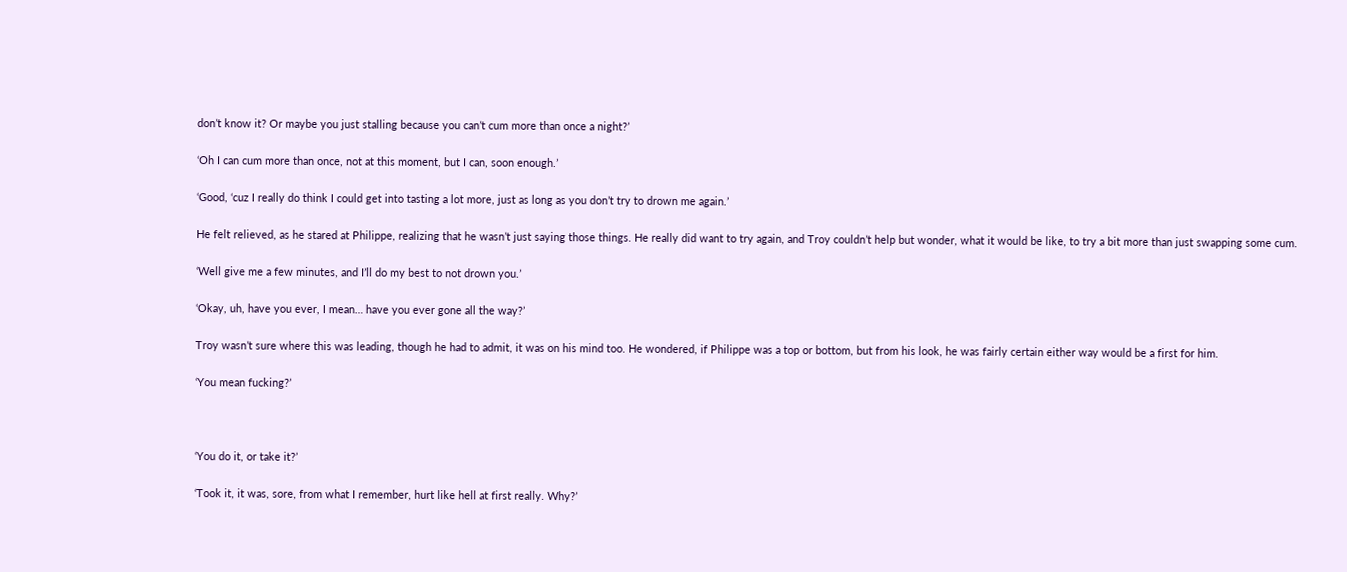don’t know it? Or maybe you just stalling because you can’t cum more than once a night?’

‘Oh I can cum more than once, not at this moment, but I can, soon enough.’

‘Good, ‘cuz I really do think I could get into tasting a lot more, just as long as you don’t try to drown me again.’

He felt relieved, as he stared at Philippe, realizing that he wasn’t just saying those things. He really did want to try again, and Troy couldn’t help but wonder, what it would be like, to try a bit more than just swapping some cum.

‘Well give me a few minutes, and I’ll do my best to not drown you.’

‘Okay, uh, have you ever, I mean… have you ever gone all the way?’

Troy wasn’t sure where this was leading, though he had to admit, it was on his mind too. He wondered, if Philippe was a top or bottom, but from his look, he was fairly certain either way would be a first for him.

‘You mean fucking?’



‘You do it, or take it?’

‘Took it, it was, sore, from what I remember, hurt like hell at first really. Why?’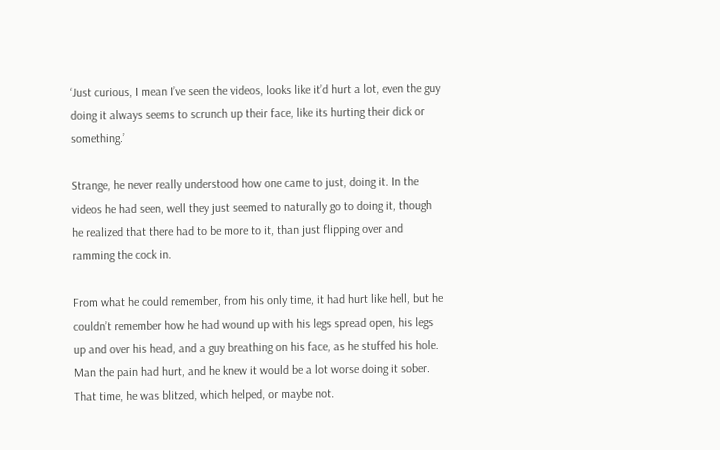‘Just curious, I mean I’ve seen the videos, looks like it’d hurt a lot, even the guy doing it always seems to scrunch up their face, like its hurting their dick or something.’

Strange, he never really understood how one came to just, doing it. In the videos he had seen, well they just seemed to naturally go to doing it, though he realized that there had to be more to it, than just flipping over and ramming the cock in.

From what he could remember, from his only time, it had hurt like hell, but he couldn’t remember how he had wound up with his legs spread open, his legs up and over his head, and a guy breathing on his face, as he stuffed his hole. Man the pain had hurt, and he knew it would be a lot worse doing it sober. That time, he was blitzed, which helped, or maybe not.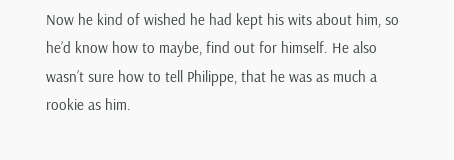Now he kind of wished he had kept his wits about him, so he’d know how to maybe, find out for himself. He also wasn’t sure how to tell Philippe, that he was as much a rookie as him.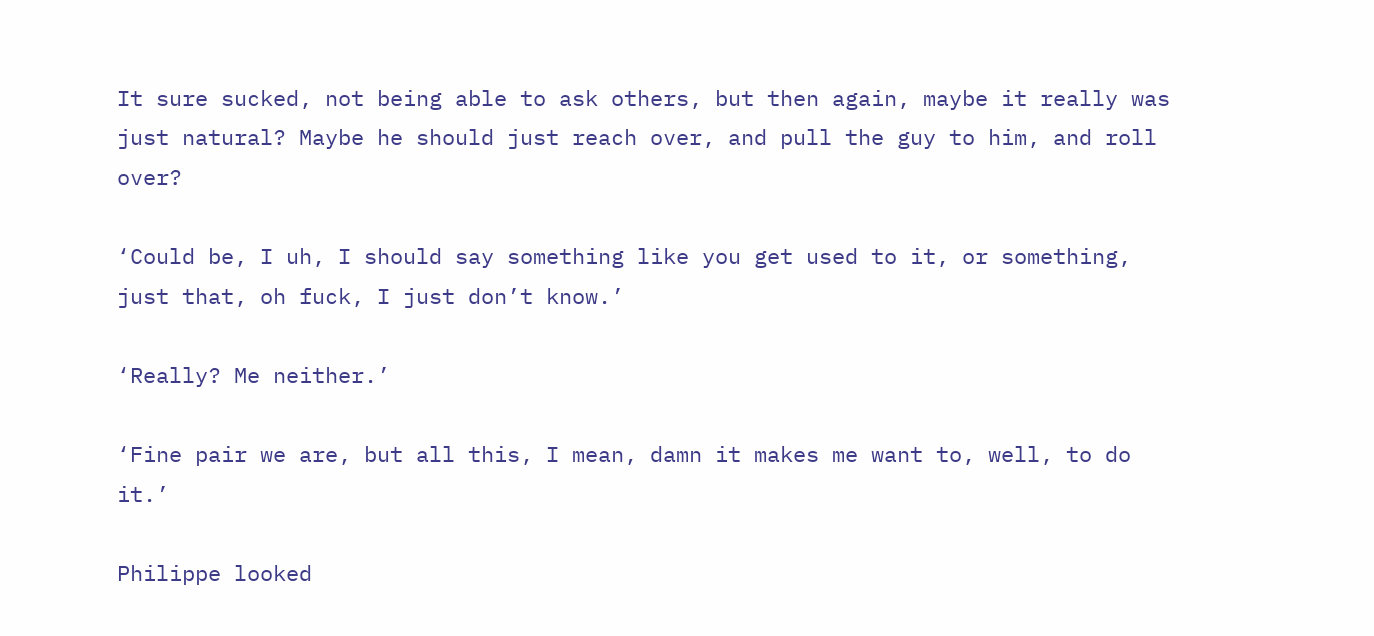It sure sucked, not being able to ask others, but then again, maybe it really was just natural? Maybe he should just reach over, and pull the guy to him, and roll over?

‘Could be, I uh, I should say something like you get used to it, or something, just that, oh fuck, I just don’t know.’

‘Really? Me neither.’

‘Fine pair we are, but all this, I mean, damn it makes me want to, well, to do it.’

Philippe looked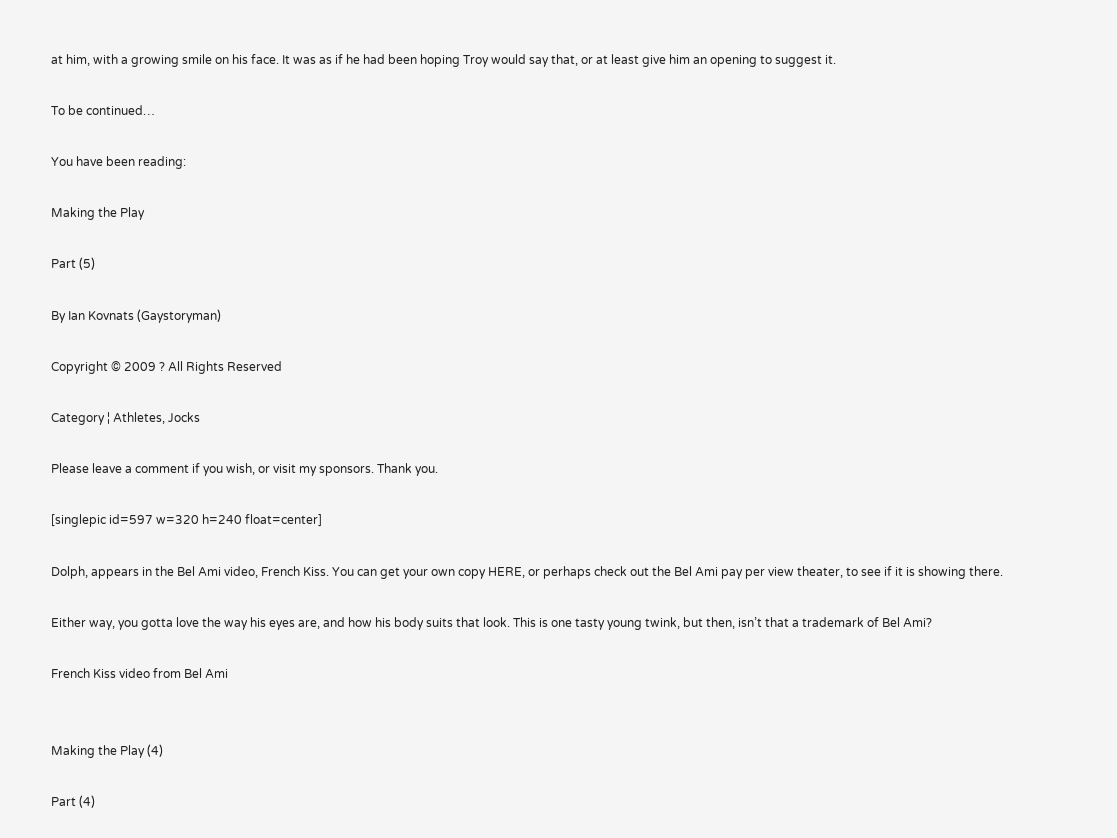at him, with a growing smile on his face. It was as if he had been hoping Troy would say that, or at least give him an opening to suggest it.

To be continued…

You have been reading:

Making the Play

Part (5)

By Ian Kovnats (Gaystoryman)

Copyright © 2009 ? All Rights Reserved

Category ¦ Athletes, Jocks

Please leave a comment if you wish, or visit my sponsors. Thank you.

[singlepic id=597 w=320 h=240 float=center]

Dolph, appears in the Bel Ami video, French Kiss. You can get your own copy HERE, or perhaps check out the Bel Ami pay per view theater, to see if it is showing there.

Either way, you gotta love the way his eyes are, and how his body suits that look. This is one tasty young twink, but then, isn’t that a trademark of Bel Ami?

French Kiss video from Bel Ami


Making the Play (4)

Part (4)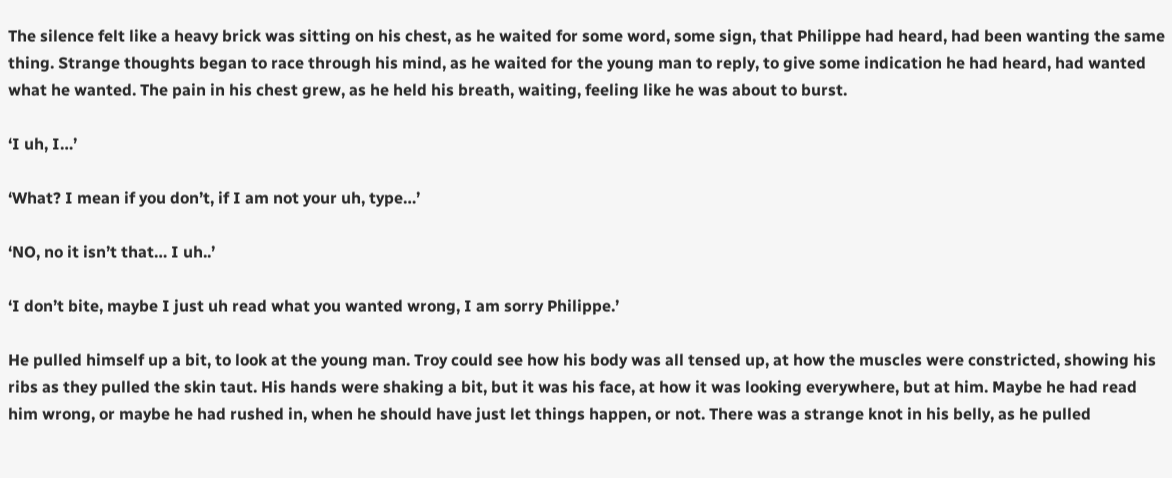The silence felt like a heavy brick was sitting on his chest, as he waited for some word, some sign, that Philippe had heard, had been wanting the same thing. Strange thoughts began to race through his mind, as he waited for the young man to reply, to give some indication he had heard, had wanted what he wanted. The pain in his chest grew, as he held his breath, waiting, feeling like he was about to burst.

‘I uh, I…’

‘What? I mean if you don’t, if I am not your uh, type…’

‘NO, no it isn’t that… I uh..’

‘I don’t bite, maybe I just uh read what you wanted wrong, I am sorry Philippe.’

He pulled himself up a bit, to look at the young man. Troy could see how his body was all tensed up, at how the muscles were constricted, showing his ribs as they pulled the skin taut. His hands were shaking a bit, but it was his face, at how it was looking everywhere, but at him. Maybe he had read him wrong, or maybe he had rushed in, when he should have just let things happen, or not. There was a strange knot in his belly, as he pulled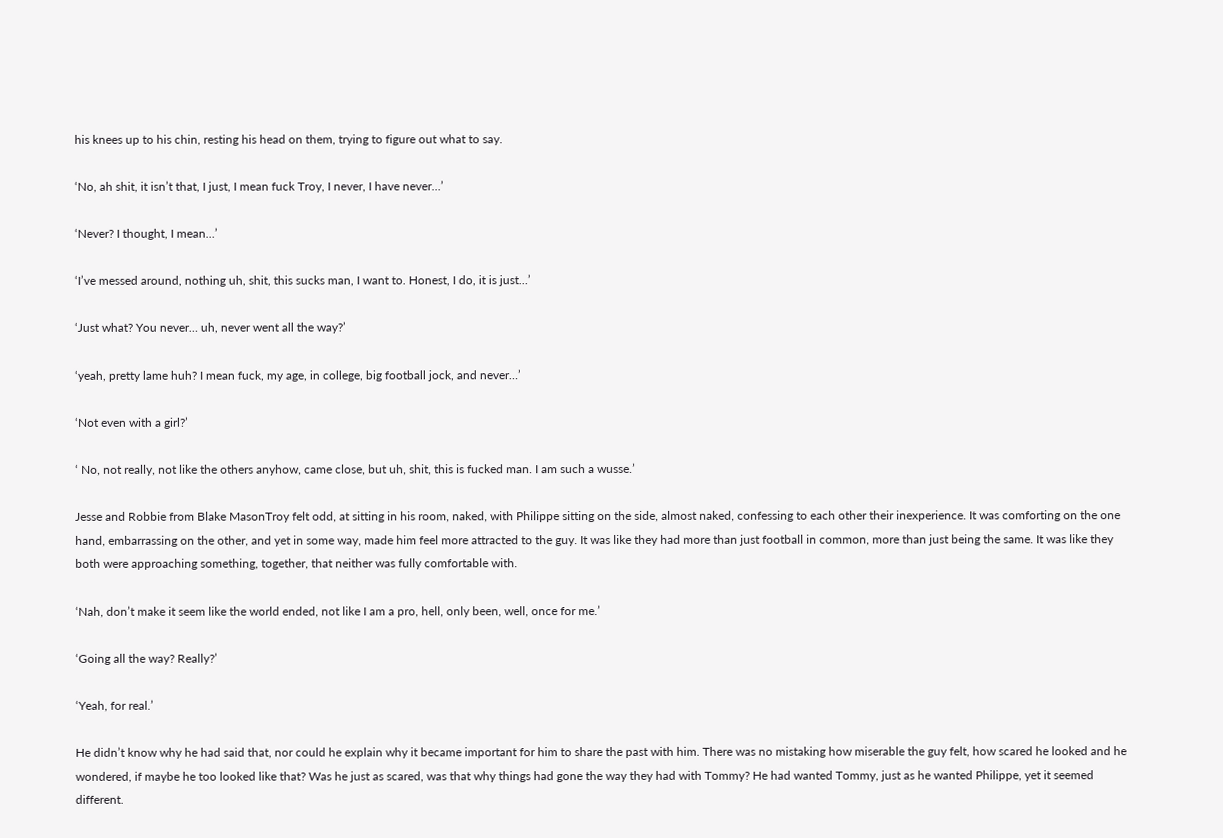his knees up to his chin, resting his head on them, trying to figure out what to say.

‘No, ah shit, it isn’t that, I just, I mean fuck Troy, I never, I have never…’

‘Never? I thought, I mean…’

‘I’ve messed around, nothing uh, shit, this sucks man, I want to. Honest, I do, it is just…’

‘Just what? You never… uh, never went all the way?’

‘yeah, pretty lame huh? I mean fuck, my age, in college, big football jock, and never…’

‘Not even with a girl?’

‘ No, not really, not like the others anyhow, came close, but uh, shit, this is fucked man. I am such a wusse.’

Jesse and Robbie from Blake MasonTroy felt odd, at sitting in his room, naked, with Philippe sitting on the side, almost naked, confessing to each other their inexperience. It was comforting on the one hand, embarrassing on the other, and yet in some way, made him feel more attracted to the guy. It was like they had more than just football in common, more than just being the same. It was like they both were approaching something, together, that neither was fully comfortable with.

‘Nah, don’t make it seem like the world ended, not like I am a pro, hell, only been, well, once for me.’

‘Going all the way? Really?’

‘Yeah, for real.’

He didn’t know why he had said that, nor could he explain why it became important for him to share the past with him. There was no mistaking how miserable the guy felt, how scared he looked and he wondered, if maybe he too looked like that? Was he just as scared, was that why things had gone the way they had with Tommy? He had wanted Tommy, just as he wanted Philippe, yet it seemed different.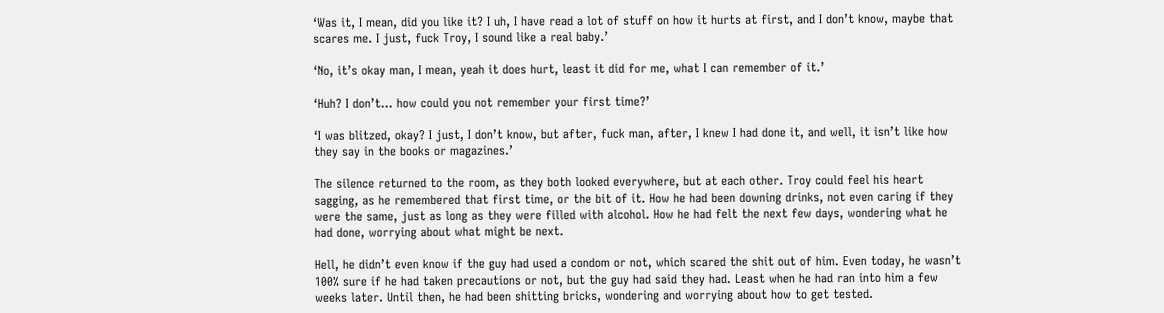‘Was it, I mean, did you like it? I uh, I have read a lot of stuff on how it hurts at first, and I don’t know, maybe that scares me. I just, fuck Troy, I sound like a real baby.’

‘No, it’s okay man, I mean, yeah it does hurt, least it did for me, what I can remember of it.’

‘Huh? I don’t… how could you not remember your first time?’

‘I was blitzed, okay? I just, I don’t know, but after, fuck man, after, I knew I had done it, and well, it isn’t like how they say in the books or magazines.’

The silence returned to the room, as they both looked everywhere, but at each other. Troy could feel his heart sagging, as he remembered that first time, or the bit of it. How he had been downing drinks, not even caring if they were the same, just as long as they were filled with alcohol. How he had felt the next few days, wondering what he had done, worrying about what might be next.

Hell, he didn’t even know if the guy had used a condom or not, which scared the shit out of him. Even today, he wasn’t 100% sure if he had taken precautions or not, but the guy had said they had. Least when he had ran into him a few weeks later. Until then, he had been shitting bricks, wondering and worrying about how to get tested.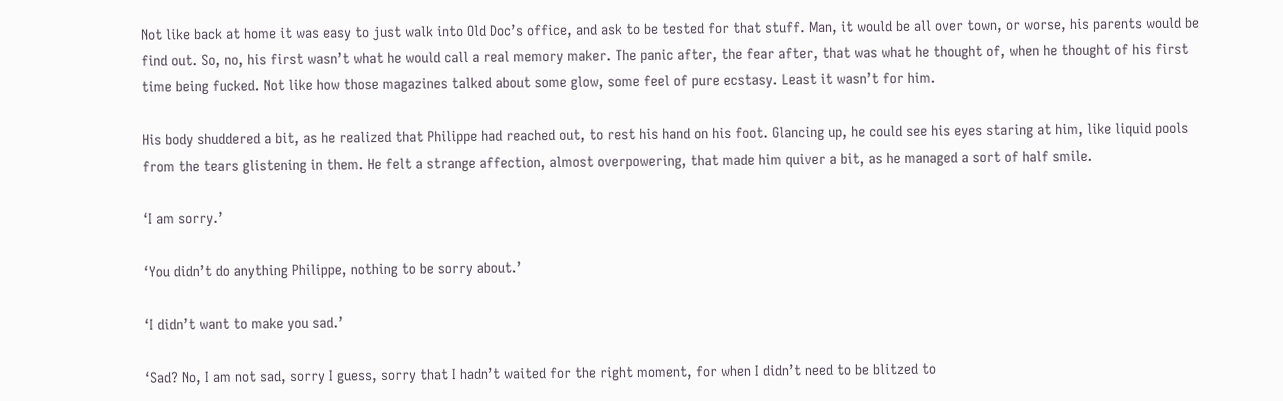Not like back at home it was easy to just walk into Old Doc’s office, and ask to be tested for that stuff. Man, it would be all over town, or worse, his parents would be find out. So, no, his first wasn’t what he would call a real memory maker. The panic after, the fear after, that was what he thought of, when he thought of his first time being fucked. Not like how those magazines talked about some glow, some feel of pure ecstasy. Least it wasn’t for him.

His body shuddered a bit, as he realized that Philippe had reached out, to rest his hand on his foot. Glancing up, he could see his eyes staring at him, like liquid pools from the tears glistening in them. He felt a strange affection, almost overpowering, that made him quiver a bit, as he managed a sort of half smile.

‘I am sorry.’

‘You didn’t do anything Philippe, nothing to be sorry about.’

‘I didn’t want to make you sad.’

‘Sad? No, I am not sad, sorry I guess, sorry that I hadn’t waited for the right moment, for when I didn’t need to be blitzed to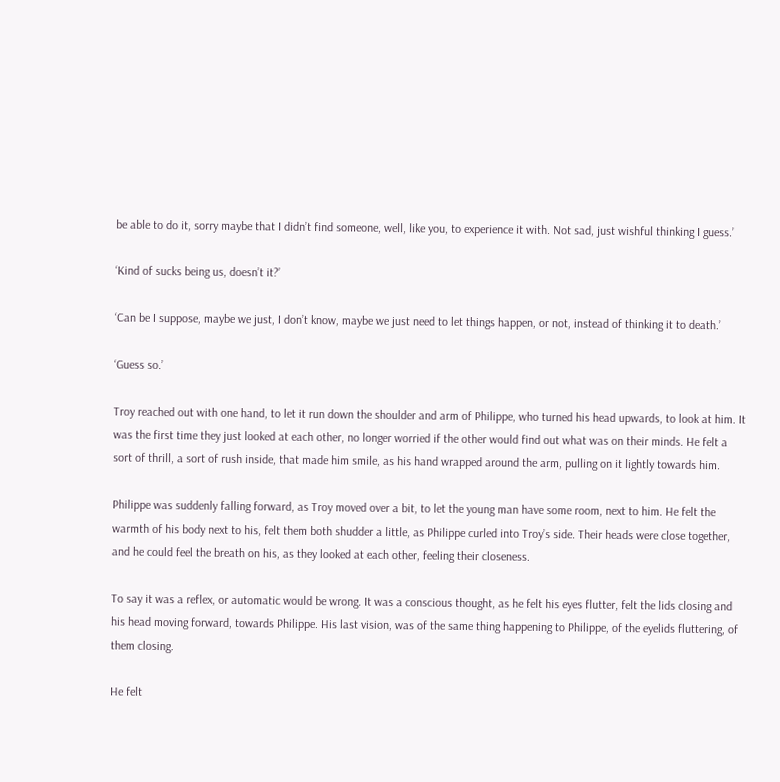be able to do it, sorry maybe that I didn’t find someone, well, like you, to experience it with. Not sad, just wishful thinking I guess.’

‘Kind of sucks being us, doesn’t it?’

‘Can be I suppose, maybe we just, I don’t know, maybe we just need to let things happen, or not, instead of thinking it to death.’

‘Guess so.’

Troy reached out with one hand, to let it run down the shoulder and arm of Philippe, who turned his head upwards, to look at him. It was the first time they just looked at each other, no longer worried if the other would find out what was on their minds. He felt a sort of thrill, a sort of rush inside, that made him smile, as his hand wrapped around the arm, pulling on it lightly towards him.

Philippe was suddenly falling forward, as Troy moved over a bit, to let the young man have some room, next to him. He felt the warmth of his body next to his, felt them both shudder a little, as Philippe curled into Troy’s side. Their heads were close together, and he could feel the breath on his, as they looked at each other, feeling their closeness.

To say it was a reflex, or automatic would be wrong. It was a conscious thought, as he felt his eyes flutter, felt the lids closing and his head moving forward, towards Philippe. His last vision, was of the same thing happening to Philippe, of the eyelids fluttering, of them closing.

He felt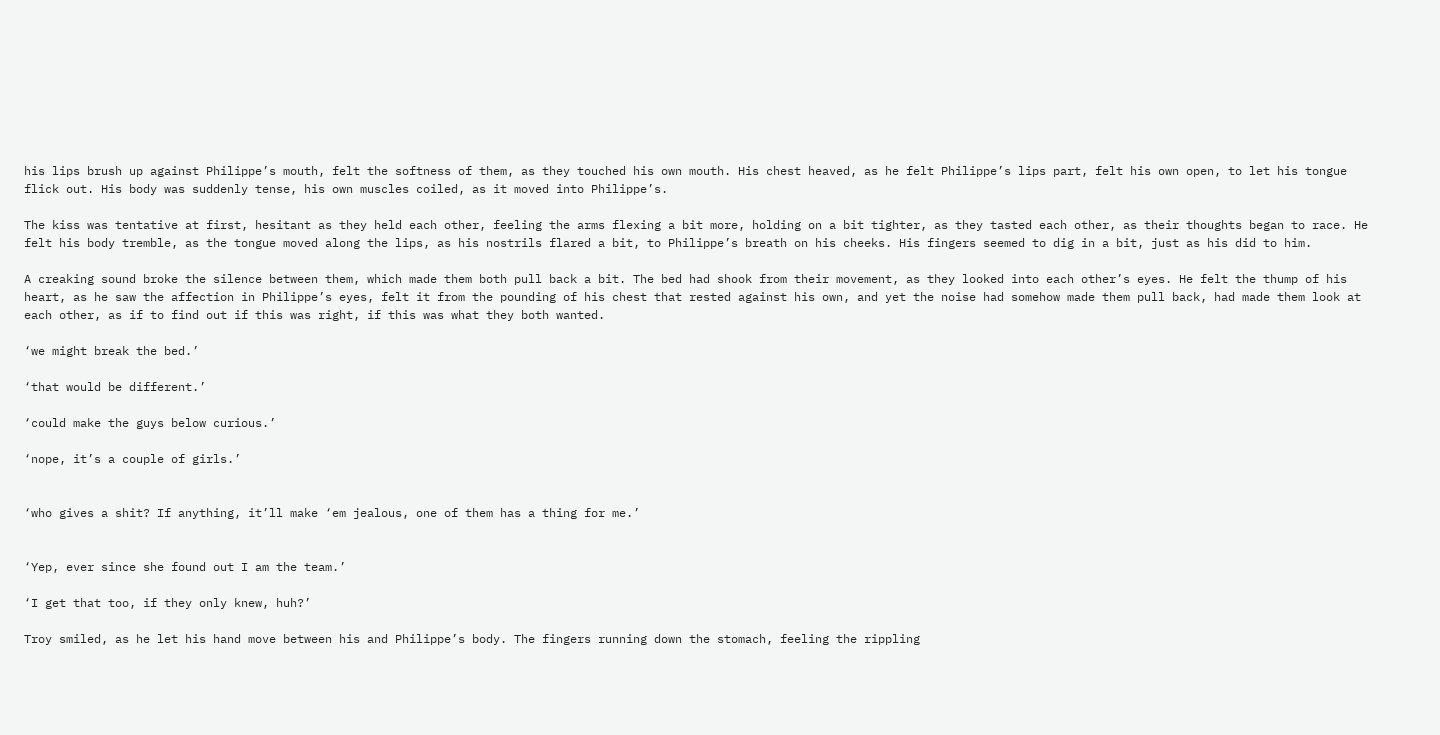his lips brush up against Philippe’s mouth, felt the softness of them, as they touched his own mouth. His chest heaved, as he felt Philippe’s lips part, felt his own open, to let his tongue flick out. His body was suddenly tense, his own muscles coiled, as it moved into Philippe’s.

The kiss was tentative at first, hesitant as they held each other, feeling the arms flexing a bit more, holding on a bit tighter, as they tasted each other, as their thoughts began to race. He felt his body tremble, as the tongue moved along the lips, as his nostrils flared a bit, to Philippe’s breath on his cheeks. His fingers seemed to dig in a bit, just as his did to him.

A creaking sound broke the silence between them, which made them both pull back a bit. The bed had shook from their movement, as they looked into each other’s eyes. He felt the thump of his heart, as he saw the affection in Philippe’s eyes, felt it from the pounding of his chest that rested against his own, and yet the noise had somehow made them pull back, had made them look at each other, as if to find out if this was right, if this was what they both wanted.

‘we might break the bed.’

‘that would be different.’

‘could make the guys below curious.’

‘nope, it’s a couple of girls.’


‘who gives a shit? If anything, it’ll make ‘em jealous, one of them has a thing for me.’


‘Yep, ever since she found out I am the team.’

‘I get that too, if they only knew, huh?’

Troy smiled, as he let his hand move between his and Philippe’s body. The fingers running down the stomach, feeling the rippling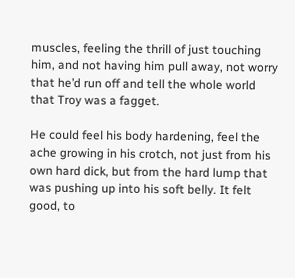muscles, feeling the thrill of just touching him, and not having him pull away, not worry that he’d run off and tell the whole world that Troy was a fagget.

He could feel his body hardening, feel the ache growing in his crotch, not just from his own hard dick, but from the hard lump that was pushing up into his soft belly. It felt good, to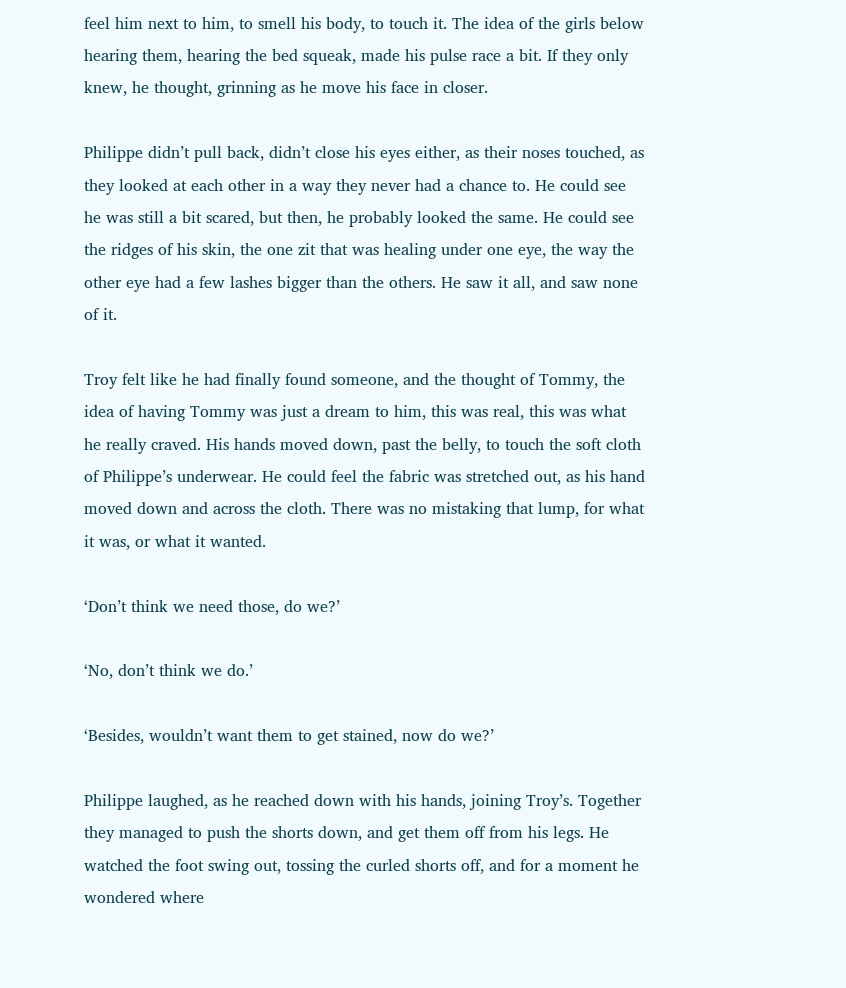feel him next to him, to smell his body, to touch it. The idea of the girls below hearing them, hearing the bed squeak, made his pulse race a bit. If they only knew, he thought, grinning as he move his face in closer.

Philippe didn’t pull back, didn’t close his eyes either, as their noses touched, as they looked at each other in a way they never had a chance to. He could see he was still a bit scared, but then, he probably looked the same. He could see the ridges of his skin, the one zit that was healing under one eye, the way the other eye had a few lashes bigger than the others. He saw it all, and saw none of it.

Troy felt like he had finally found someone, and the thought of Tommy, the idea of having Tommy was just a dream to him, this was real, this was what he really craved. His hands moved down, past the belly, to touch the soft cloth of Philippe’s underwear. He could feel the fabric was stretched out, as his hand moved down and across the cloth. There was no mistaking that lump, for what it was, or what it wanted.

‘Don’t think we need those, do we?’

‘No, don’t think we do.’

‘Besides, wouldn’t want them to get stained, now do we?’

Philippe laughed, as he reached down with his hands, joining Troy’s. Together they managed to push the shorts down, and get them off from his legs. He watched the foot swing out, tossing the curled shorts off, and for a moment he wondered where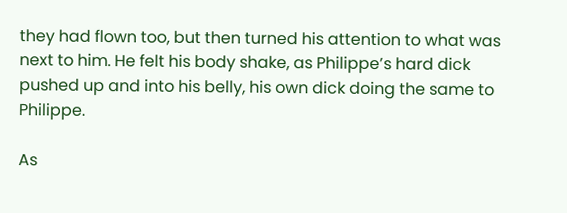they had flown too, but then turned his attention to what was next to him. He felt his body shake, as Philippe’s hard dick pushed up and into his belly, his own dick doing the same to Philippe.

As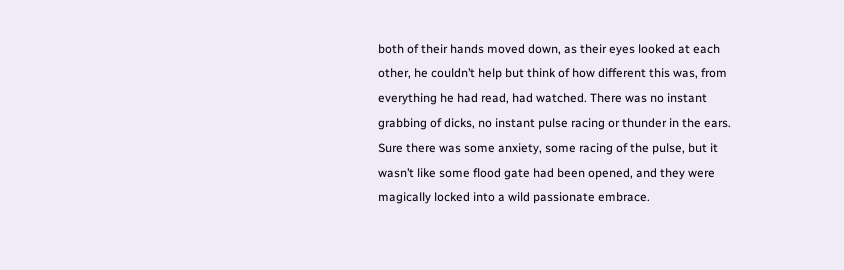both of their hands moved down, as their eyes looked at each other, he couldn’t help but think of how different this was, from everything he had read, had watched. There was no instant grabbing of dicks, no instant pulse racing or thunder in the ears. Sure there was some anxiety, some racing of the pulse, but it wasn’t like some flood gate had been opened, and they were magically locked into a wild passionate embrace.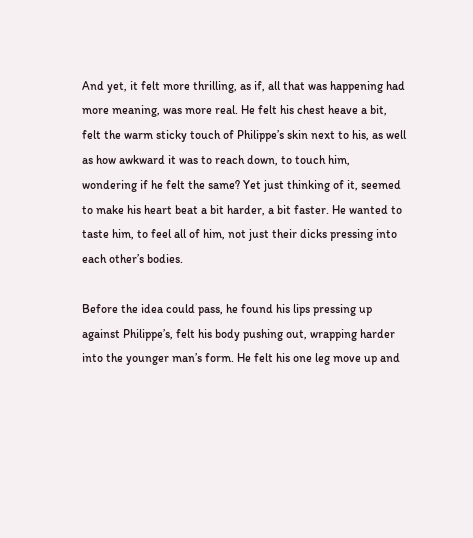And yet, it felt more thrilling, as if, all that was happening had more meaning, was more real. He felt his chest heave a bit, felt the warm sticky touch of Philippe’s skin next to his, as well as how awkward it was to reach down, to touch him, wondering if he felt the same? Yet just thinking of it, seemed to make his heart beat a bit harder, a bit faster. He wanted to taste him, to feel all of him, not just their dicks pressing into each other’s bodies.

Before the idea could pass, he found his lips pressing up against Philippe’s, felt his body pushing out, wrapping harder into the younger man’s form. He felt his one leg move up and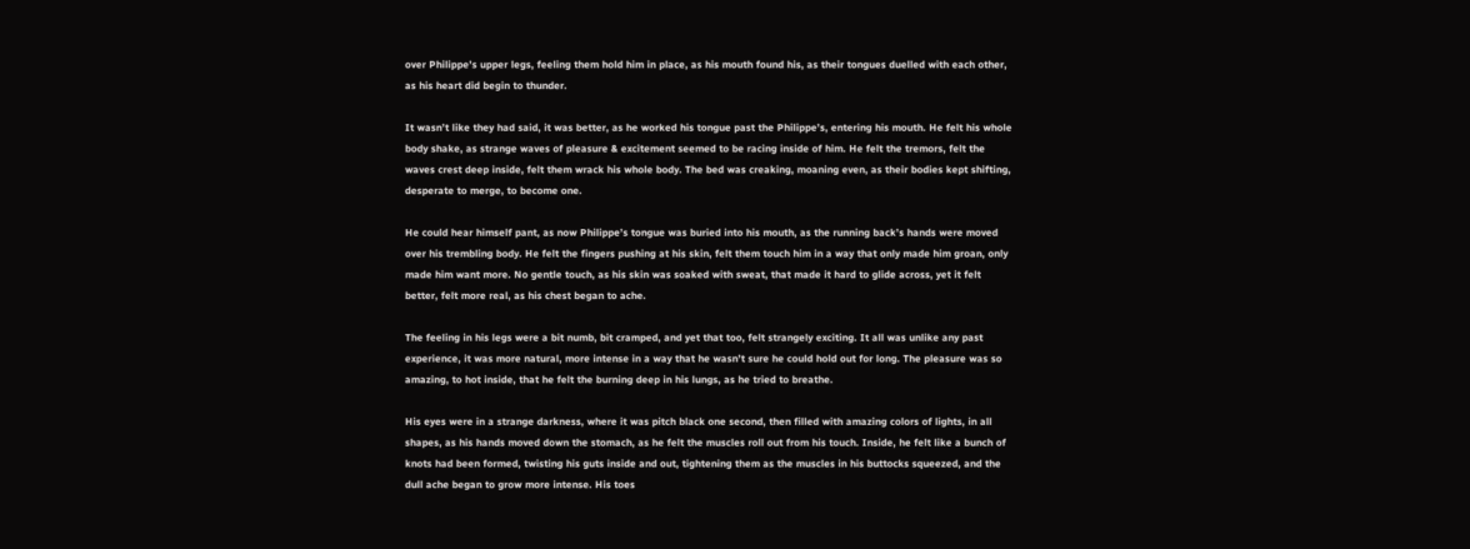over Philippe’s upper legs, feeling them hold him in place, as his mouth found his, as their tongues duelled with each other, as his heart did begin to thunder.

It wasn’t like they had said, it was better, as he worked his tongue past the Philippe’s, entering his mouth. He felt his whole body shake, as strange waves of pleasure & excitement seemed to be racing inside of him. He felt the tremors, felt the waves crest deep inside, felt them wrack his whole body. The bed was creaking, moaning even, as their bodies kept shifting, desperate to merge, to become one.

He could hear himself pant, as now Philippe’s tongue was buried into his mouth, as the running back’s hands were moved over his trembling body. He felt the fingers pushing at his skin, felt them touch him in a way that only made him groan, only made him want more. No gentle touch, as his skin was soaked with sweat, that made it hard to glide across, yet it felt better, felt more real, as his chest began to ache.

The feeling in his legs were a bit numb, bit cramped, and yet that too, felt strangely exciting. It all was unlike any past experience, it was more natural, more intense in a way that he wasn’t sure he could hold out for long. The pleasure was so amazing, to hot inside, that he felt the burning deep in his lungs, as he tried to breathe.

His eyes were in a strange darkness, where it was pitch black one second, then filled with amazing colors of lights, in all shapes, as his hands moved down the stomach, as he felt the muscles roll out from his touch. Inside, he felt like a bunch of knots had been formed, twisting his guts inside and out, tightening them as the muscles in his buttocks squeezed, and the dull ache began to grow more intense. His toes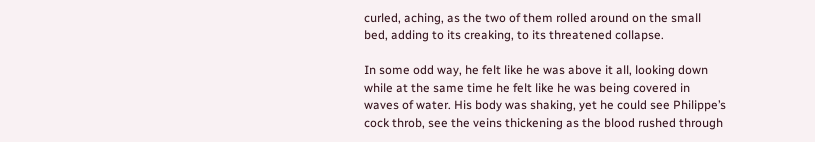curled, aching, as the two of them rolled around on the small bed, adding to its creaking, to its threatened collapse.

In some odd way, he felt like he was above it all, looking down while at the same time he felt like he was being covered in waves of water. His body was shaking, yet he could see Philippe’s cock throb, see the veins thickening as the blood rushed through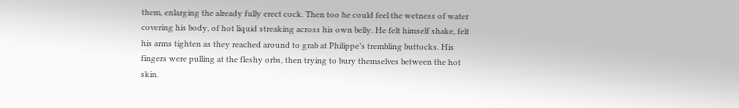them, enlarging the already fully erect cock. Then too he could feel the wetness of water covering his body, of hot liquid streaking across his own belly. He felt himself shake, felt his arms tighten as they reached around to grab at Philippe’s trembling buttocks. His fingers were pulling at the fleshy orbs, then trying to bury themselves between the hot skin.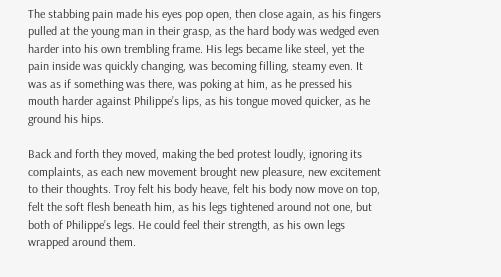The stabbing pain made his eyes pop open, then close again, as his fingers pulled at the young man in their grasp, as the hard body was wedged even harder into his own trembling frame. His legs became like steel, yet the pain inside was quickly changing, was becoming filling, steamy even. It was as if something was there, was poking at him, as he pressed his mouth harder against Philippe’s lips, as his tongue moved quicker, as he ground his hips.

Back and forth they moved, making the bed protest loudly, ignoring its complaints, as each new movement brought new pleasure, new excitement to their thoughts. Troy felt his body heave, felt his body now move on top, felt the soft flesh beneath him, as his legs tightened around not one, but both of Philippe’s legs. He could feel their strength, as his own legs wrapped around them.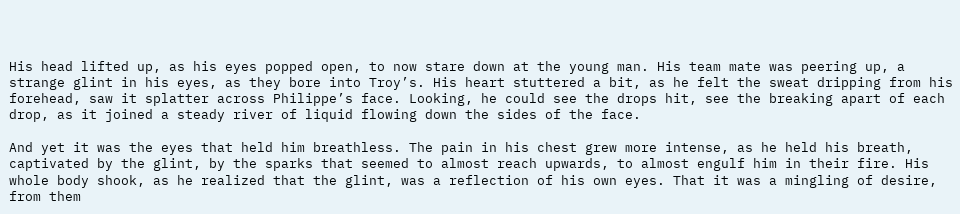His head lifted up, as his eyes popped open, to now stare down at the young man. His team mate was peering up, a strange glint in his eyes, as they bore into Troy’s. His heart stuttered a bit, as he felt the sweat dripping from his forehead, saw it splatter across Philippe’s face. Looking, he could see the drops hit, see the breaking apart of each drop, as it joined a steady river of liquid flowing down the sides of the face.

And yet it was the eyes that held him breathless. The pain in his chest grew more intense, as he held his breath, captivated by the glint, by the sparks that seemed to almost reach upwards, to almost engulf him in their fire. His whole body shook, as he realized that the glint, was a reflection of his own eyes. That it was a mingling of desire, from them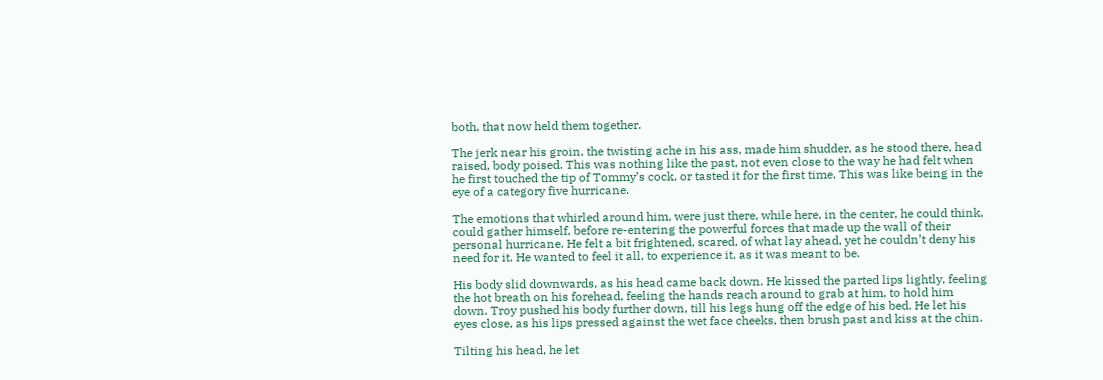both, that now held them together.

The jerk near his groin, the twisting ache in his ass, made him shudder, as he stood there, head raised, body poised. This was nothing like the past, not even close to the way he had felt when he first touched the tip of Tommy’s cock, or tasted it for the first time. This was like being in the eye of a category five hurricane.

The emotions that whirled around him, were just there, while here, in the center, he could think, could gather himself, before re-entering the powerful forces that made up the wall of their personal hurricane. He felt a bit frightened, scared, of what lay ahead, yet he couldn’t deny his need for it. He wanted to feel it all, to experience it, as it was meant to be.

His body slid downwards, as his head came back down. He kissed the parted lips lightly, feeling the hot breath on his forehead, feeling the hands reach around to grab at him, to hold him down. Troy pushed his body further down, till his legs hung off the edge of his bed. He let his eyes close, as his lips pressed against the wet face cheeks, then brush past and kiss at the chin.

Tilting his head, he let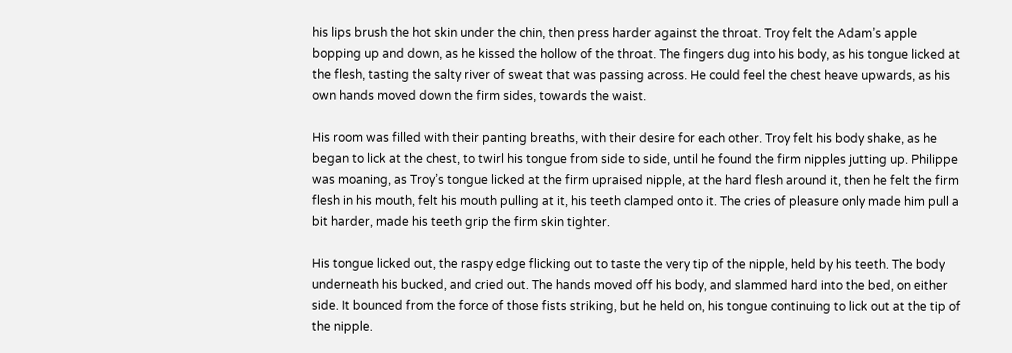his lips brush the hot skin under the chin, then press harder against the throat. Troy felt the Adam’s apple bopping up and down, as he kissed the hollow of the throat. The fingers dug into his body, as his tongue licked at the flesh, tasting the salty river of sweat that was passing across. He could feel the chest heave upwards, as his own hands moved down the firm sides, towards the waist.

His room was filled with their panting breaths, with their desire for each other. Troy felt his body shake, as he began to lick at the chest, to twirl his tongue from side to side, until he found the firm nipples jutting up. Philippe was moaning, as Troy’s tongue licked at the firm upraised nipple, at the hard flesh around it, then he felt the firm flesh in his mouth, felt his mouth pulling at it, his teeth clamped onto it. The cries of pleasure only made him pull a bit harder, made his teeth grip the firm skin tighter.

His tongue licked out, the raspy edge flicking out to taste the very tip of the nipple, held by his teeth. The body underneath his bucked, and cried out. The hands moved off his body, and slammed hard into the bed, on either side. It bounced from the force of those fists striking, but he held on, his tongue continuing to lick out at the tip of the nipple.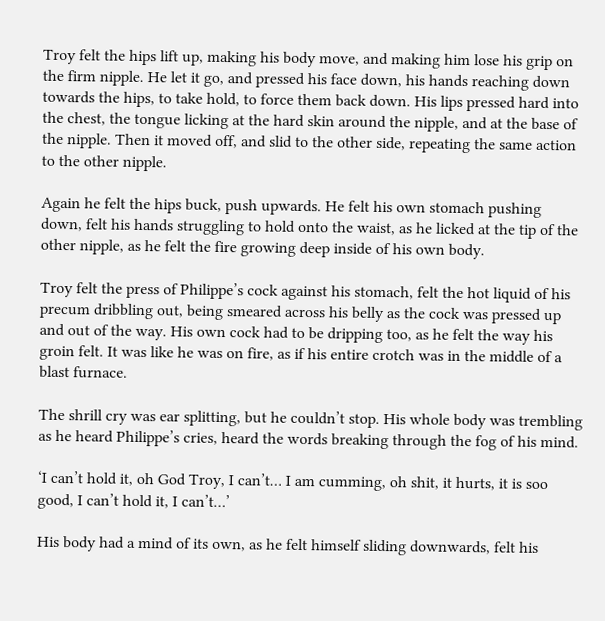Troy felt the hips lift up, making his body move, and making him lose his grip on the firm nipple. He let it go, and pressed his face down, his hands reaching down towards the hips, to take hold, to force them back down. His lips pressed hard into the chest, the tongue licking at the hard skin around the nipple, and at the base of the nipple. Then it moved off, and slid to the other side, repeating the same action to the other nipple.

Again he felt the hips buck, push upwards. He felt his own stomach pushing down, felt his hands struggling to hold onto the waist, as he licked at the tip of the other nipple, as he felt the fire growing deep inside of his own body.

Troy felt the press of Philippe’s cock against his stomach, felt the hot liquid of his precum dribbling out, being smeared across his belly as the cock was pressed up and out of the way. His own cock had to be dripping too, as he felt the way his groin felt. It was like he was on fire, as if his entire crotch was in the middle of a blast furnace.

The shrill cry was ear splitting, but he couldn’t stop. His whole body was trembling as he heard Philippe’s cries, heard the words breaking through the fog of his mind.

‘I can’t hold it, oh God Troy, I can’t… I am cumming, oh shit, it hurts, it is soo good, I can’t hold it, I can’t…’

His body had a mind of its own, as he felt himself sliding downwards, felt his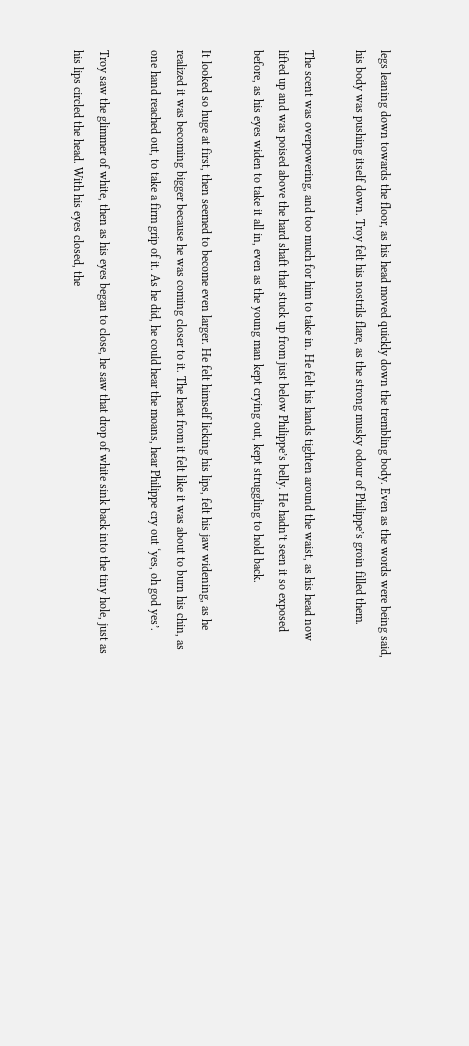legs leaning down towards the floor, as his head moved quickly down the trembling body. Even as the words were being said, his body was pushing itself down. Troy felt his nostrils flare, as the strong musky odour of Philippe’s groin filled them.

The scent was overpowering, and too much for him to take in. He felt his hands tighten around the waist, as his head now lifted up and was poised above the hard shaft that stuck up from just below Philippe’s belly. He hadn’t seen it so exposed before, as his eyes widen to take it all in, even as the young man kept crying out, kept struggling to hold back.

It looked so huge at first, then seemed to become even larger. He felt himself licking his lips, felt his jaw widening, as he realized it was becoming bigger because he was coming closer to it. The heat from it felt like it was about to burn his chin, as one hand reached out, to take a firm grip of it. As he did, he could hear the moans, hear Philippe cry out ‘yes, oh god yes’.

Troy saw the glimmer of white, then as his eyes began to close, he saw that drop of white sink back into the tiny hole, just as his lips circled the head. With his eyes closed, the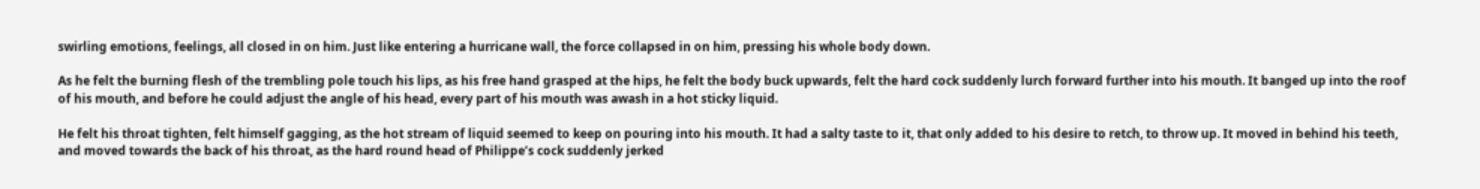swirling emotions, feelings, all closed in on him. Just like entering a hurricane wall, the force collapsed in on him, pressing his whole body down.

As he felt the burning flesh of the trembling pole touch his lips, as his free hand grasped at the hips, he felt the body buck upwards, felt the hard cock suddenly lurch forward further into his mouth. It banged up into the roof of his mouth, and before he could adjust the angle of his head, every part of his mouth was awash in a hot sticky liquid.

He felt his throat tighten, felt himself gagging, as the hot stream of liquid seemed to keep on pouring into his mouth. It had a salty taste to it, that only added to his desire to retch, to throw up. It moved in behind his teeth, and moved towards the back of his throat, as the hard round head of Philippe’s cock suddenly jerked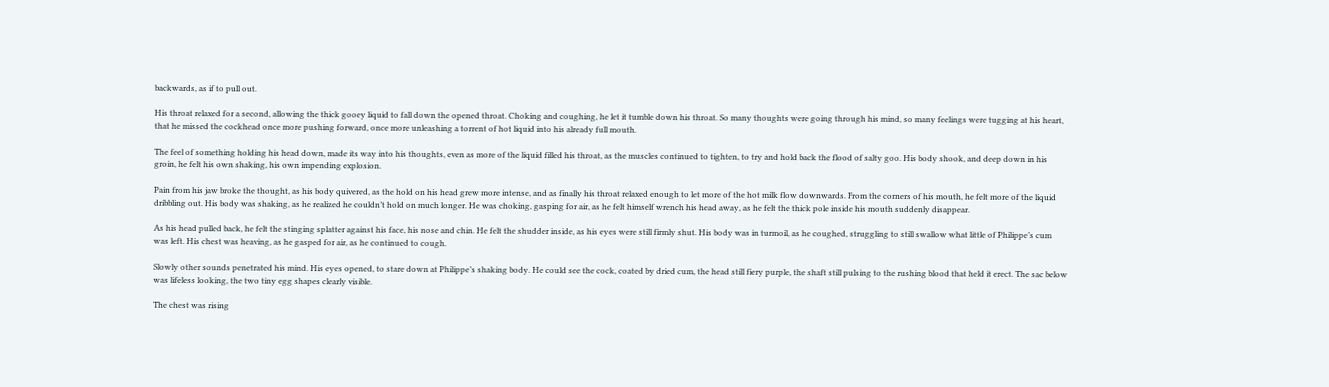backwards, as if to pull out.

His throat relaxed for a second, allowing the thick gooey liquid to fall down the opened throat. Choking and coughing, he let it tumble down his throat. So many thoughts were going through his mind, so many feelings were tugging at his heart, that he missed the cockhead once more pushing forward, once more unleashing a torrent of hot liquid into his already full mouth.

The feel of something holding his head down, made its way into his thoughts, even as more of the liquid filled his throat, as the muscles continued to tighten, to try and hold back the flood of salty goo. His body shook, and deep down in his groin, he felt his own shaking, his own impending explosion.

Pain from his jaw broke the thought, as his body quivered, as the hold on his head grew more intense, and as finally his throat relaxed enough to let more of the hot milk flow downwards. From the corners of his mouth, he felt more of the liquid dribbling out. His body was shaking, as he realized he couldn’t hold on much longer. He was choking, gasping for air, as he felt himself wrench his head away, as he felt the thick pole inside his mouth suddenly disappear.

As his head pulled back, he felt the stinging splatter against his face, his nose and chin. He felt the shudder inside, as his eyes were still firmly shut. His body was in turmoil, as he coughed, struggling to still swallow what little of Philippe’s cum was left. His chest was heaving, as he gasped for air, as he continued to cough.

Slowly other sounds penetrated his mind. His eyes opened, to stare down at Philippe’s shaking body. He could see the cock, coated by dried cum, the head still fiery purple, the shaft still pulsing to the rushing blood that held it erect. The sac below was lifeless looking, the two tiny egg shapes clearly visible.

The chest was rising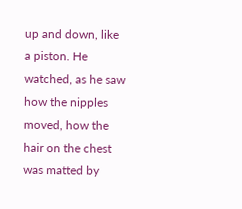up and down, like a piston. He watched, as he saw how the nipples moved, how the hair on the chest was matted by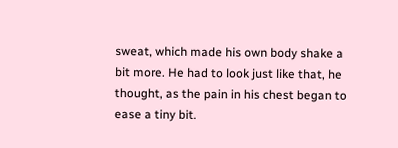sweat, which made his own body shake a bit more. He had to look just like that, he thought, as the pain in his chest began to ease a tiny bit.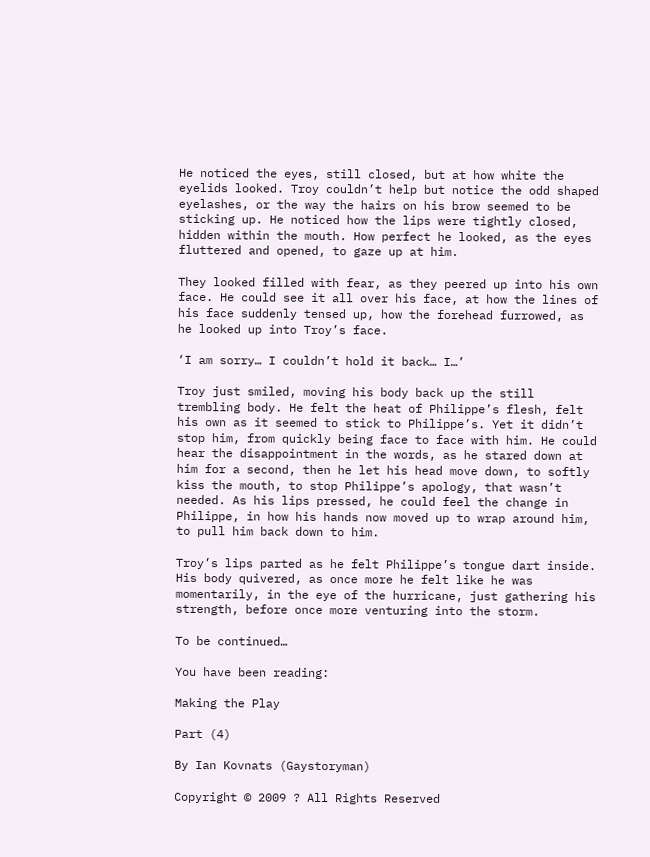He noticed the eyes, still closed, but at how white the eyelids looked. Troy couldn’t help but notice the odd shaped eyelashes, or the way the hairs on his brow seemed to be sticking up. He noticed how the lips were tightly closed, hidden within the mouth. How perfect he looked, as the eyes fluttered and opened, to gaze up at him.

They looked filled with fear, as they peered up into his own face. He could see it all over his face, at how the lines of his face suddenly tensed up, how the forehead furrowed, as he looked up into Troy’s face.

‘I am sorry… I couldn’t hold it back… I…’

Troy just smiled, moving his body back up the still trembling body. He felt the heat of Philippe’s flesh, felt his own as it seemed to stick to Philippe’s. Yet it didn’t stop him, from quickly being face to face with him. He could hear the disappointment in the words, as he stared down at him for a second, then he let his head move down, to softly kiss the mouth, to stop Philippe’s apology, that wasn’t needed. As his lips pressed, he could feel the change in Philippe, in how his hands now moved up to wrap around him, to pull him back down to him.

Troy’s lips parted as he felt Philippe’s tongue dart inside. His body quivered, as once more he felt like he was momentarily, in the eye of the hurricane, just gathering his strength, before once more venturing into the storm.

To be continued…

You have been reading:

Making the Play

Part (4)

By Ian Kovnats (Gaystoryman)

Copyright © 2009 ? All Rights Reserved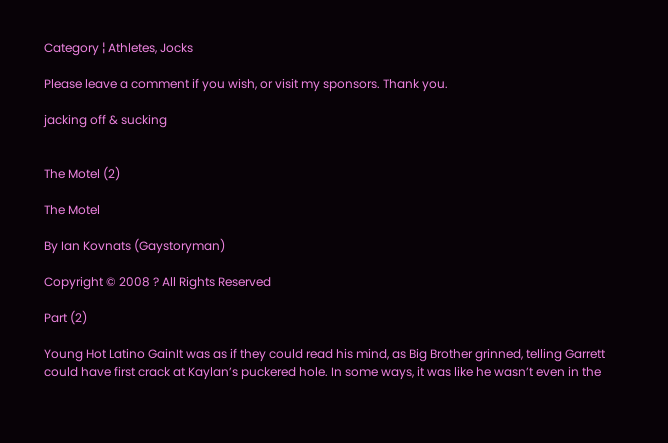Category ¦ Athletes, Jocks

Please leave a comment if you wish, or visit my sponsors. Thank you.

jacking off & sucking


The Motel (2)

The Motel

By Ian Kovnats (Gaystoryman)

Copyright © 2008 ? All Rights Reserved

Part (2)

Young Hot Latino GainIt was as if they could read his mind, as Big Brother grinned, telling Garrett could have first crack at Kaylan’s puckered hole. In some ways, it was like he wasn’t even in the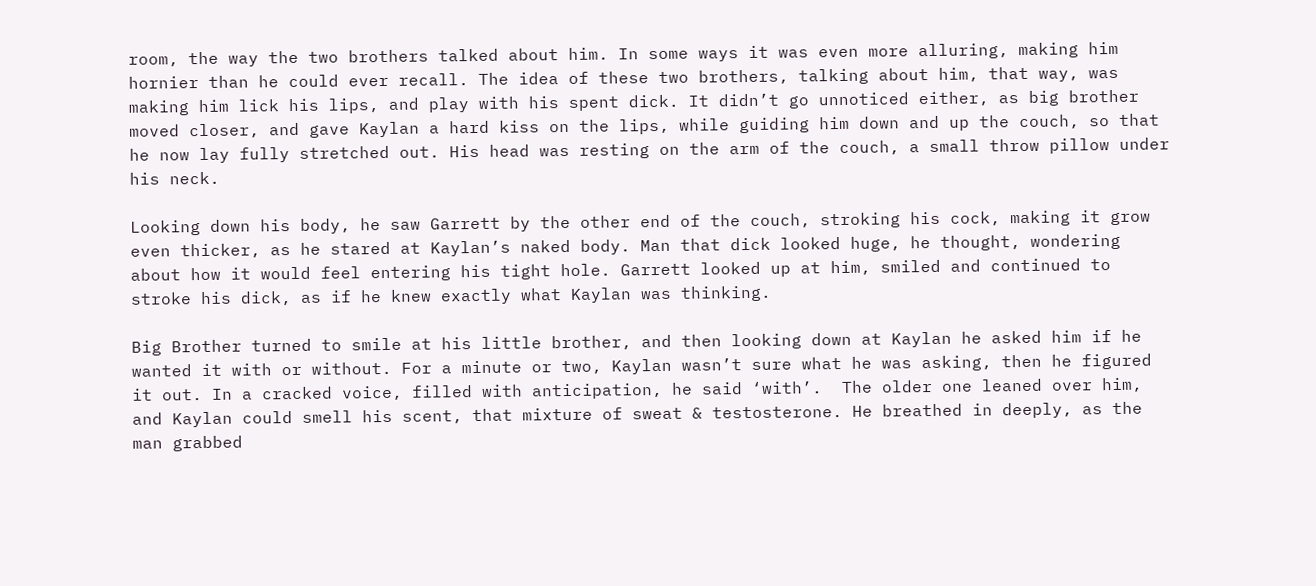room, the way the two brothers talked about him. In some ways it was even more alluring, making him hornier than he could ever recall. The idea of these two brothers, talking about him, that way, was making him lick his lips, and play with his spent dick. It didn’t go unnoticed either, as big brother moved closer, and gave Kaylan a hard kiss on the lips, while guiding him down and up the couch, so that he now lay fully stretched out. His head was resting on the arm of the couch, a small throw pillow under his neck.

Looking down his body, he saw Garrett by the other end of the couch, stroking his cock, making it grow even thicker, as he stared at Kaylan’s naked body. Man that dick looked huge, he thought, wondering about how it would feel entering his tight hole. Garrett looked up at him, smiled and continued to stroke his dick, as if he knew exactly what Kaylan was thinking.

Big Brother turned to smile at his little brother, and then looking down at Kaylan he asked him if he wanted it with or without. For a minute or two, Kaylan wasn’t sure what he was asking, then he figured it out. In a cracked voice, filled with anticipation, he said ‘with’.  The older one leaned over him, and Kaylan could smell his scent, that mixture of sweat & testosterone. He breathed in deeply, as the man grabbed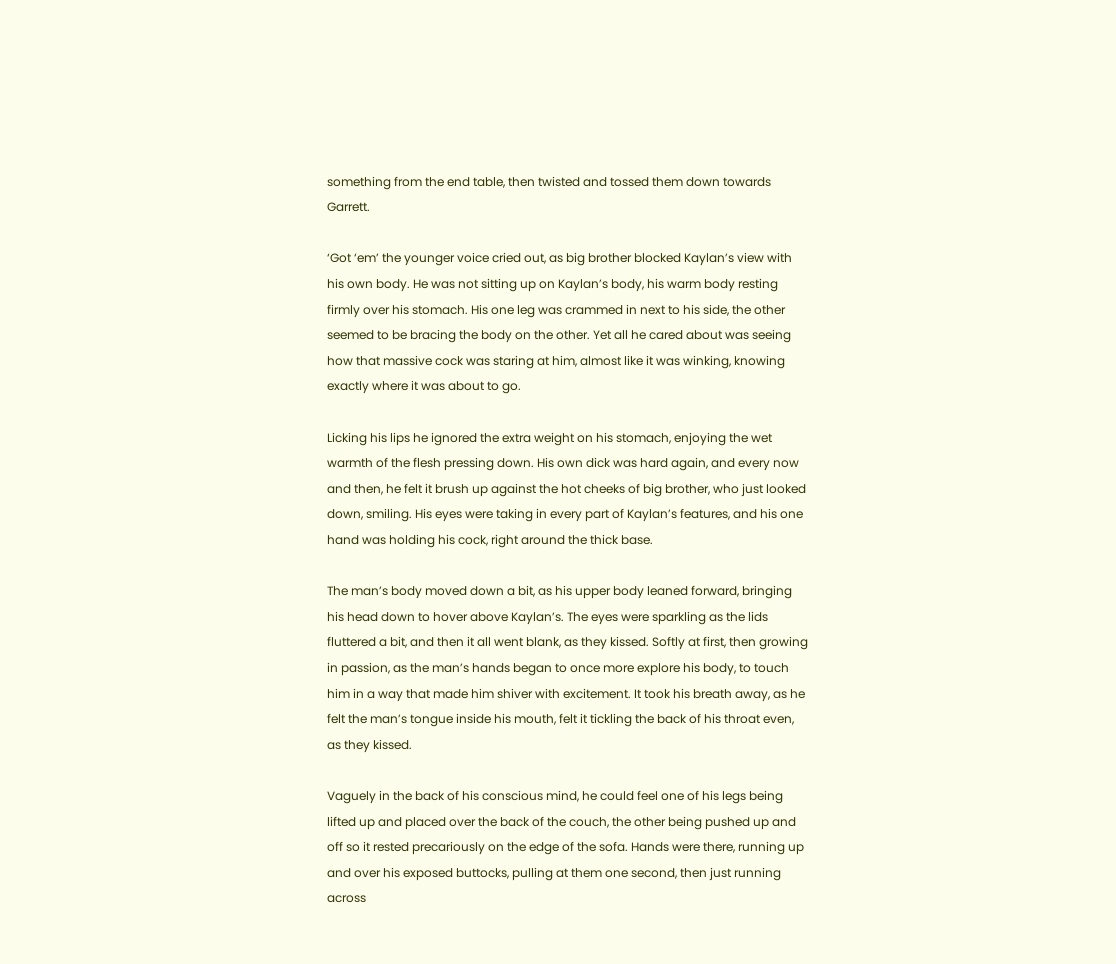something from the end table, then twisted and tossed them down towards Garrett.

‘Got ‘em’ the younger voice cried out, as big brother blocked Kaylan’s view with his own body. He was not sitting up on Kaylan’s body, his warm body resting firmly over his stomach. His one leg was crammed in next to his side, the other seemed to be bracing the body on the other. Yet all he cared about was seeing how that massive cock was staring at him, almost like it was winking, knowing exactly where it was about to go.

Licking his lips he ignored the extra weight on his stomach, enjoying the wet warmth of the flesh pressing down. His own dick was hard again, and every now and then, he felt it brush up against the hot cheeks of big brother, who just looked down, smiling. His eyes were taking in every part of Kaylan’s features, and his one hand was holding his cock, right around the thick base.

The man’s body moved down a bit, as his upper body leaned forward, bringing his head down to hover above Kaylan’s. The eyes were sparkling as the lids fluttered a bit, and then it all went blank, as they kissed. Softly at first, then growing in passion, as the man’s hands began to once more explore his body, to touch him in a way that made him shiver with excitement. It took his breath away, as he felt the man’s tongue inside his mouth, felt it tickling the back of his throat even, as they kissed.

Vaguely in the back of his conscious mind, he could feel one of his legs being lifted up and placed over the back of the couch, the other being pushed up and off so it rested precariously on the edge of the sofa. Hands were there, running up and over his exposed buttocks, pulling at them one second, then just running across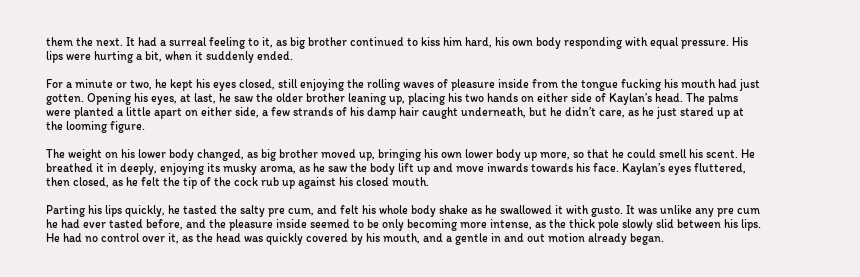them the next. It had a surreal feeling to it, as big brother continued to kiss him hard, his own body responding with equal pressure. His lips were hurting a bit, when it suddenly ended.

For a minute or two, he kept his eyes closed, still enjoying the rolling waves of pleasure inside from the tongue fucking his mouth had just gotten. Opening his eyes, at last, he saw the older brother leaning up, placing his two hands on either side of Kaylan’s head. The palms were planted a little apart on either side, a few strands of his damp hair caught underneath, but he didn’t care, as he just stared up at the looming figure.

The weight on his lower body changed, as big brother moved up, bringing his own lower body up more, so that he could smell his scent. He breathed it in deeply, enjoying its musky aroma, as he saw the body lift up and move inwards towards his face. Kaylan’s eyes fluttered, then closed, as he felt the tip of the cock rub up against his closed mouth.

Parting his lips quickly, he tasted the salty pre cum, and felt his whole body shake as he swallowed it with gusto. It was unlike any pre cum he had ever tasted before, and the pleasure inside seemed to be only becoming more intense, as the thick pole slowly slid between his lips. He had no control over it, as the head was quickly covered by his mouth, and a gentle in and out motion already began.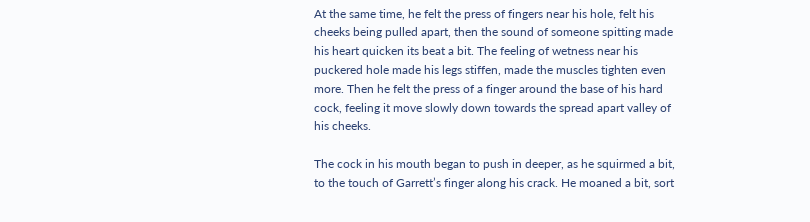At the same time, he felt the press of fingers near his hole, felt his cheeks being pulled apart, then the sound of someone spitting made his heart quicken its beat a bit. The feeling of wetness near his puckered hole made his legs stiffen, made the muscles tighten even more. Then he felt the press of a finger around the base of his hard cock, feeling it move slowly down towards the spread apart valley of his cheeks.

The cock in his mouth began to push in deeper, as he squirmed a bit, to the touch of Garrett’s finger along his crack. He moaned a bit, sort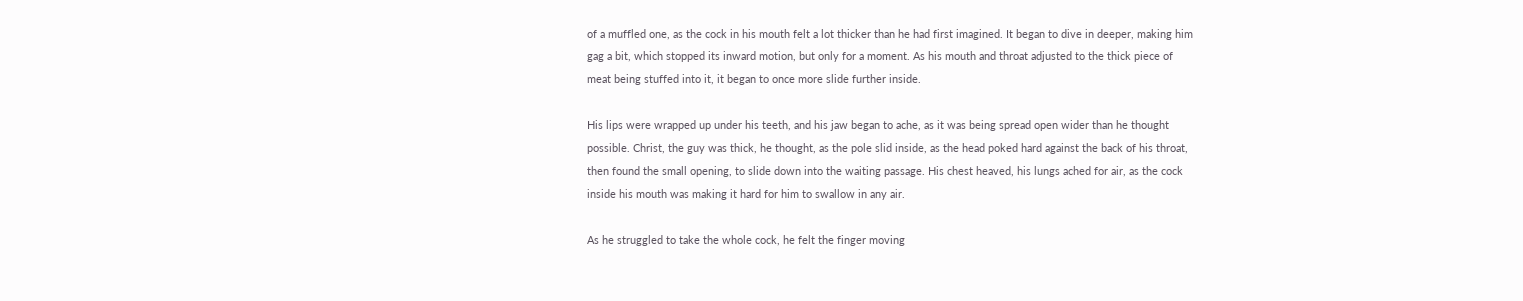of a muffled one, as the cock in his mouth felt a lot thicker than he had first imagined. It began to dive in deeper, making him gag a bit, which stopped its inward motion, but only for a moment. As his mouth and throat adjusted to the thick piece of meat being stuffed into it, it began to once more slide further inside.

His lips were wrapped up under his teeth, and his jaw began to ache, as it was being spread open wider than he thought possible. Christ, the guy was thick, he thought, as the pole slid inside, as the head poked hard against the back of his throat, then found the small opening, to slide down into the waiting passage. His chest heaved, his lungs ached for air, as the cock inside his mouth was making it hard for him to swallow in any air.

As he struggled to take the whole cock, he felt the finger moving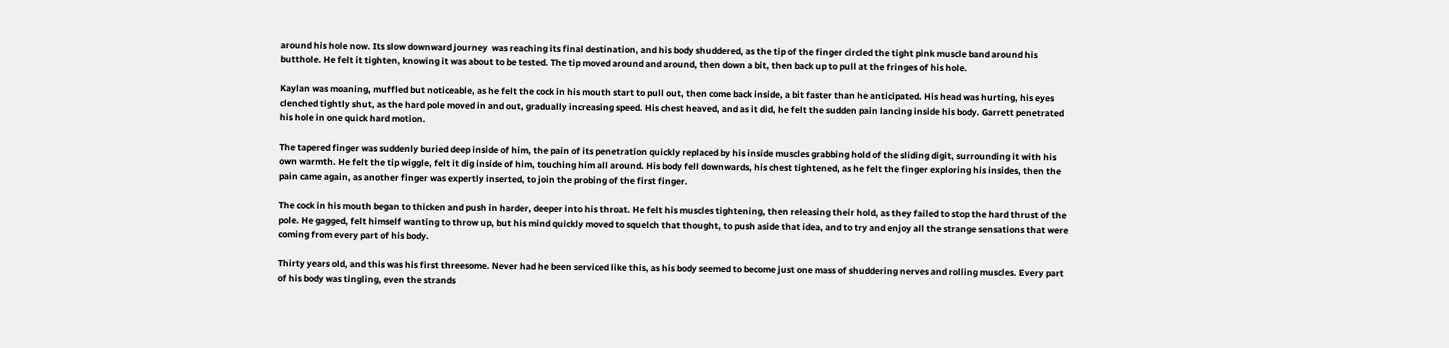around his hole now. Its slow downward journey  was reaching its final destination, and his body shuddered, as the tip of the finger circled the tight pink muscle band around his butthole. He felt it tighten, knowing it was about to be tested. The tip moved around and around, then down a bit, then back up to pull at the fringes of his hole.

Kaylan was moaning, muffled but noticeable, as he felt the cock in his mouth start to pull out, then come back inside, a bit faster than he anticipated. His head was hurting, his eyes clenched tightly shut, as the hard pole moved in and out, gradually increasing speed. His chest heaved, and as it did, he felt the sudden pain lancing inside his body. Garrett penetrated his hole in one quick hard motion.

The tapered finger was suddenly buried deep inside of him, the pain of its penetration quickly replaced by his inside muscles grabbing hold of the sliding digit, surrounding it with his own warmth. He felt the tip wiggle, felt it dig inside of him, touching him all around. His body fell downwards, his chest tightened, as he felt the finger exploring his insides, then the pain came again, as another finger was expertly inserted, to join the probing of the first finger.

The cock in his mouth began to thicken and push in harder, deeper into his throat. He felt his muscles tightening, then releasing their hold, as they failed to stop the hard thrust of the pole. He gagged, felt himself wanting to throw up, but his mind quickly moved to squelch that thought, to push aside that idea, and to try and enjoy all the strange sensations that were coming from every part of his body.

Thirty years old, and this was his first threesome. Never had he been serviced like this, as his body seemed to become just one mass of shuddering nerves and rolling muscles. Every part of his body was tingling, even the strands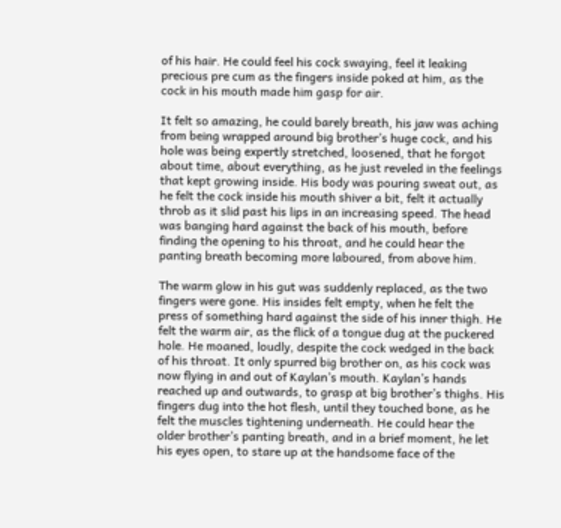of his hair. He could feel his cock swaying, feel it leaking precious pre cum as the fingers inside poked at him, as the cock in his mouth made him gasp for air.

It felt so amazing, he could barely breath, his jaw was aching from being wrapped around big brother’s huge cock, and his hole was being expertly stretched, loosened, that he forgot about time, about everything, as he just reveled in the feelings that kept growing inside. His body was pouring sweat out, as he felt the cock inside his mouth shiver a bit, felt it actually throb as it slid past his lips in an increasing speed. The head was banging hard against the back of his mouth, before finding the opening to his throat, and he could hear the panting breath becoming more laboured, from above him.

The warm glow in his gut was suddenly replaced, as the two fingers were gone. His insides felt empty, when he felt the press of something hard against the side of his inner thigh. He felt the warm air, as the flick of a tongue dug at the puckered hole. He moaned, loudly, despite the cock wedged in the back of his throat. It only spurred big brother on, as his cock was now flying in and out of Kaylan’s mouth. Kaylan’s hands reached up and outwards, to grasp at big brother’s thighs. His fingers dug into the hot flesh, until they touched bone, as he felt the muscles tightening underneath. He could hear the older brother’s panting breath, and in a brief moment, he let his eyes open, to stare up at the handsome face of the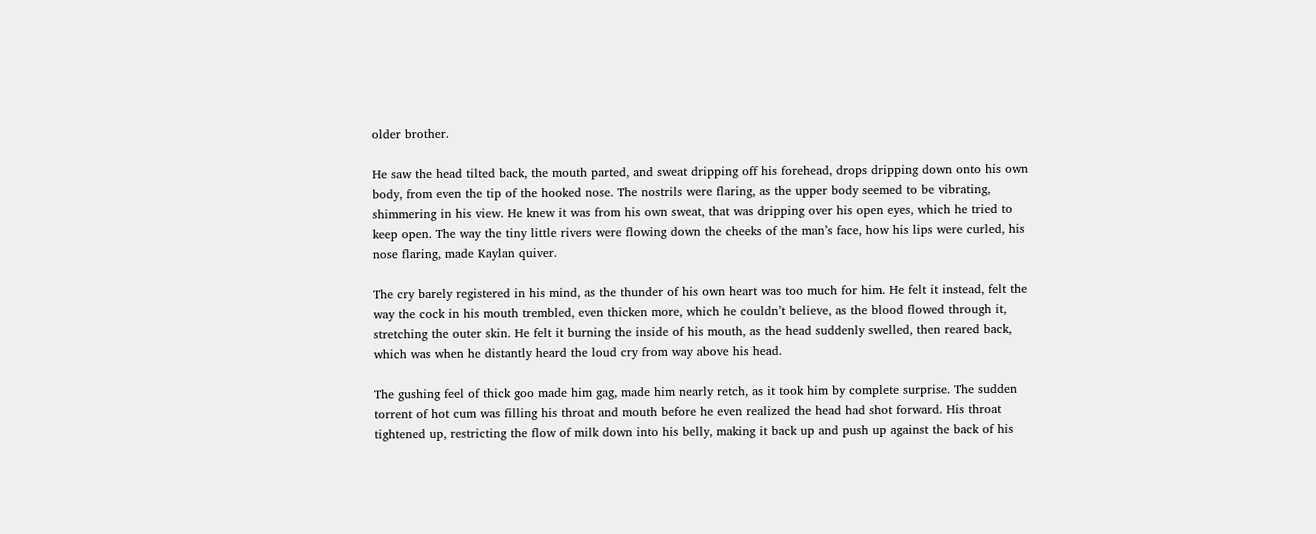older brother.

He saw the head tilted back, the mouth parted, and sweat dripping off his forehead, drops dripping down onto his own body, from even the tip of the hooked nose. The nostrils were flaring, as the upper body seemed to be vibrating, shimmering in his view. He knew it was from his own sweat, that was dripping over his open eyes, which he tried to keep open. The way the tiny little rivers were flowing down the cheeks of the man’s face, how his lips were curled, his nose flaring, made Kaylan quiver.

The cry barely registered in his mind, as the thunder of his own heart was too much for him. He felt it instead, felt the way the cock in his mouth trembled, even thicken more, which he couldn’t believe, as the blood flowed through it, stretching the outer skin. He felt it burning the inside of his mouth, as the head suddenly swelled, then reared back, which was when he distantly heard the loud cry from way above his head.

The gushing feel of thick goo made him gag, made him nearly retch, as it took him by complete surprise. The sudden torrent of hot cum was filling his throat and mouth before he even realized the head had shot forward. His throat tightened up, restricting the flow of milk down into his belly, making it back up and push up against the back of his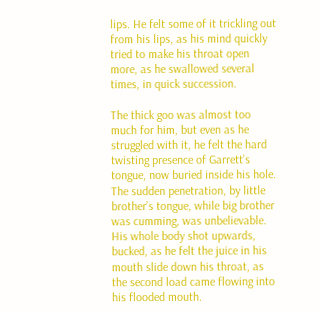lips. He felt some of it trickling out from his lips, as his mind quickly tried to make his throat open more, as he swallowed several times, in quick succession.

The thick goo was almost too much for him, but even as he struggled with it, he felt the hard twisting presence of Garrett’s tongue, now buried inside his hole. The sudden penetration, by little brother’s tongue, while big brother was cumming, was unbelievable. His whole body shot upwards, bucked, as he felt the juice in his mouth slide down his throat, as the second load came flowing into his flooded mouth.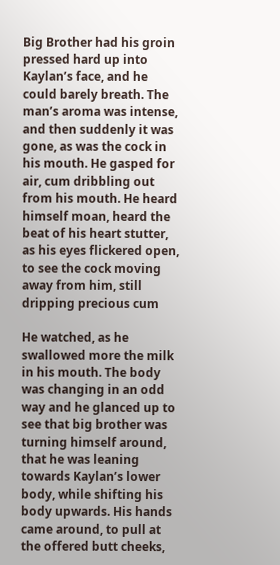Big Brother had his groin pressed hard up into Kaylan’s face, and he could barely breath. The man’s aroma was intense, and then suddenly it was gone, as was the cock in his mouth. He gasped for air, cum dribbling out from his mouth. He heard himself moan, heard the beat of his heart stutter, as his eyes flickered open, to see the cock moving away from him, still dripping precious cum

He watched, as he swallowed more the milk in his mouth. The body was changing in an odd way and he glanced up to see that big brother was turning himself around, that he was leaning towards Kaylan’s lower body, while shifting his body upwards. His hands came around, to pull at the offered butt cheeks,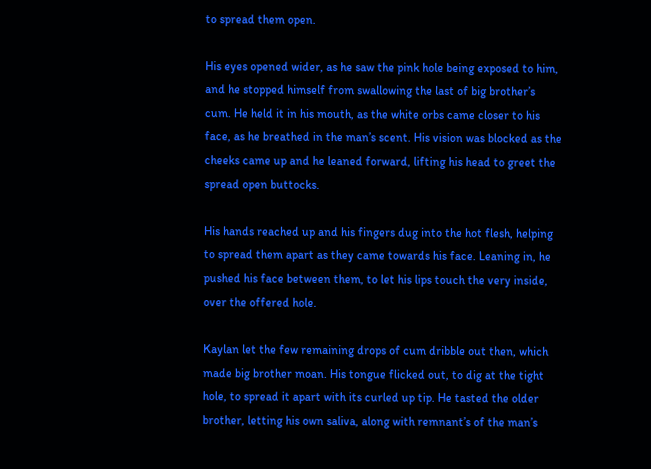to spread them open.

His eyes opened wider, as he saw the pink hole being exposed to him, and he stopped himself from swallowing the last of big brother’s cum. He held it in his mouth, as the white orbs came closer to his face, as he breathed in the man’s scent. His vision was blocked as the cheeks came up and he leaned forward, lifting his head to greet the spread open buttocks.

His hands reached up and his fingers dug into the hot flesh, helping to spread them apart as they came towards his face. Leaning in, he pushed his face between them, to let his lips touch the very inside, over the offered hole.

Kaylan let the few remaining drops of cum dribble out then, which made big brother moan. His tongue flicked out, to dig at the tight hole, to spread it apart with its curled up tip. He tasted the older brother, letting his own saliva, along with remnant’s of the man’s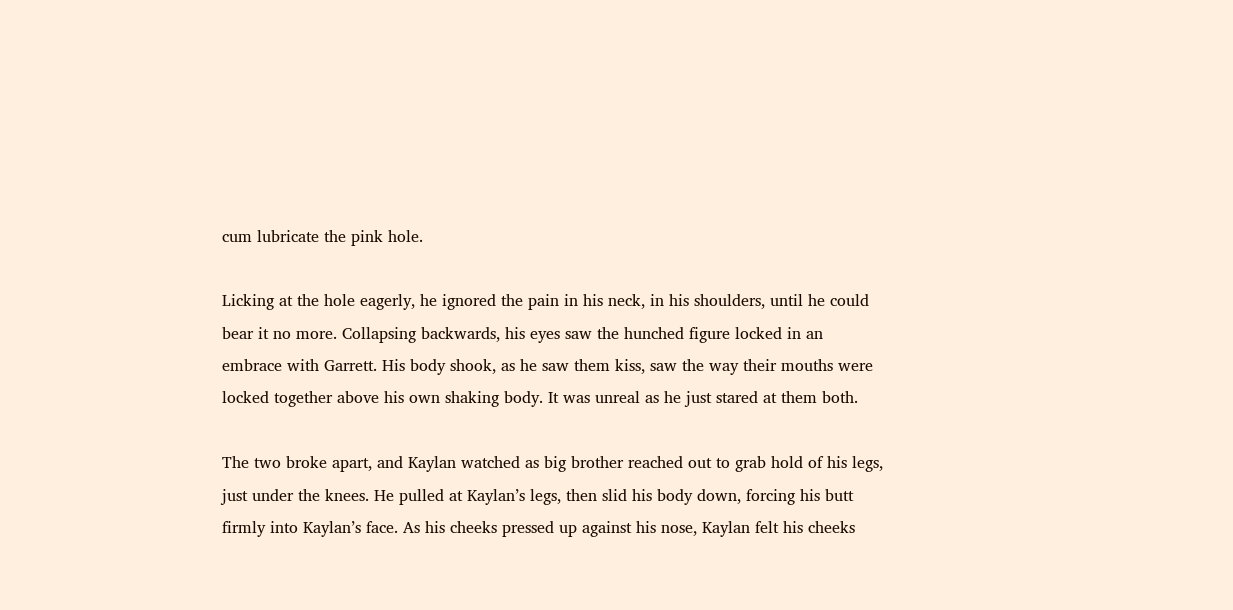cum lubricate the pink hole.

Licking at the hole eagerly, he ignored the pain in his neck, in his shoulders, until he could bear it no more. Collapsing backwards, his eyes saw the hunched figure locked in an embrace with Garrett. His body shook, as he saw them kiss, saw the way their mouths were locked together above his own shaking body. It was unreal as he just stared at them both.

The two broke apart, and Kaylan watched as big brother reached out to grab hold of his legs, just under the knees. He pulled at Kaylan’s legs, then slid his body down, forcing his butt firmly into Kaylan’s face. As his cheeks pressed up against his nose, Kaylan felt his cheeks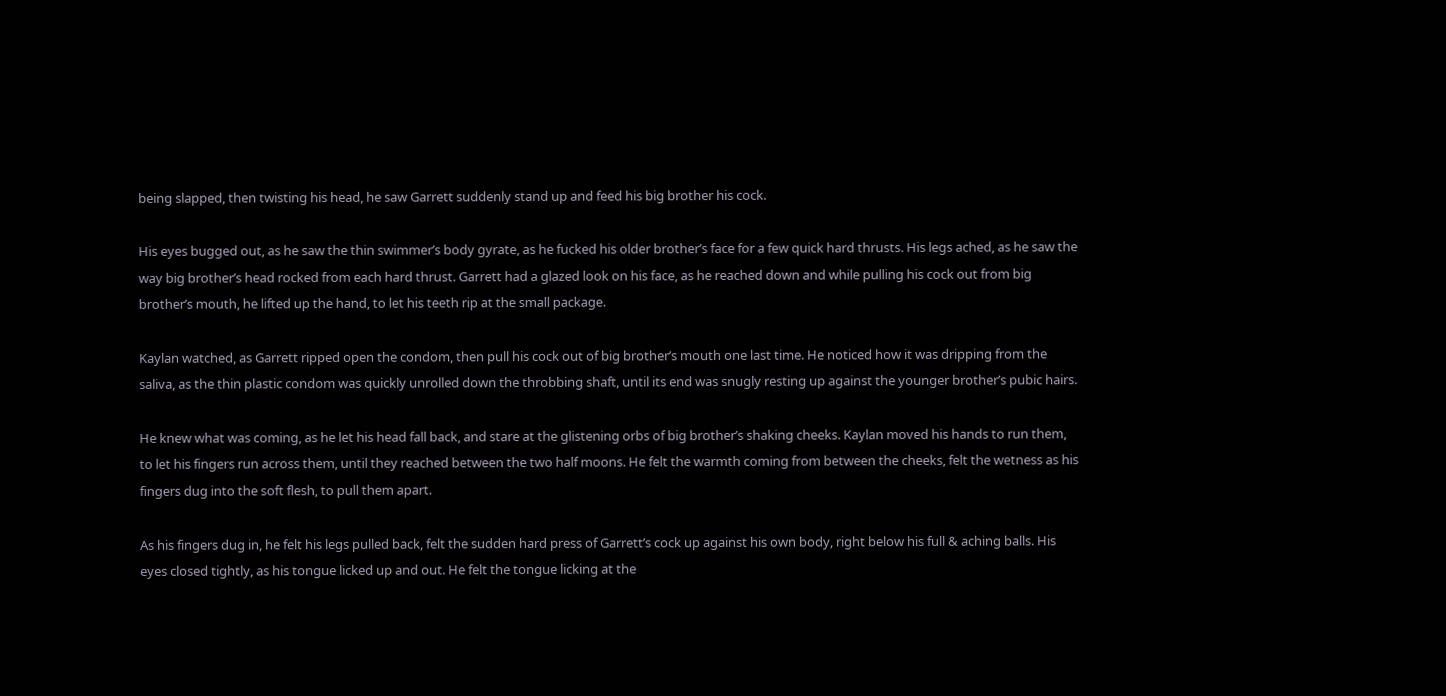being slapped, then twisting his head, he saw Garrett suddenly stand up and feed his big brother his cock.

His eyes bugged out, as he saw the thin swimmer’s body gyrate, as he fucked his older brother’s face for a few quick hard thrusts. His legs ached, as he saw the way big brother’s head rocked from each hard thrust. Garrett had a glazed look on his face, as he reached down and while pulling his cock out from big brother’s mouth, he lifted up the hand, to let his teeth rip at the small package.

Kaylan watched, as Garrett ripped open the condom, then pull his cock out of big brother’s mouth one last time. He noticed how it was dripping from the saliva, as the thin plastic condom was quickly unrolled down the throbbing shaft, until its end was snugly resting up against the younger brother’s pubic hairs.

He knew what was coming, as he let his head fall back, and stare at the glistening orbs of big brother’s shaking cheeks. Kaylan moved his hands to run them, to let his fingers run across them, until they reached between the two half moons. He felt the warmth coming from between the cheeks, felt the wetness as his fingers dug into the soft flesh, to pull them apart.

As his fingers dug in, he felt his legs pulled back, felt the sudden hard press of Garrett’s cock up against his own body, right below his full & aching balls. His eyes closed tightly, as his tongue licked up and out. He felt the tongue licking at the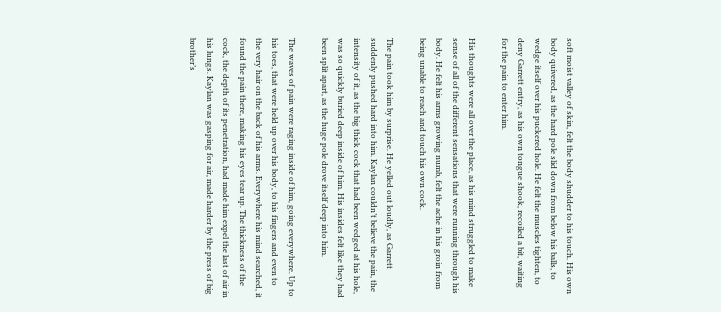soft moist valley of skin, felt the body shudder to his touch. His own body quivered, as the hard pole slid down from below his balls, to wedge itself over his puckered hole. He felt the muscles tighten, to deny Garrett entry, as his own tongue shook, recoiled a bit, waiting for the pain to enter him.

His thoughts were all over the place, as his mind struggled to make sense of all of the different sensations that were running through his body. He felt his arms growing numb, felt the ache in his groin from being unable to reach and touch his own cock.

The pain took him by surprise. He yelled out loudly, as Garrett suddenly pushed hard into him. Kaylan couldn’t believe the pain, the intensity of it, as the big thick cock that had been wedged at his hole, was so quickly buried deep inside of him. His insides felt like they had been split apart, as the huge pole drove itself deep into him.

The waves of pain were raging inside of him, going everywhere. Up to his toes, that were held up over his body, to his fingers and even to the very hair on the back of his arms. Everywhere his mind searched, it found the pain there, making his eyes tear up. The thickness of the cock, the depth of its penetration, had made him expel the last of air in his lungs. Kaylan was gasping for air, made harder by the press of big brother’s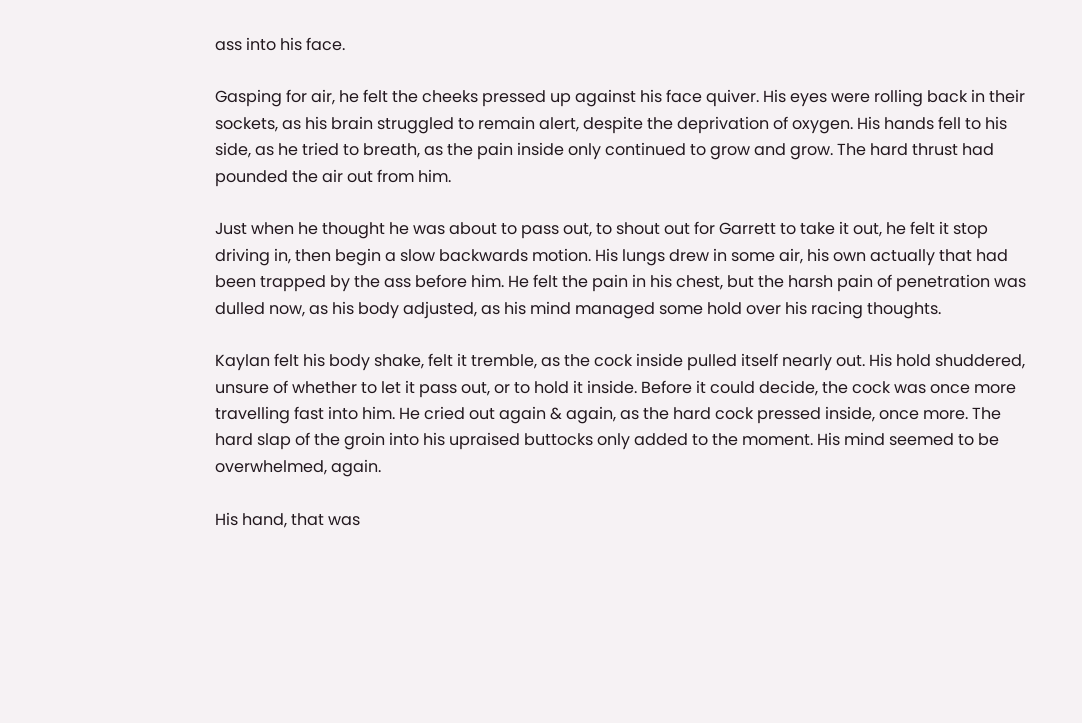ass into his face.

Gasping for air, he felt the cheeks pressed up against his face quiver. His eyes were rolling back in their sockets, as his brain struggled to remain alert, despite the deprivation of oxygen. His hands fell to his side, as he tried to breath, as the pain inside only continued to grow and grow. The hard thrust had pounded the air out from him.

Just when he thought he was about to pass out, to shout out for Garrett to take it out, he felt it stop driving in, then begin a slow backwards motion. His lungs drew in some air, his own actually that had been trapped by the ass before him. He felt the pain in his chest, but the harsh pain of penetration was dulled now, as his body adjusted, as his mind managed some hold over his racing thoughts.

Kaylan felt his body shake, felt it tremble, as the cock inside pulled itself nearly out. His hold shuddered, unsure of whether to let it pass out, or to hold it inside. Before it could decide, the cock was once more travelling fast into him. He cried out again & again, as the hard cock pressed inside, once more. The hard slap of the groin into his upraised buttocks only added to the moment. His mind seemed to be overwhelmed, again.

His hand, that was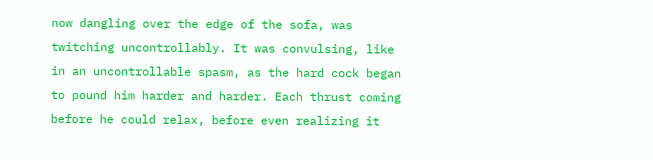now dangling over the edge of the sofa, was twitching uncontrollably. It was convulsing, like in an uncontrollable spasm, as the hard cock began to pound him harder and harder. Each thrust coming before he could relax, before even realizing it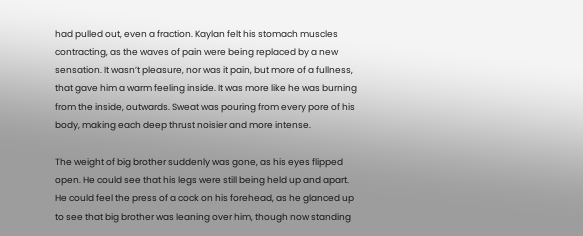had pulled out, even a fraction. Kaylan felt his stomach muscles contracting, as the waves of pain were being replaced by a new sensation. It wasn’t pleasure, nor was it pain, but more of a fullness, that gave him a warm feeling inside. It was more like he was burning from the inside, outwards. Sweat was pouring from every pore of his body, making each deep thrust noisier and more intense.

The weight of big brother suddenly was gone, as his eyes flipped open. He could see that his legs were still being held up and apart. He could feel the press of a cock on his forehead, as he glanced up to see that big brother was leaning over him, though now standing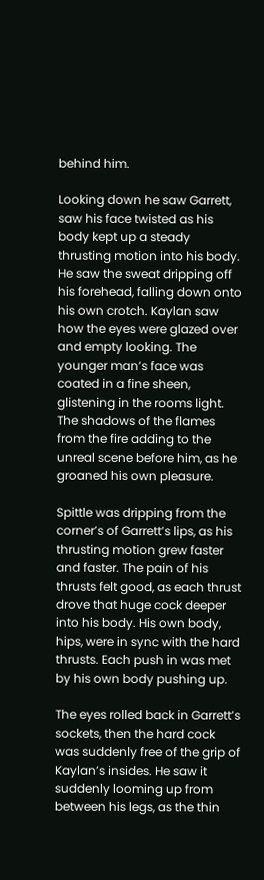behind him.

Looking down he saw Garrett, saw his face twisted as his body kept up a steady thrusting motion into his body. He saw the sweat dripping off his forehead, falling down onto his own crotch. Kaylan saw how the eyes were glazed over and empty looking. The younger man’s face was coated in a fine sheen, glistening in the rooms light. The shadows of the flames from the fire adding to the unreal scene before him, as he groaned his own pleasure.

Spittle was dripping from the corner’s of Garrett’s lips, as his thrusting motion grew faster and faster. The pain of his thrusts felt good, as each thrust drove that huge cock deeper into his body. His own body, hips, were in sync with the hard thrusts. Each push in was met by his own body pushing up.

The eyes rolled back in Garrett’s sockets, then the hard cock was suddenly free of the grip of Kaylan’s insides. He saw it suddenly looming up from between his legs, as the thin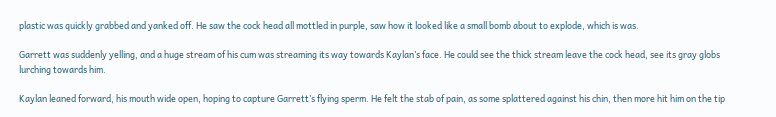plastic was quickly grabbed and yanked off. He saw the cock head all mottled in purple, saw how it looked like a small bomb about to explode, which is was.

Garrett was suddenly yelling, and a huge stream of his cum was streaming its way towards Kaylan’s face. He could see the thick stream leave the cock head, see its gray globs lurching towards him.

Kaylan leaned forward, his mouth wide open, hoping to capture Garrett’s flying sperm. He felt the stab of pain, as some splattered against his chin, then more hit him on the tip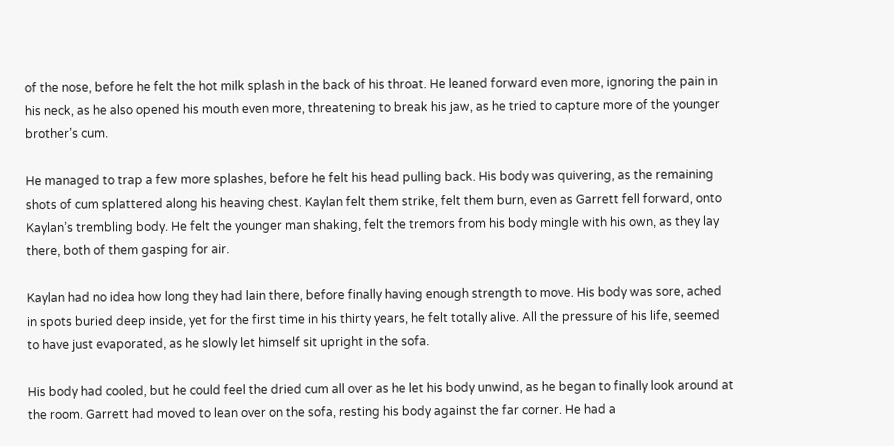of the nose, before he felt the hot milk splash in the back of his throat. He leaned forward even more, ignoring the pain in his neck, as he also opened his mouth even more, threatening to break his jaw, as he tried to capture more of the younger brother’s cum.

He managed to trap a few more splashes, before he felt his head pulling back. His body was quivering, as the remaining shots of cum splattered along his heaving chest. Kaylan felt them strike, felt them burn, even as Garrett fell forward, onto Kaylan’s trembling body. He felt the younger man shaking, felt the tremors from his body mingle with his own, as they lay there, both of them gasping for air.

Kaylan had no idea how long they had lain there, before finally having enough strength to move. His body was sore, ached in spots buried deep inside, yet for the first time in his thirty years, he felt totally alive. All the pressure of his life, seemed to have just evaporated, as he slowly let himself sit upright in the sofa.

His body had cooled, but he could feel the dried cum all over as he let his body unwind, as he began to finally look around at the room. Garrett had moved to lean over on the sofa, resting his body against the far corner. He had a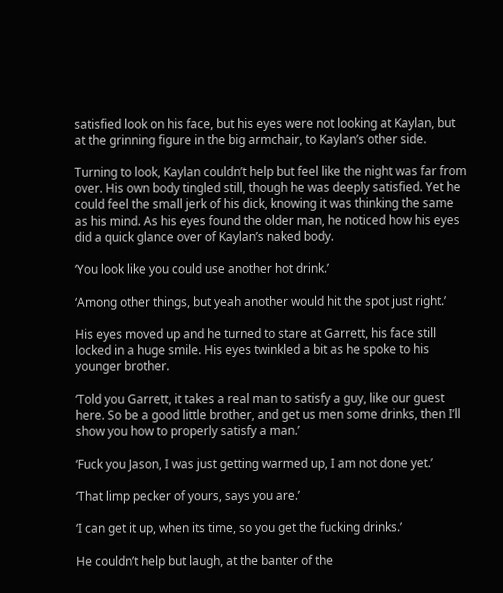satisfied look on his face, but his eyes were not looking at Kaylan, but at the grinning figure in the big armchair, to Kaylan’s other side.

Turning to look, Kaylan couldn’t help but feel like the night was far from over. His own body tingled still, though he was deeply satisfied. Yet he could feel the small jerk of his dick, knowing it was thinking the same as his mind. As his eyes found the older man, he noticed how his eyes did a quick glance over of Kaylan’s naked body.

‘You look like you could use another hot drink.’

‘Among other things, but yeah another would hit the spot just right.’

His eyes moved up and he turned to stare at Garrett, his face still locked in a huge smile. His eyes twinkled a bit as he spoke to his younger brother.

‘Told you Garrett, it takes a real man to satisfy a guy, like our guest here. So be a good little brother, and get us men some drinks, then I’ll show you how to properly satisfy a man.’

‘Fuck you Jason, I was just getting warmed up, I am not done yet.’

‘That limp pecker of yours, says you are.’

‘I can get it up, when its time, so you get the fucking drinks.’

He couldn’t help but laugh, at the banter of the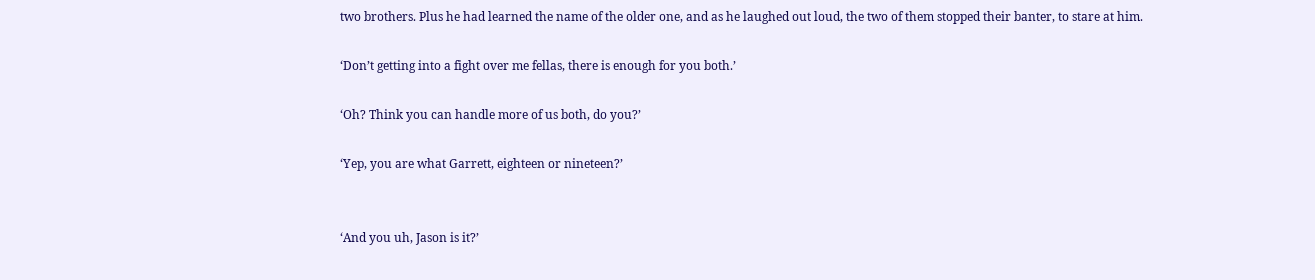two brothers. Plus he had learned the name of the older one, and as he laughed out loud, the two of them stopped their banter, to stare at him.

‘Don’t getting into a fight over me fellas, there is enough for you both.’

‘Oh? Think you can handle more of us both, do you?’

‘Yep, you are what Garrett, eighteen or nineteen?’


‘And you uh, Jason is it?’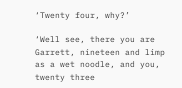‘Twenty four, why?’

‘Well see, there you are Garrett, nineteen and limp as a wet noodle, and you, twenty three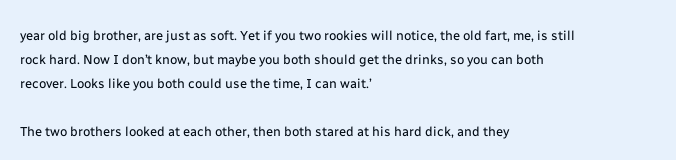year old big brother, are just as soft. Yet if you two rookies will notice, the old fart, me, is still rock hard. Now I don’t know, but maybe you both should get the drinks, so you can both recover. Looks like you both could use the time, I can wait.’

The two brothers looked at each other, then both stared at his hard dick, and they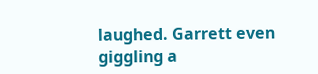laughed. Garrett even giggling a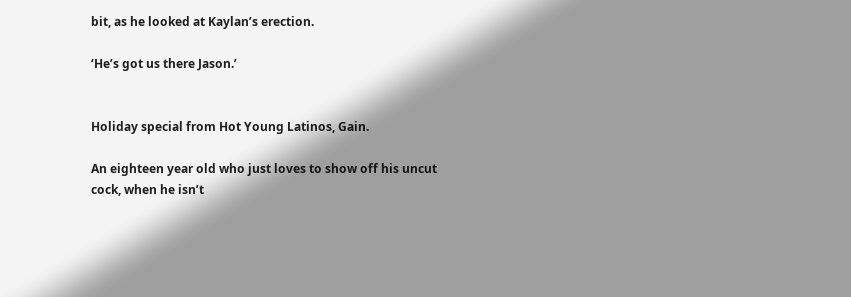bit, as he looked at Kaylan’s erection.

‘He’s got us there Jason.’


Holiday special from Hot Young Latinos, Gain.

An eighteen year old who just loves to show off his uncut cock, when he isn’t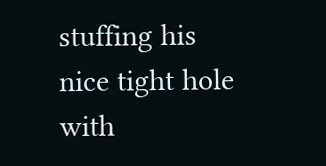stuffing his nice tight hole with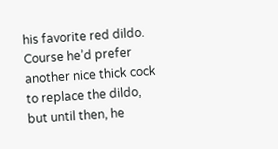his favorite red dildo. Course he’d prefer another nice thick cock to replace the dildo, but until then, he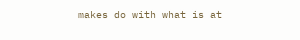makes do with what is at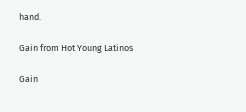hand.

Gain from Hot Young Latinos

Gain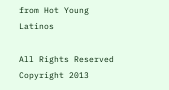from Hot Young Latinos

All Rights Reserved Copyright 2013